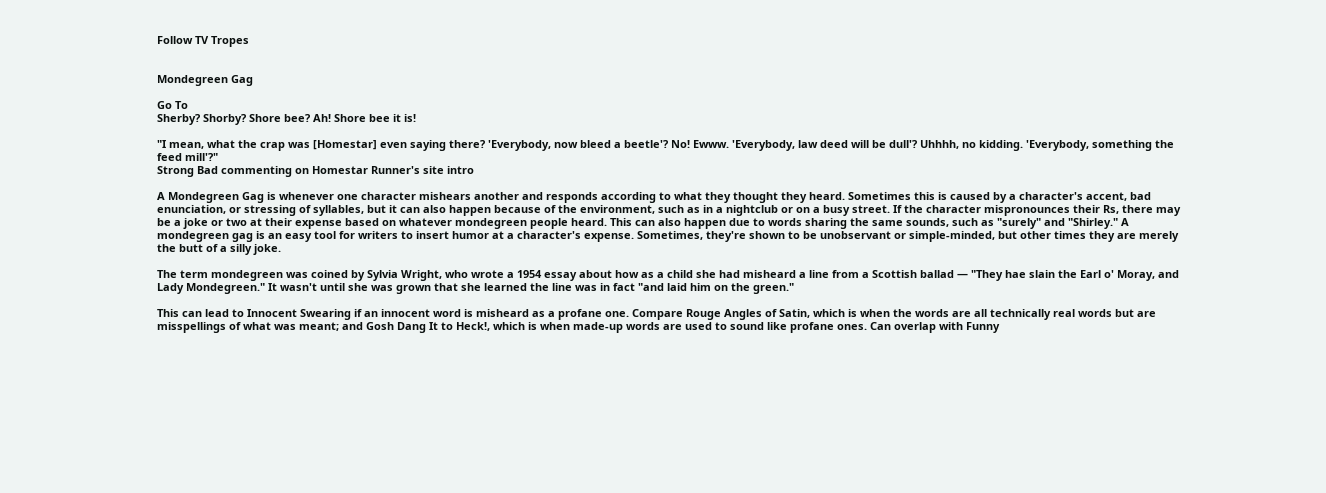Follow TV Tropes


Mondegreen Gag

Go To
Sherby? Shorby? Shore bee? Ah! Shore bee it is!

"I mean, what the crap was [Homestar] even saying there? 'Everybody, now bleed a beetle'? No! Ewww. 'Everybody, law deed will be dull'? Uhhhh, no kidding. 'Everybody, something the feed mill'?"
Strong Bad commenting on Homestar Runner's site intro

A Mondegreen Gag is whenever one character mishears another and responds according to what they thought they heard. Sometimes this is caused by a character's accent, bad enunciation, or stressing of syllables, but it can also happen because of the environment, such as in a nightclub or on a busy street. If the character mispronounces their Rs, there may be a joke or two at their expense based on whatever mondegreen people heard. This can also happen due to words sharing the same sounds, such as "surely" and "Shirley." A mondegreen gag is an easy tool for writers to insert humor at a character's expense. Sometimes, they're shown to be unobservant or simple-minded, but other times they are merely the butt of a silly joke.

The term mondegreen was coined by Sylvia Wright, who wrote a 1954 essay about how as a child she had misheard a line from a Scottish ballad — "They hae slain the Earl o' Moray, and Lady Mondegreen." It wasn't until she was grown that she learned the line was in fact "and laid him on the green."

This can lead to Innocent Swearing if an innocent word is misheard as a profane one. Compare Rouge Angles of Satin, which is when the words are all technically real words but are misspellings of what was meant; and Gosh Dang It to Heck!, which is when made-up words are used to sound like profane ones. Can overlap with Funny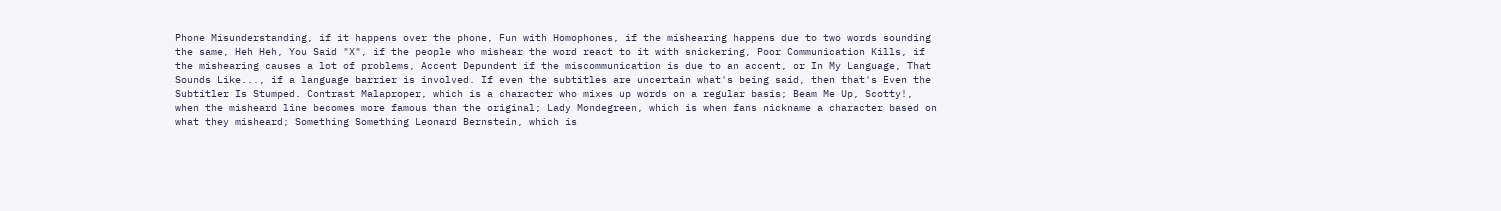Phone Misunderstanding, if it happens over the phone, Fun with Homophones, if the mishearing happens due to two words sounding the same, Heh Heh, You Said "X", if the people who mishear the word react to it with snickering, Poor Communication Kills, if the mishearing causes a lot of problems, Accent Depundent if the miscommunication is due to an accent, or In My Language, That Sounds Like..., if a language barrier is involved. If even the subtitles are uncertain what's being said, then that's Even the Subtitler Is Stumped. Contrast Malaproper, which is a character who mixes up words on a regular basis; Beam Me Up, Scotty!, when the misheard line becomes more famous than the original; Lady Mondegreen, which is when fans nickname a character based on what they misheard; Something Something Leonard Bernstein, which is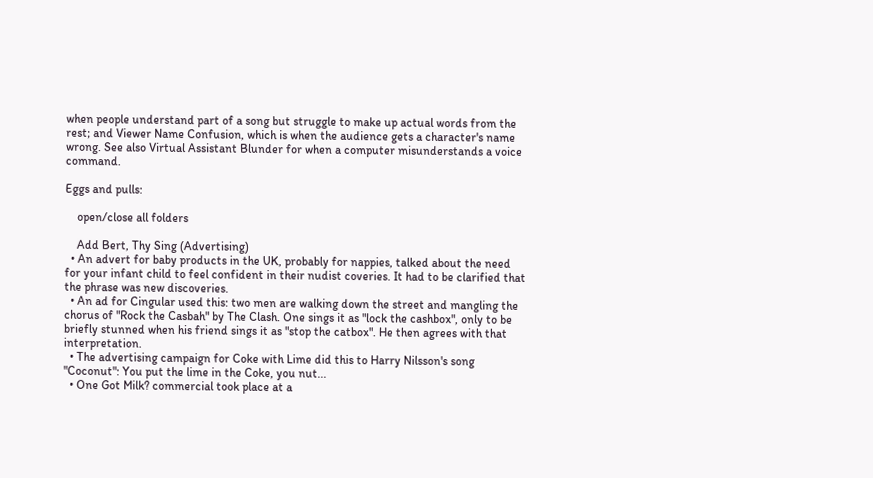when people understand part of a song but struggle to make up actual words from the rest; and Viewer Name Confusion, which is when the audience gets a character's name wrong. See also Virtual Assistant Blunder for when a computer misunderstands a voice command.

Eggs and pulls:

    open/close all folders

    Add Bert, Thy Sing (Advertising)
  • An advert for baby products in the UK, probably for nappies, talked about the need for your infant child to feel confident in their nudist coveries. It had to be clarified that the phrase was new discoveries.
  • An ad for Cingular used this: two men are walking down the street and mangling the chorus of "Rock the Casbah" by The Clash. One sings it as "lock the cashbox", only to be briefly stunned when his friend sings it as "stop the catbox". He then agrees with that interpretation.
  • The advertising campaign for Coke with Lime did this to Harry Nilsson's song "Coconut": You put the lime in the Coke, you nut...
  • One Got Milk? commercial took place at a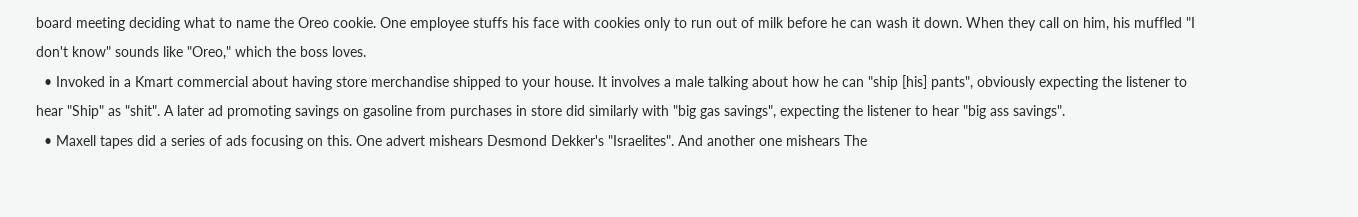board meeting deciding what to name the Oreo cookie. One employee stuffs his face with cookies only to run out of milk before he can wash it down. When they call on him, his muffled "I don't know" sounds like "Oreo," which the boss loves.
  • Invoked in a Kmart commercial about having store merchandise shipped to your house. It involves a male talking about how he can "ship [his] pants", obviously expecting the listener to hear "Ship" as "shit". A later ad promoting savings on gasoline from purchases in store did similarly with "big gas savings", expecting the listener to hear "big ass savings".
  • Maxell tapes did a series of ads focusing on this. One advert mishears Desmond Dekker's "Israelites". And another one mishears The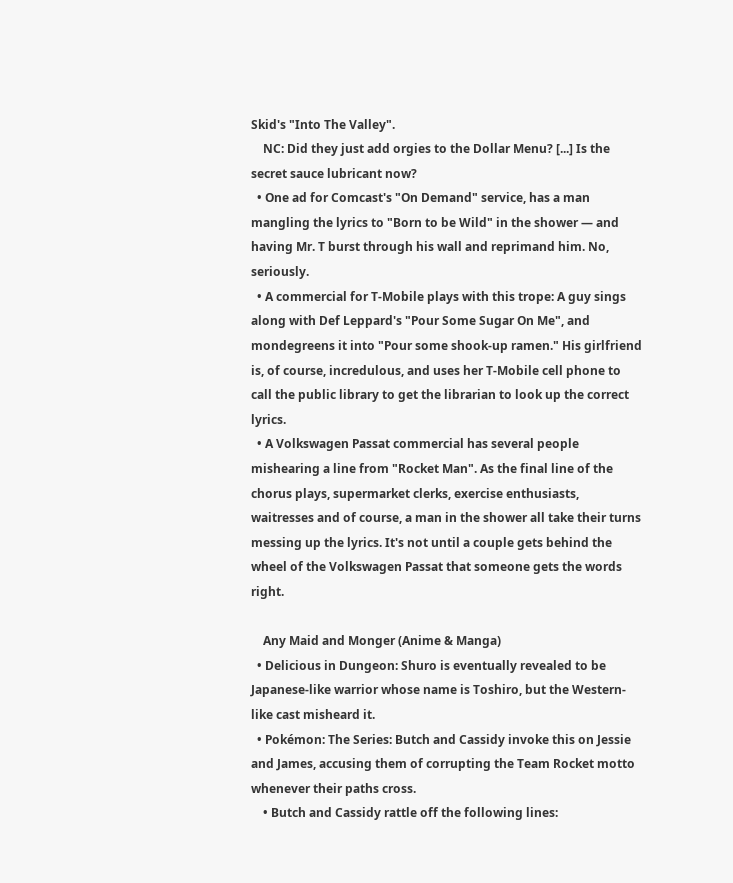Skid's "Into The Valley".
    NC: Did they just add orgies to the Dollar Menu? [...] Is the secret sauce lubricant now?
  • One ad for Comcast's "On Demand" service, has a man mangling the lyrics to "Born to be Wild" in the shower — and having Mr. T burst through his wall and reprimand him. No, seriously.
  • A commercial for T-Mobile plays with this trope: A guy sings along with Def Leppard's "Pour Some Sugar On Me", and mondegreens it into "Pour some shook-up ramen." His girlfriend is, of course, incredulous, and uses her T-Mobile cell phone to call the public library to get the librarian to look up the correct lyrics.
  • A Volkswagen Passat commercial has several people mishearing a line from "Rocket Man". As the final line of the chorus plays, supermarket clerks, exercise enthusiasts, waitresses and of course, a man in the shower all take their turns messing up the lyrics. It's not until a couple gets behind the wheel of the Volkswagen Passat that someone gets the words right.

    Any Maid and Monger (Anime & Manga)
  • Delicious in Dungeon: Shuro is eventually revealed to be Japanese-like warrior whose name is Toshiro, but the Western-like cast misheard it.
  • Pokémon: The Series: Butch and Cassidy invoke this on Jessie and James, accusing them of corrupting the Team Rocket motto whenever their paths cross.
    • Butch and Cassidy rattle off the following lines: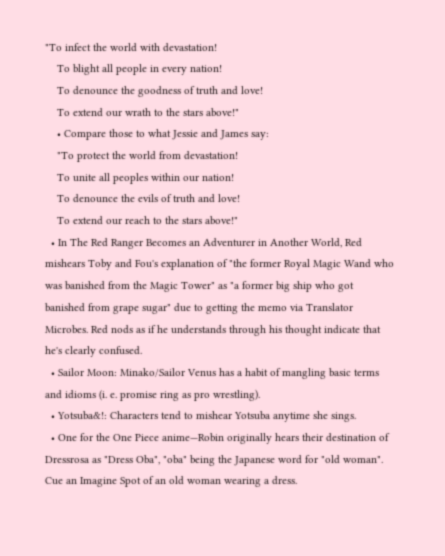"To infect the world with devastation!
    To blight all people in every nation!
    To denounce the goodness of truth and love!
    To extend our wrath to the stars above!"
    • Compare those to what Jessie and James say:
    "To protect the world from devastation!
    To unite all peoples within our nation!
    To denounce the evils of truth and love!
    To extend our reach to the stars above!"
  • In The Red Ranger Becomes an Adventurer in Another World, Red mishears Toby and Fou's explanation of "the former Royal Magic Wand who was banished from the Magic Tower" as "a former big ship who got banished from grape sugar" due to getting the memo via Translator Microbes. Red nods as if he understands through his thought indicate that he's clearly confused.
  • Sailor Moon: Minako/Sailor Venus has a habit of mangling basic terms and idioms (i. e. promise ring as pro wrestling).
  • Yotsuba&!: Characters tend to mishear Yotsuba anytime she sings.
  • One for the One Piece anime—Robin originally hears their destination of Dressrosa as "Dress Oba", "oba" being the Japanese word for "old woman". Cue an Imagine Spot of an old woman wearing a dress.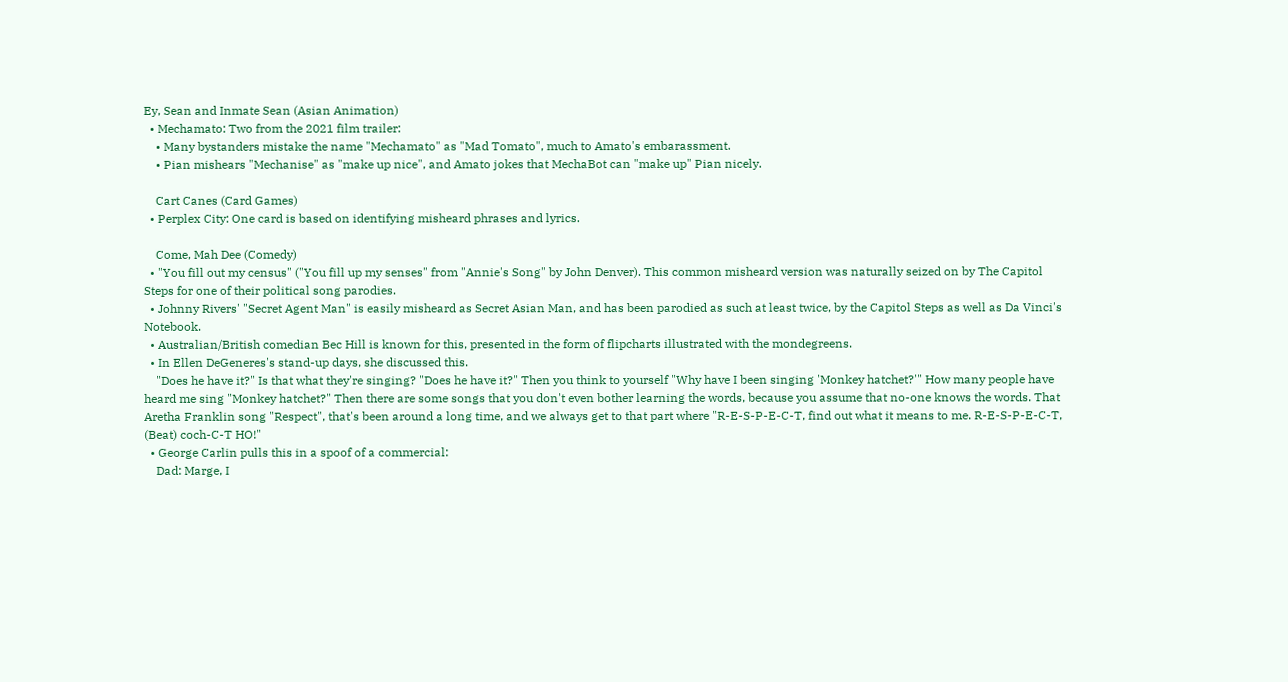Ey, Sean and Inmate Sean (Asian Animation)
  • Mechamato: Two from the 2021 film trailer:
    • Many bystanders mistake the name "Mechamato" as "Mad Tomato", much to Amato's embarassment.
    • Pian mishears "Mechanise" as "make up nice", and Amato jokes that MechaBot can "make up" Pian nicely.

    Cart Canes (Card Games)
  • Perplex City: One card is based on identifying misheard phrases and lyrics.

    Come, Mah Dee (Comedy)
  • "You fill out my census" ("You fill up my senses" from "Annie's Song" by John Denver). This common misheard version was naturally seized on by The Capitol Steps for one of their political song parodies.
  • Johnny Rivers' "Secret Agent Man" is easily misheard as Secret Asian Man, and has been parodied as such at least twice, by the Capitol Steps as well as Da Vinci's Notebook.
  • Australian/British comedian Bec Hill is known for this, presented in the form of flipcharts illustrated with the mondegreens.
  • In Ellen DeGeneres's stand-up days, she discussed this.
    "Does he have it?" Is that what they're singing? "Does he have it?" Then you think to yourself "Why have I been singing 'Monkey hatchet?'" How many people have heard me sing "Monkey hatchet?" Then there are some songs that you don't even bother learning the words, because you assume that no-one knows the words. That Aretha Franklin song "Respect", that's been around a long time, and we always get to that part where "R-E-S-P-E-C-T, find out what it means to me. R-E-S-P-E-C-T, (Beat) coch-C-T HO!"
  • George Carlin pulls this in a spoof of a commercial:
    Dad: Marge, I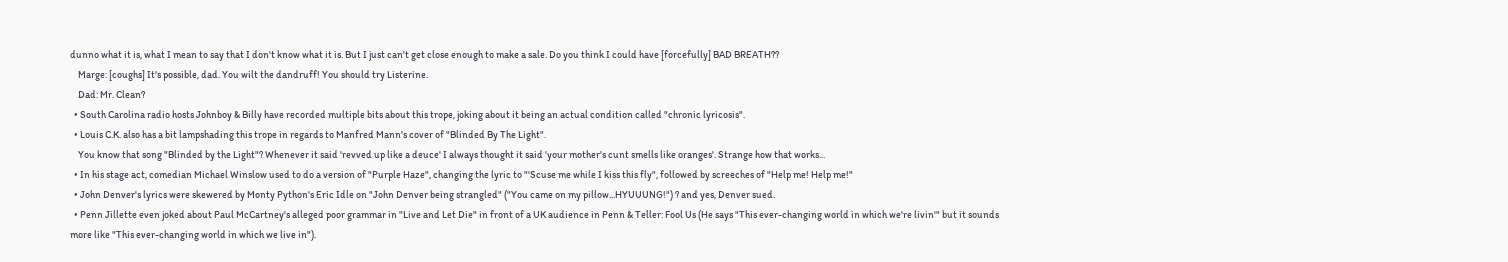dunno what it is, what I mean to say that I don't know what it is. But I just can't get close enough to make a sale. Do you think I could have [forcefully] BAD BREATH??
    Marge: [coughs] It's possible, dad. You wilt the dandruff! You should try Listerine.
    Dad: Mr. Clean?
  • South Carolina radio hosts Johnboy & Billy have recorded multiple bits about this trope, joking about it being an actual condition called "chronic lyricosis".
  • Louis C.K. also has a bit lampshading this trope in regards to Manfred Mann's cover of "Blinded By The Light".
    You know that song "Blinded by the Light"? Whenever it said 'revved up like a deuce' I always thought it said 'your mother's cunt smells like oranges'. Strange how that works...
  • In his stage act, comedian Michael Winslow used to do a version of "Purple Haze", changing the lyric to "'Scuse me while I kiss this fly", followed by screeches of "Help me! Help me!"
  • John Denver's lyrics were skewered by Monty Python's Eric Idle on "John Denver being strangled" ("You came on my pillow...HYUUUNG!") ? and yes, Denver sued.
  • Penn Jillette even joked about Paul McCartney's alleged poor grammar in "Live and Let Die" in front of a UK audience in Penn & Teller: Fool Us (He says "This ever-changing world in which we're livin'" but it sounds more like "This ever-changing world in which we live in").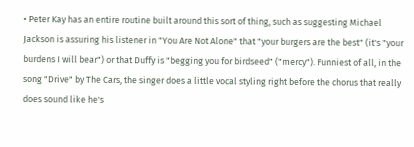• Peter Kay has an entire routine built around this sort of thing, such as suggesting Michael Jackson is assuring his listener in "You Are Not Alone" that "your burgers are the best" (it's "your burdens I will bear") or that Duffy is "begging you for birdseed" ("mercy"). Funniest of all, in the song "Drive" by The Cars, the singer does a little vocal styling right before the chorus that really does sound like he's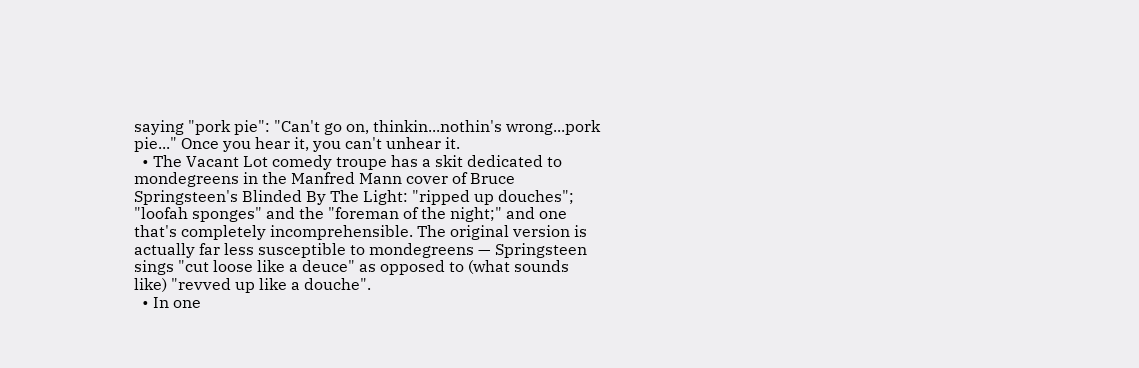saying "pork pie": "Can't go on, thinkin...nothin's wrong...pork pie..." Once you hear it, you can't unhear it.
  • The Vacant Lot comedy troupe has a skit dedicated to mondegreens in the Manfred Mann cover of Bruce Springsteen's Blinded By The Light: "ripped up douches"; "loofah sponges" and the "foreman of the night;" and one that's completely incomprehensible. The original version is actually far less susceptible to mondegreens — Springsteen sings "cut loose like a deuce" as opposed to (what sounds like) "revved up like a douche".
  • In one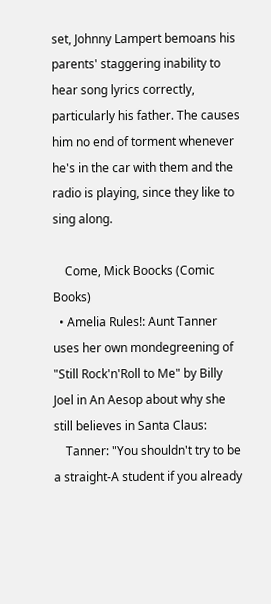set, Johnny Lampert bemoans his parents' staggering inability to hear song lyrics correctly, particularly his father. The causes him no end of torment whenever he's in the car with them and the radio is playing, since they like to sing along.

    Come, Mick Boocks (Comic Books)
  • Amelia Rules!: Aunt Tanner uses her own mondegreening of "Still Rock'n'Roll to Me" by Billy Joel in An Aesop about why she still believes in Santa Claus:
    Tanner: "You shouldn't try to be a straight-A student if you already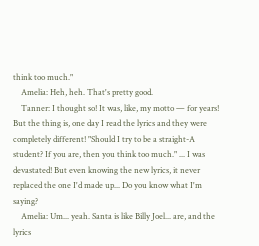think too much."
    Amelia: Heh, heh. That's pretty good.
    Tanner: I thought so! It was, like, my motto — for years! But the thing is, one day I read the lyrics and they were completely different! "Should I try to be a straight-A student? If you are, then you think too much." ... I was devastated! But even knowing the new lyrics, it never replaced the one I'd made up... Do you know what I'm saying?
    Amelia: Um... yeah. Santa is like Billy Joel... are, and the lyrics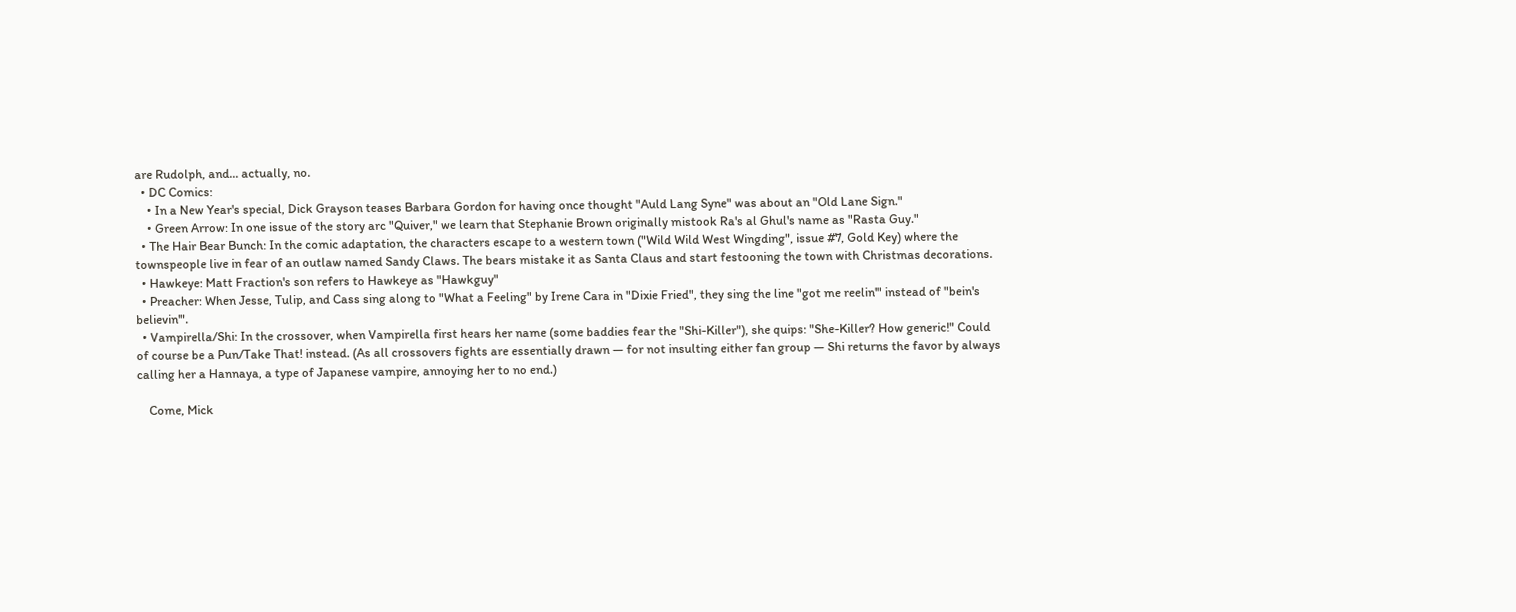are Rudolph, and... actually, no.
  • DC Comics:
    • In a New Year's special, Dick Grayson teases Barbara Gordon for having once thought "Auld Lang Syne" was about an "Old Lane Sign."
    • Green Arrow: In one issue of the story arc "Quiver," we learn that Stephanie Brown originally mistook Ra's al Ghul's name as "Rasta Guy."
  • The Hair Bear Bunch: In the comic adaptation, the characters escape to a western town ("Wild Wild West Wingding", issue #7, Gold Key) where the townspeople live in fear of an outlaw named Sandy Claws. The bears mistake it as Santa Claus and start festooning the town with Christmas decorations.
  • Hawkeye: Matt Fraction's son refers to Hawkeye as "Hawkguy"
  • Preacher: When Jesse, Tulip, and Cass sing along to "What a Feeling" by Irene Cara in "Dixie Fried", they sing the line "got me reelin'" instead of "bein's believin'".
  • Vampirella/Shi: In the crossover, when Vampirella first hears her name (some baddies fear the "Shi-Killer"), she quips: "She-Killer? How generic!" Could of course be a Pun/Take That! instead. (As all crossovers fights are essentially drawn — for not insulting either fan group — Shi returns the favor by always calling her a Hannaya, a type of Japanese vampire, annoying her to no end.)

    Come, Mick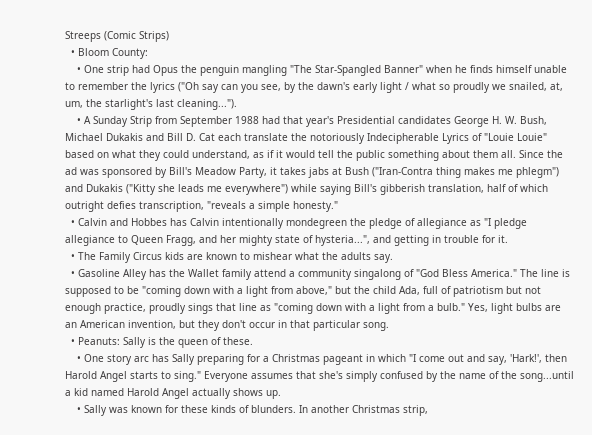Streeps (Comic Strips)
  • Bloom County:
    • One strip had Opus the penguin mangling "The Star-Spangled Banner" when he finds himself unable to remember the lyrics ("Oh say can you see, by the dawn's early light / what so proudly we snailed, at, um, the starlight's last cleaning...").
    • A Sunday Strip from September 1988 had that year's Presidential candidates George H. W. Bush, Michael Dukakis and Bill D. Cat each translate the notoriously Indecipherable Lyrics of "Louie Louie" based on what they could understand, as if it would tell the public something about them all. Since the ad was sponsored by Bill's Meadow Party, it takes jabs at Bush ("Iran-Contra thing makes me phlegm") and Dukakis ("Kitty she leads me everywhere") while saying Bill's gibberish translation, half of which outright defies transcription, "reveals a simple honesty."
  • Calvin and Hobbes has Calvin intentionally mondegreen the pledge of allegiance as "I pledge allegiance to Queen Fragg, and her mighty state of hysteria...", and getting in trouble for it.
  • The Family Circus kids are known to mishear what the adults say.
  • Gasoline Alley has the Wallet family attend a community singalong of "God Bless America." The line is supposed to be "coming down with a light from above," but the child Ada, full of patriotism but not enough practice, proudly sings that line as "coming down with a light from a bulb." Yes, light bulbs are an American invention, but they don't occur in that particular song.
  • Peanuts: Sally is the queen of these.
    • One story arc has Sally preparing for a Christmas pageant in which "I come out and say, 'Hark!', then Harold Angel starts to sing." Everyone assumes that she's simply confused by the name of the song...until a kid named Harold Angel actually shows up.
    • Sally was known for these kinds of blunders. In another Christmas strip,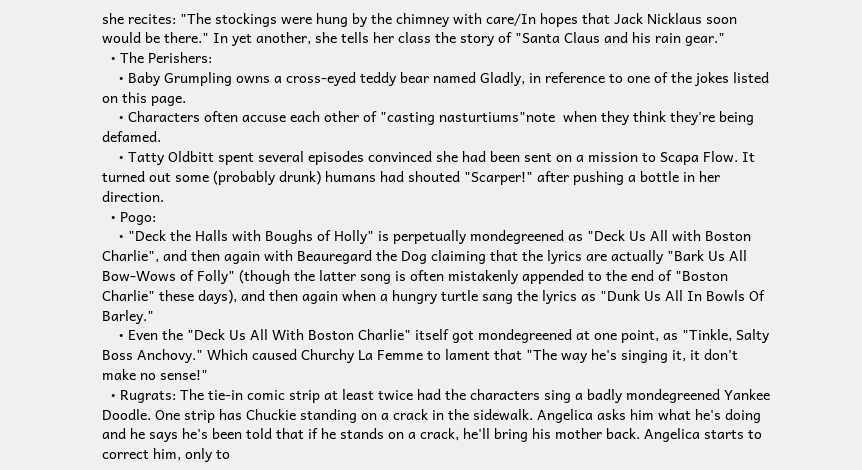she recites: "The stockings were hung by the chimney with care/In hopes that Jack Nicklaus soon would be there." In yet another, she tells her class the story of "Santa Claus and his rain gear."
  • The Perishers:
    • Baby Grumpling owns a cross-eyed teddy bear named Gladly, in reference to one of the jokes listed on this page.
    • Characters often accuse each other of "casting nasturtiums"note  when they think they're being defamed.
    • Tatty Oldbitt spent several episodes convinced she had been sent on a mission to Scapa Flow. It turned out some (probably drunk) humans had shouted "Scarper!" after pushing a bottle in her direction.
  • Pogo:
    • "Deck the Halls with Boughs of Holly" is perpetually mondegreened as "Deck Us All with Boston Charlie", and then again with Beauregard the Dog claiming that the lyrics are actually "Bark Us All Bow-Wows of Folly" (though the latter song is often mistakenly appended to the end of "Boston Charlie" these days), and then again when a hungry turtle sang the lyrics as "Dunk Us All In Bowls Of Barley."
    • Even the "Deck Us All With Boston Charlie" itself got mondegreened at one point, as "Tinkle, Salty Boss Anchovy." Which caused Churchy La Femme to lament that "The way he's singing it, it don't make no sense!"
  • Rugrats: The tie-in comic strip at least twice had the characters sing a badly mondegreened Yankee Doodle. One strip has Chuckie standing on a crack in the sidewalk. Angelica asks him what he's doing and he says he's been told that if he stands on a crack, he'll bring his mother back. Angelica starts to correct him, only to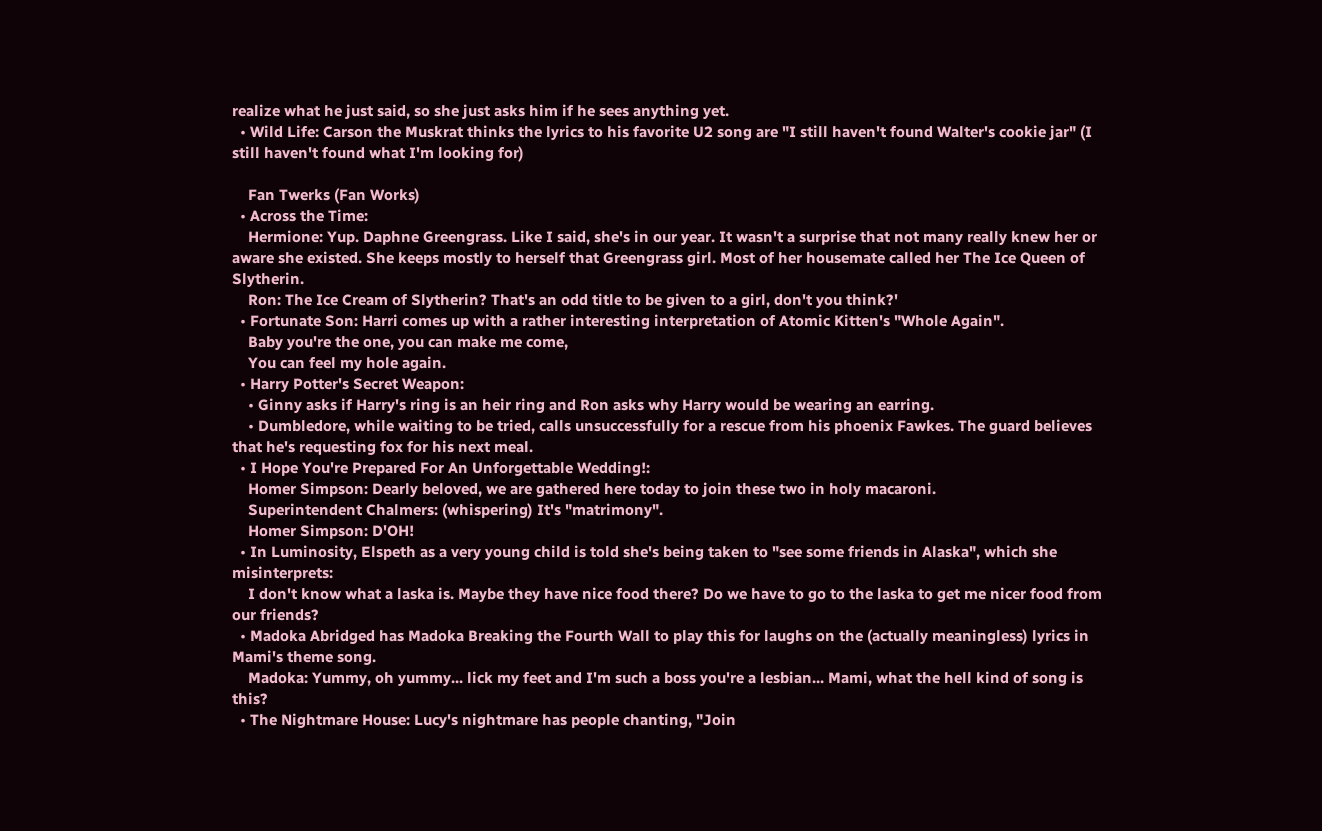realize what he just said, so she just asks him if he sees anything yet.
  • Wild Life: Carson the Muskrat thinks the lyrics to his favorite U2 song are "I still haven't found Walter's cookie jar" (I still haven't found what I'm looking for)

    Fan Twerks (Fan Works)
  • Across the Time:
    Hermione: Yup. Daphne Greengrass. Like I said, she's in our year. It wasn't a surprise that not many really knew her or aware she existed. She keeps mostly to herself that Greengrass girl. Most of her housemate called her The Ice Queen of Slytherin.
    Ron: The Ice Cream of Slytherin? That's an odd title to be given to a girl, don't you think?'
  • Fortunate Son: Harri comes up with a rather interesting interpretation of Atomic Kitten's "Whole Again".
    Baby you're the one, you can make me come,
    You can feel my hole again.
  • Harry Potter's Secret Weapon:
    • Ginny asks if Harry's ring is an heir ring and Ron asks why Harry would be wearing an earring.
    • Dumbledore, while waiting to be tried, calls unsuccessfully for a rescue from his phoenix Fawkes. The guard believes that he's requesting fox for his next meal.
  • I Hope You're Prepared For An Unforgettable Wedding!:
    Homer Simpson: Dearly beloved, we are gathered here today to join these two in holy macaroni.
    Superintendent Chalmers: (whispering) It's "matrimony".
    Homer Simpson: D'OH!
  • In Luminosity, Elspeth as a very young child is told she's being taken to "see some friends in Alaska", which she misinterprets:
    I don't know what a laska is. Maybe they have nice food there? Do we have to go to the laska to get me nicer food from our friends?
  • Madoka Abridged has Madoka Breaking the Fourth Wall to play this for laughs on the (actually meaningless) lyrics in Mami's theme song.
    Madoka: Yummy, oh yummy... lick my feet and I'm such a boss you're a lesbian... Mami, what the hell kind of song is this?
  • The Nightmare House: Lucy's nightmare has people chanting, "Join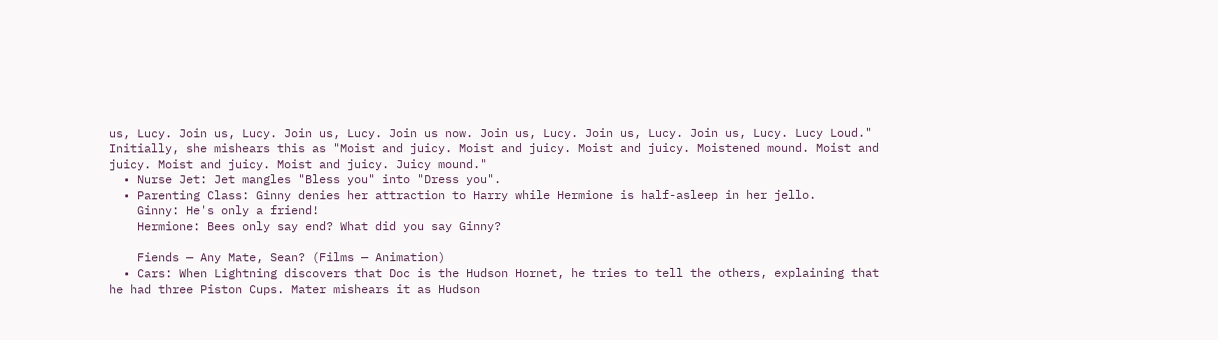us, Lucy. Join us, Lucy. Join us, Lucy. Join us now. Join us, Lucy. Join us, Lucy. Join us, Lucy. Lucy Loud." Initially, she mishears this as "Moist and juicy. Moist and juicy. Moist and juicy. Moistened mound. Moist and juicy. Moist and juicy. Moist and juicy. Juicy mound."
  • Nurse Jet: Jet mangles "Bless you" into "Dress you".
  • Parenting Class: Ginny denies her attraction to Harry while Hermione is half-asleep in her jello.
    Ginny: He's only a friend!
    Hermione: Bees only say end? What did you say Ginny?

    Fiends — Any Mate, Sean? (Films — Animation)
  • Cars: When Lightning discovers that Doc is the Hudson Hornet, he tries to tell the others, explaining that he had three Piston Cups. Mater mishears it as Hudson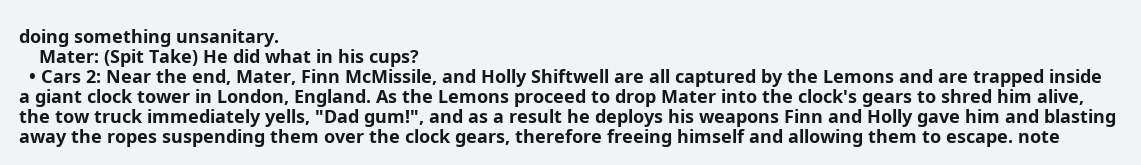doing something unsanitary.
    Mater: (Spit Take) He did what in his cups?
  • Cars 2: Near the end, Mater, Finn McMissile, and Holly Shiftwell are all captured by the Lemons and are trapped inside a giant clock tower in London, England. As the Lemons proceed to drop Mater into the clock's gears to shred him alive, the tow truck immediately yells, "Dad gum!", and as a result he deploys his weapons Finn and Holly gave him and blasting away the ropes suspending them over the clock gears, therefore freeing himself and allowing them to escape. note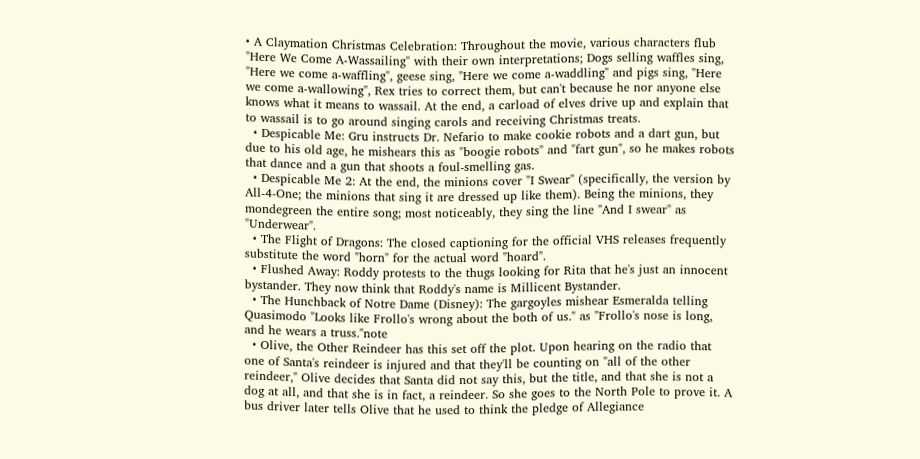• A Claymation Christmas Celebration: Throughout the movie, various characters flub "Here We Come A-Wassailing" with their own interpretations; Dogs selling waffles sing, "Here we come a-waffling", geese sing, "Here we come a-waddling" and pigs sing, "Here we come a-wallowing", Rex tries to correct them, but can't because he nor anyone else knows what it means to wassail. At the end, a carload of elves drive up and explain that to wassail is to go around singing carols and receiving Christmas treats.
  • Despicable Me: Gru instructs Dr. Nefario to make cookie robots and a dart gun, but due to his old age, he mishears this as "boogie robots" and "fart gun", so he makes robots that dance and a gun that shoots a foul-smelling gas.
  • Despicable Me 2: At the end, the minions cover "I Swear" (specifically, the version by All-4-One; the minions that sing it are dressed up like them). Being the minions, they mondegreen the entire song; most noticeably, they sing the line "And I swear" as "Underwear".
  • The Flight of Dragons: The closed captioning for the official VHS releases frequently substitute the word "horn" for the actual word "hoard".
  • Flushed Away: Roddy protests to the thugs looking for Rita that he's just an innocent bystander. They now think that Roddy's name is Millicent Bystander.
  • The Hunchback of Notre Dame (Disney): The gargoyles mishear Esmeralda telling Quasimodo "Looks like Frollo's wrong about the both of us." as "Frollo's nose is long, and he wears a truss."note
  • Olive, the Other Reindeer has this set off the plot. Upon hearing on the radio that one of Santa's reindeer is injured and that they'll be counting on "all of the other reindeer," Olive decides that Santa did not say this, but the title, and that she is not a dog at all, and that she is in fact, a reindeer. So she goes to the North Pole to prove it. A bus driver later tells Olive that he used to think the pledge of Allegiance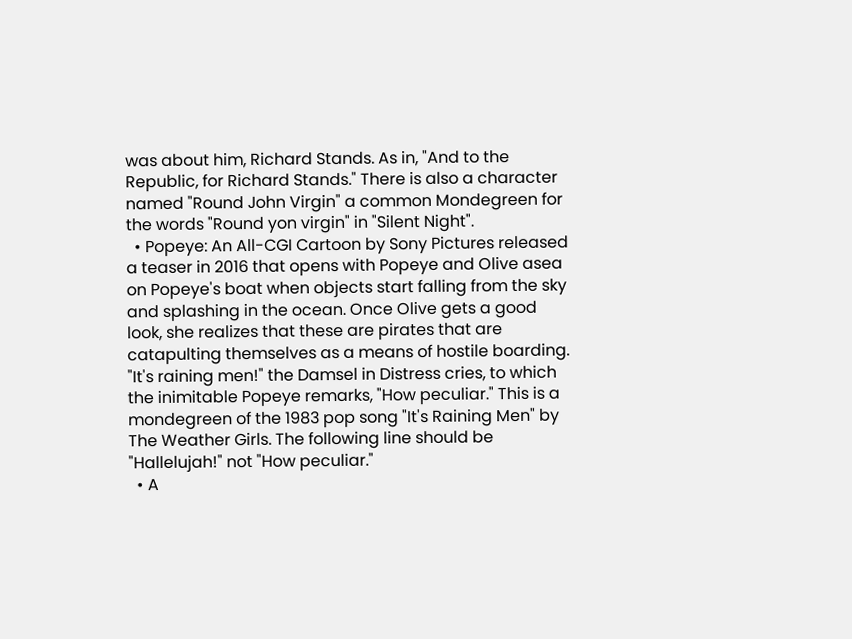was about him, Richard Stands. As in, "And to the Republic, for Richard Stands." There is also a character named "Round John Virgin" a common Mondegreen for the words "Round yon virgin" in "Silent Night".
  • Popeye: An All-CGI Cartoon by Sony Pictures released a teaser in 2016 that opens with Popeye and Olive asea on Popeye's boat when objects start falling from the sky and splashing in the ocean. Once Olive gets a good look, she realizes that these are pirates that are catapulting themselves as a means of hostile boarding. "It's raining men!" the Damsel in Distress cries, to which the inimitable Popeye remarks, "How peculiar." This is a mondegreen of the 1983 pop song "It's Raining Men" by The Weather Girls. The following line should be "Hallelujah!" not "How peculiar."
  • A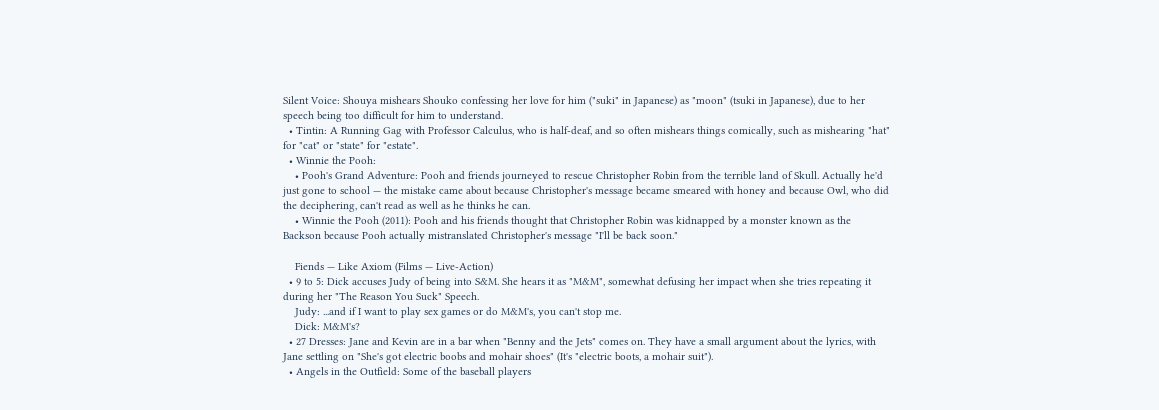Silent Voice: Shouya mishears Shouko confessing her love for him ("suki" in Japanese) as "moon" (tsuki in Japanese), due to her speech being too difficult for him to understand.
  • Tintin: A Running Gag with Professor Calculus, who is half-deaf, and so often mishears things comically, such as mishearing "hat" for "cat" or "state" for "estate".
  • Winnie the Pooh:
    • Pooh's Grand Adventure: Pooh and friends journeyed to rescue Christopher Robin from the terrible land of Skull. Actually he'd just gone to school — the mistake came about because Christopher's message became smeared with honey and because Owl, who did the deciphering, can't read as well as he thinks he can.
    • Winnie the Pooh (2011): Pooh and his friends thought that Christopher Robin was kidnapped by a monster known as the Backson because Pooh actually mistranslated Christopher's message "I'll be back soon."

    Fiends — Like Axiom (Films — Live-Action)
  • 9 to 5: Dick accuses Judy of being into S&M. She hears it as "M&M", somewhat defusing her impact when she tries repeating it during her "The Reason You Suck" Speech.
    Judy: ...and if I want to play sex games or do M&M's, you can't stop me.
    Dick: M&M's?
  • 27 Dresses: Jane and Kevin are in a bar when "Benny and the Jets" comes on. They have a small argument about the lyrics, with Jane settling on "She's got electric boobs and mohair shoes" (It's "electric boots, a mohair suit").
  • Angels in the Outfield: Some of the baseball players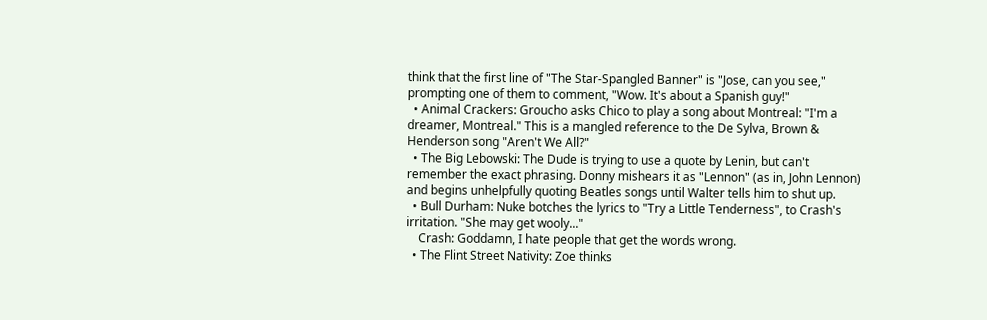think that the first line of "The Star-Spangled Banner" is "Jose, can you see," prompting one of them to comment, "Wow. It's about a Spanish guy!"
  • Animal Crackers: Groucho asks Chico to play a song about Montreal: "I'm a dreamer, Montreal." This is a mangled reference to the De Sylva, Brown & Henderson song "Aren't We All?"
  • The Big Lebowski: The Dude is trying to use a quote by Lenin, but can't remember the exact phrasing. Donny mishears it as "Lennon" (as in, John Lennon) and begins unhelpfully quoting Beatles songs until Walter tells him to shut up.
  • Bull Durham: Nuke botches the lyrics to "Try a Little Tenderness", to Crash's irritation. "She may get wooly..."
    Crash: Goddamn, I hate people that get the words wrong.
  • The Flint Street Nativity: Zoe thinks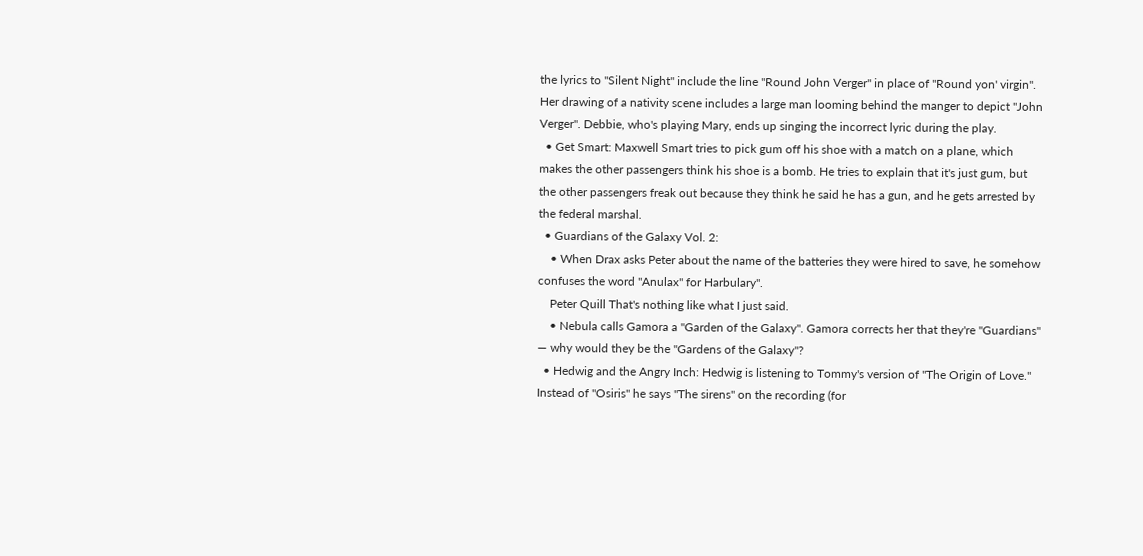the lyrics to "Silent Night" include the line "Round John Verger" in place of "Round yon' virgin". Her drawing of a nativity scene includes a large man looming behind the manger to depict "John Verger". Debbie, who's playing Mary, ends up singing the incorrect lyric during the play.
  • Get Smart: Maxwell Smart tries to pick gum off his shoe with a match on a plane, which makes the other passengers think his shoe is a bomb. He tries to explain that it's just gum, but the other passengers freak out because they think he said he has a gun, and he gets arrested by the federal marshal.
  • Guardians of the Galaxy Vol. 2:
    • When Drax asks Peter about the name of the batteries they were hired to save, he somehow confuses the word "Anulax" for Harbulary".
    Peter Quill That's nothing like what I just said.
    • Nebula calls Gamora a "Garden of the Galaxy". Gamora corrects her that they're "Guardians" — why would they be the "Gardens of the Galaxy"?
  • Hedwig and the Angry Inch: Hedwig is listening to Tommy's version of "The Origin of Love." Instead of "Osiris" he says "The sirens" on the recording (for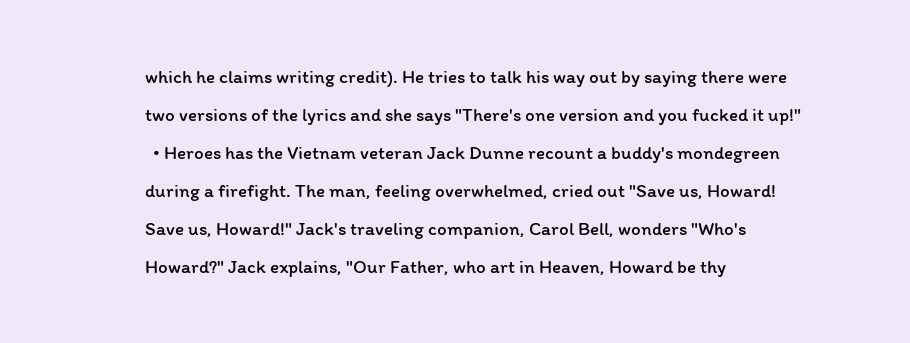which he claims writing credit). He tries to talk his way out by saying there were two versions of the lyrics and she says "There's one version and you fucked it up!"
  • Heroes has the Vietnam veteran Jack Dunne recount a buddy's mondegreen during a firefight. The man, feeling overwhelmed, cried out "Save us, Howard! Save us, Howard!" Jack's traveling companion, Carol Bell, wonders "Who's Howard?" Jack explains, "Our Father, who art in Heaven, Howard be thy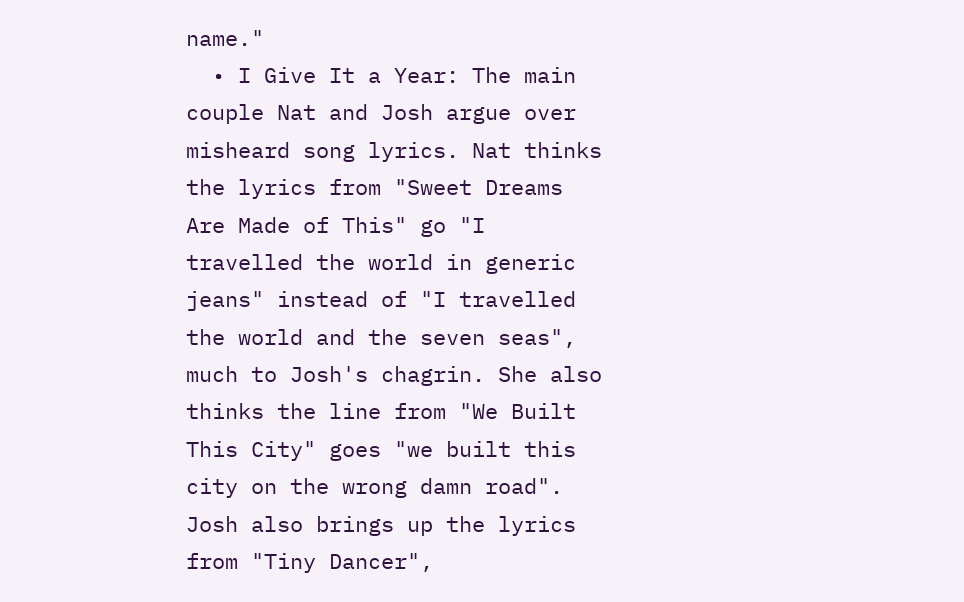name."
  • I Give It a Year: The main couple Nat and Josh argue over misheard song lyrics. Nat thinks the lyrics from "Sweet Dreams Are Made of This" go "I travelled the world in generic jeans" instead of "I travelled the world and the seven seas", much to Josh's chagrin. She also thinks the line from "We Built This City" goes "we built this city on the wrong damn road". Josh also brings up the lyrics from "Tiny Dancer",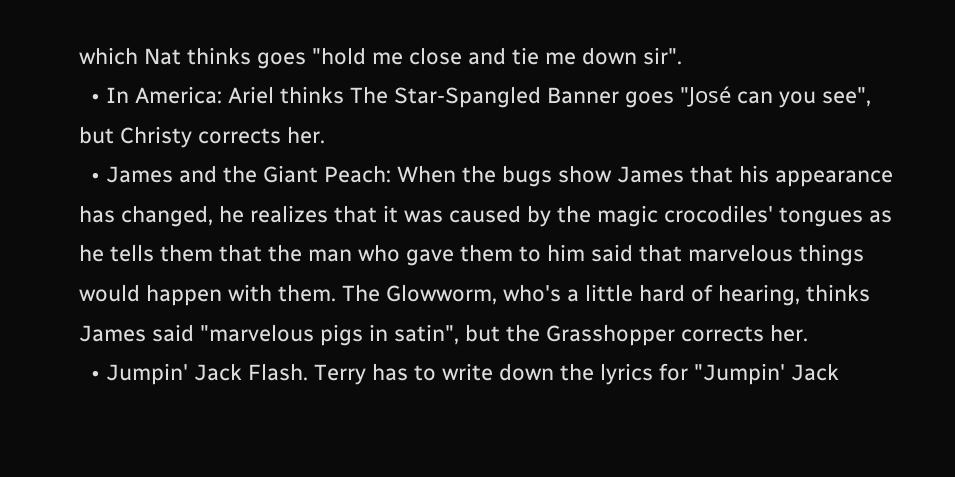which Nat thinks goes "hold me close and tie me down sir".
  • In America: Ariel thinks The Star-Spangled Banner goes "José can you see", but Christy corrects her.
  • James and the Giant Peach: When the bugs show James that his appearance has changed, he realizes that it was caused by the magic crocodiles' tongues as he tells them that the man who gave them to him said that marvelous things would happen with them. The Glowworm, who's a little hard of hearing, thinks James said "marvelous pigs in satin", but the Grasshopper corrects her.
  • Jumpin' Jack Flash. Terry has to write down the lyrics for "Jumpin' Jack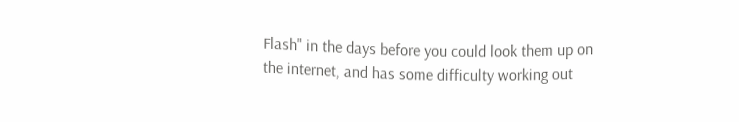Flash" in the days before you could look them up on the internet, and has some difficulty working out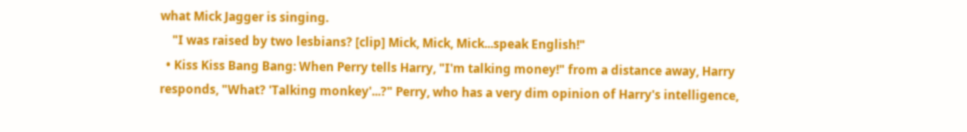what Mick Jagger is singing.
    "I was raised by two lesbians? [clip] Mick, Mick, Mick...speak English!"
  • Kiss Kiss Bang Bang: When Perry tells Harry, "I'm talking money!" from a distance away, Harry responds, "What? 'Talking monkey'...?" Perry, who has a very dim opinion of Harry's intelligence,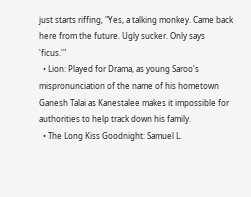just starts riffing, "Yes, a talking monkey. Came back here from the future. Ugly sucker. Only says 'ficus.'"
  • Lion: Played for Drama, as young Saroo's mispronunciation of the name of his hometown Ganesh Talai as Kanestalee makes it impossible for authorities to help track down his family.
  • The Long Kiss Goodnight: Samuel L.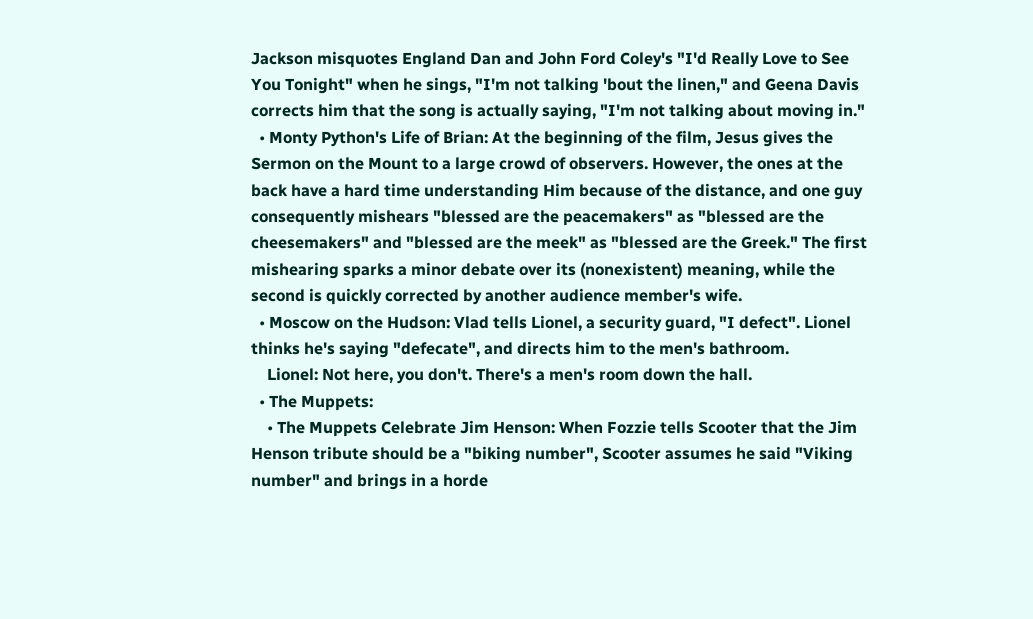Jackson misquotes England Dan and John Ford Coley's "I'd Really Love to See You Tonight" when he sings, "I'm not talking 'bout the linen," and Geena Davis corrects him that the song is actually saying, "I'm not talking about moving in."
  • Monty Python's Life of Brian: At the beginning of the film, Jesus gives the Sermon on the Mount to a large crowd of observers. However, the ones at the back have a hard time understanding Him because of the distance, and one guy consequently mishears "blessed are the peacemakers" as "blessed are the cheesemakers" and "blessed are the meek" as "blessed are the Greek." The first mishearing sparks a minor debate over its (nonexistent) meaning, while the second is quickly corrected by another audience member's wife.
  • Moscow on the Hudson: Vlad tells Lionel, a security guard, "I defect". Lionel thinks he's saying "defecate", and directs him to the men's bathroom.
    Lionel: Not here, you don't. There's a men's room down the hall.
  • The Muppets:
    • The Muppets Celebrate Jim Henson: When Fozzie tells Scooter that the Jim Henson tribute should be a "biking number", Scooter assumes he said "Viking number" and brings in a horde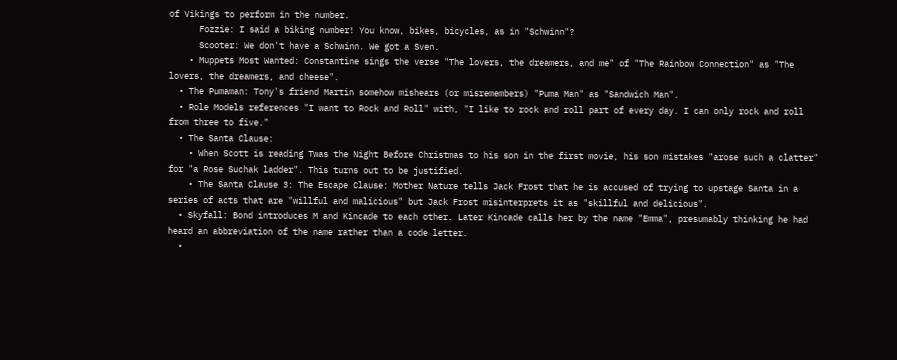of Vikings to perform in the number.
      Fozzie: I said a biking number! You know, bikes, bicycles, as in "Schwinn"?
      Scooter: We don't have a Schwinn. We got a Sven.
    • Muppets Most Wanted: Constantine sings the verse "The lovers, the dreamers, and me" of "The Rainbow Connection" as "The lovers, the dreamers, and cheese".
  • The Pumaman: Tony's friend Martin somehow mishears (or misremembers) "Puma Man" as "Sandwich Man".
  • Role Models references "I want to Rock and Roll" with, "I like to rock and roll part of every day. I can only rock and roll from three to five."
  • The Santa Clause:
    • When Scott is reading Twas the Night Before Christmas to his son in the first movie, his son mistakes "arose such a clatter" for "a Rose Suchak ladder". This turns out to be justified.
    • The Santa Clause 3: The Escape Clause: Mother Nature tells Jack Frost that he is accused of trying to upstage Santa in a series of acts that are "willful and malicious" but Jack Frost misinterprets it as "skillful and delicious".
  • Skyfall: Bond introduces M and Kincade to each other. Later Kincade calls her by the name "Emma", presumably thinking he had heard an abbreviation of the name rather than a code letter.
  •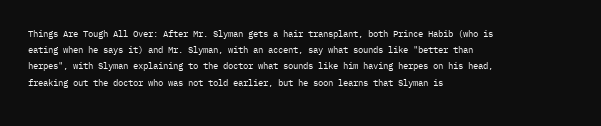Things Are Tough All Over: After Mr. Slyman gets a hair transplant, both Prince Habib (who is eating when he says it) and Mr. Slyman, with an accent, say what sounds like "better than herpes", with Slyman explaining to the doctor what sounds like him having herpes on his head, freaking out the doctor who was not told earlier, but he soon learns that Slyman is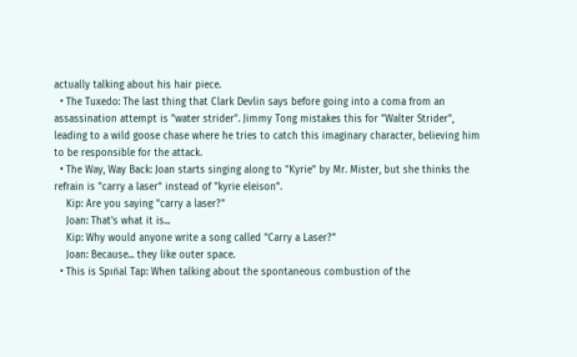actually talking about his hair piece.
  • The Tuxedo: The last thing that Clark Devlin says before going into a coma from an assassination attempt is "water strider". Jimmy Tong mistakes this for "Walter Strider", leading to a wild goose chase where he tries to catch this imaginary character, believing him to be responsible for the attack.
  • The Way, Way Back: Joan starts singing along to "Kyrie" by Mr. Mister, but she thinks the refrain is "carry a laser" instead of "kyrie eleison".
    Kip: Are you saying "carry a laser?"
    Joan: That's what it is...
    Kip: Why would anyone write a song called "Carry a Laser?"
    Joan: Because... they like outer space.
  • This is Spın̈al Tap: When talking about the spontaneous combustion of the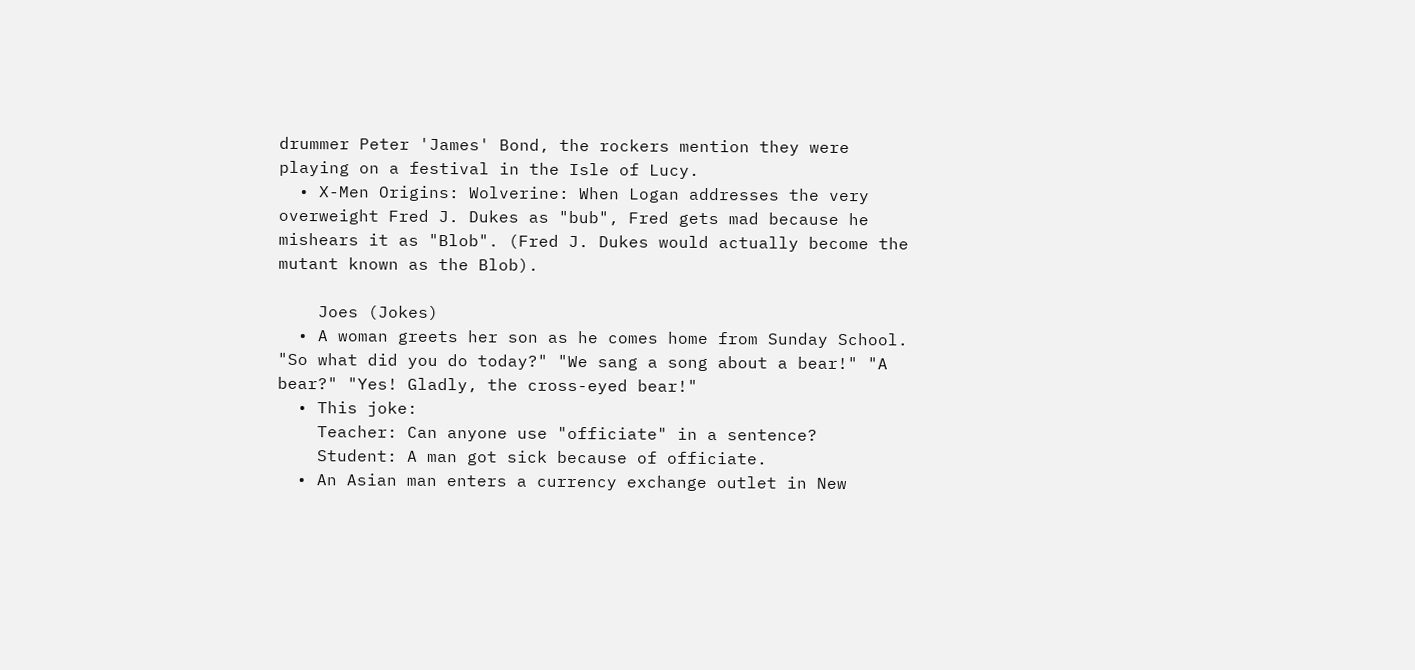drummer Peter 'James' Bond, the rockers mention they were playing on a festival in the Isle of Lucy.
  • X-Men Origins: Wolverine: When Logan addresses the very overweight Fred J. Dukes as "bub", Fred gets mad because he mishears it as "Blob". (Fred J. Dukes would actually become the mutant known as the Blob).

    Joes (Jokes)
  • A woman greets her son as he comes home from Sunday School. "So what did you do today?" "We sang a song about a bear!" "A bear?" "Yes! Gladly, the cross-eyed bear!"
  • This joke:
    Teacher: Can anyone use "officiate" in a sentence?
    Student: A man got sick because of officiate.
  • An Asian man enters a currency exchange outlet in New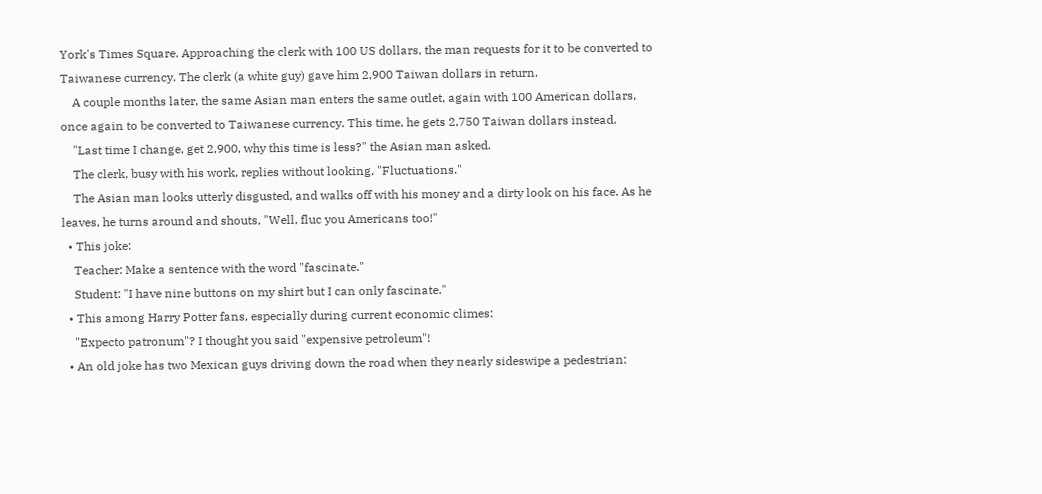York's Times Square. Approaching the clerk with 100 US dollars, the man requests for it to be converted to Taiwanese currency. The clerk (a white guy) gave him 2,900 Taiwan dollars in return.
    A couple months later, the same Asian man enters the same outlet, again with 100 American dollars, once again to be converted to Taiwanese currency. This time, he gets 2,750 Taiwan dollars instead.
    "Last time I change, get 2,900, why this time is less?" the Asian man asked.
    The clerk, busy with his work, replies without looking, "Fluctuations."
    The Asian man looks utterly disgusted, and walks off with his money and a dirty look on his face. As he leaves, he turns around and shouts, "Well, fluc you Americans too!"
  • This joke:
    Teacher: Make a sentence with the word "fascinate."
    Student: "I have nine buttons on my shirt but I can only fascinate."
  • This among Harry Potter fans, especially during current economic climes:
    "Expecto patronum"? I thought you said "expensive petroleum"!
  • An old joke has two Mexican guys driving down the road when they nearly sideswipe a pedestrian: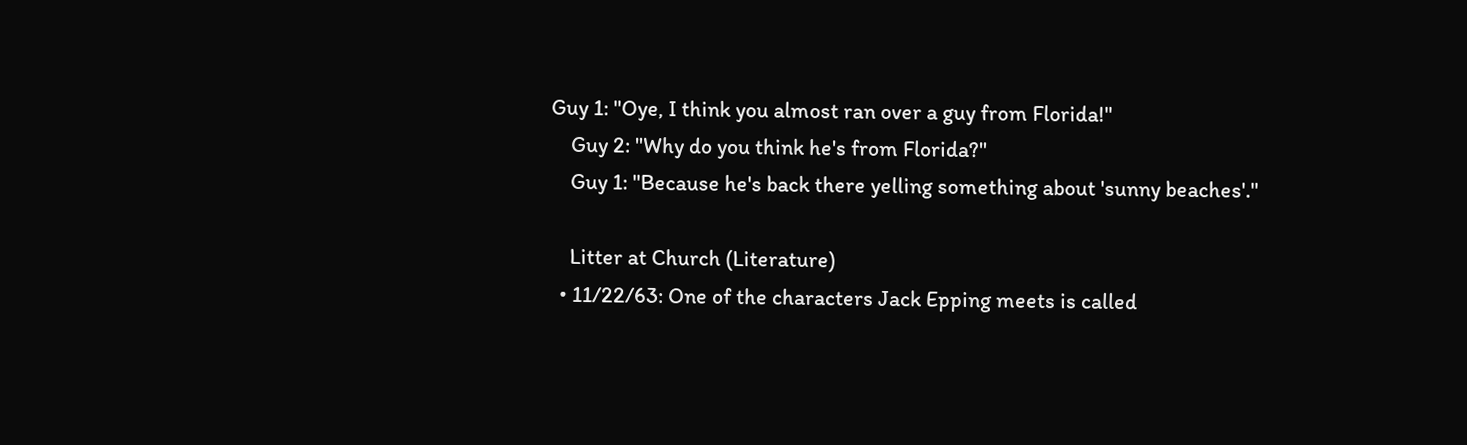Guy 1: "Oye, I think you almost ran over a guy from Florida!"
    Guy 2: "Why do you think he's from Florida?"
    Guy 1: "Because he's back there yelling something about 'sunny beaches'."

    Litter at Church (Literature)
  • 11/22/63: One of the characters Jack Epping meets is called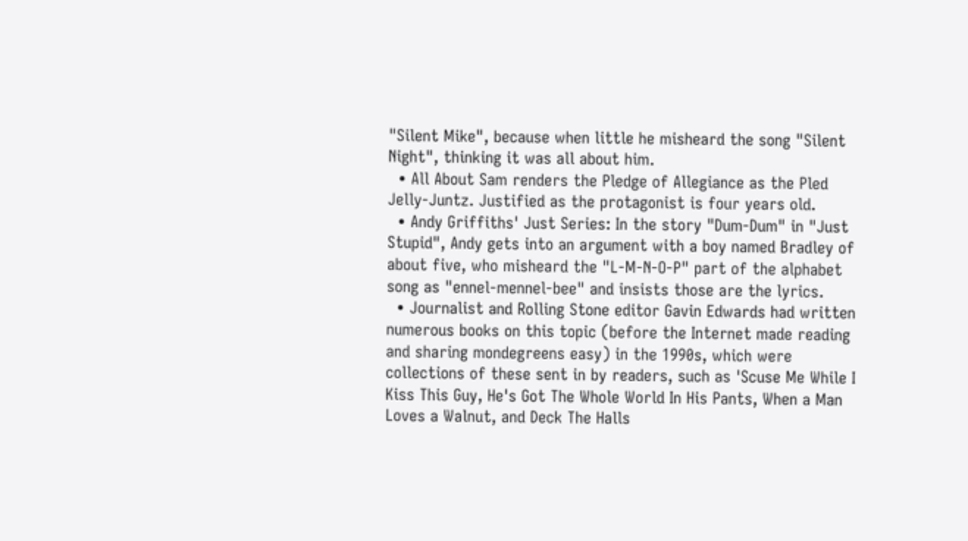"Silent Mike", because when little he misheard the song "Silent Night", thinking it was all about him.
  • All About Sam renders the Pledge of Allegiance as the Pled Jelly-Juntz. Justified as the protagonist is four years old.
  • Andy Griffiths' Just Series: In the story "Dum-Dum" in "Just Stupid", Andy gets into an argument with a boy named Bradley of about five, who misheard the "L-M-N-O-P" part of the alphabet song as "ennel-mennel-bee" and insists those are the lyrics.
  • Journalist and Rolling Stone editor Gavin Edwards had written numerous books on this topic (before the Internet made reading and sharing mondegreens easy) in the 1990s, which were collections of these sent in by readers, such as 'Scuse Me While I Kiss This Guy, He's Got The Whole World In His Pants, When a Man Loves a Walnut, and Deck The Halls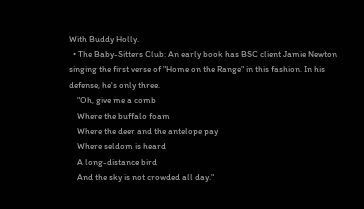With Buddy Holly.
  • The Baby-Sitters Club: An early book has BSC client Jamie Newton singing the first verse of "Home on the Range" in this fashion. In his defense, he's only three.
    "Oh, give me a comb
    Where the buffalo foam
    Where the deer and the antelope pay
    Where seldom is heard
    A long-distance bird
    And the sky is not crowded all day."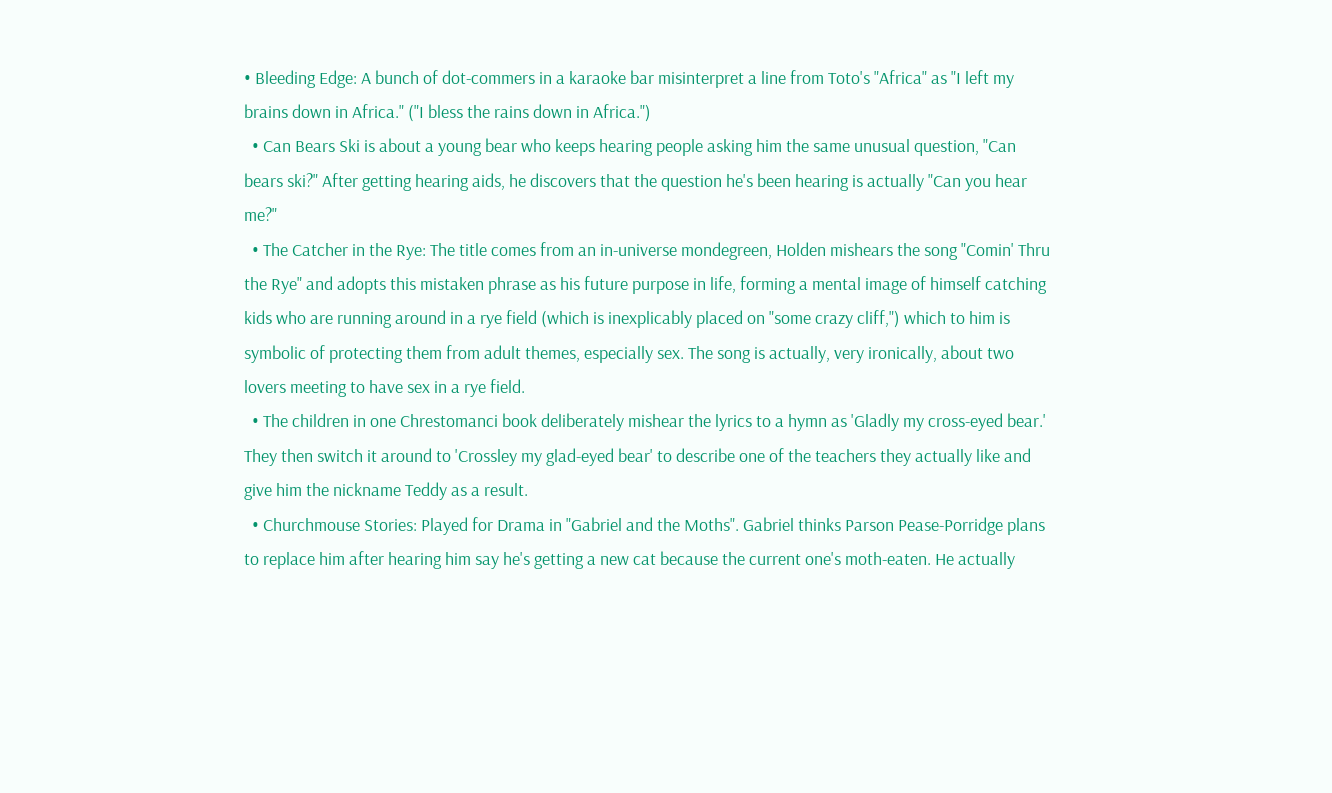• Bleeding Edge: A bunch of dot-commers in a karaoke bar misinterpret a line from Toto's "Africa" as "I left my brains down in Africa." ("I bless the rains down in Africa.")
  • Can Bears Ski is about a young bear who keeps hearing people asking him the same unusual question, "Can bears ski?" After getting hearing aids, he discovers that the question he's been hearing is actually "Can you hear me?"
  • The Catcher in the Rye: The title comes from an in-universe mondegreen, Holden mishears the song "Comin' Thru the Rye" and adopts this mistaken phrase as his future purpose in life, forming a mental image of himself catching kids who are running around in a rye field (which is inexplicably placed on "some crazy cliff,") which to him is symbolic of protecting them from adult themes, especially sex. The song is actually, very ironically, about two lovers meeting to have sex in a rye field.
  • The children in one Chrestomanci book deliberately mishear the lyrics to a hymn as 'Gladly my cross-eyed bear.' They then switch it around to 'Crossley my glad-eyed bear' to describe one of the teachers they actually like and give him the nickname Teddy as a result.
  • Churchmouse Stories: Played for Drama in "Gabriel and the Moths". Gabriel thinks Parson Pease-Porridge plans to replace him after hearing him say he's getting a new cat because the current one's moth-eaten. He actually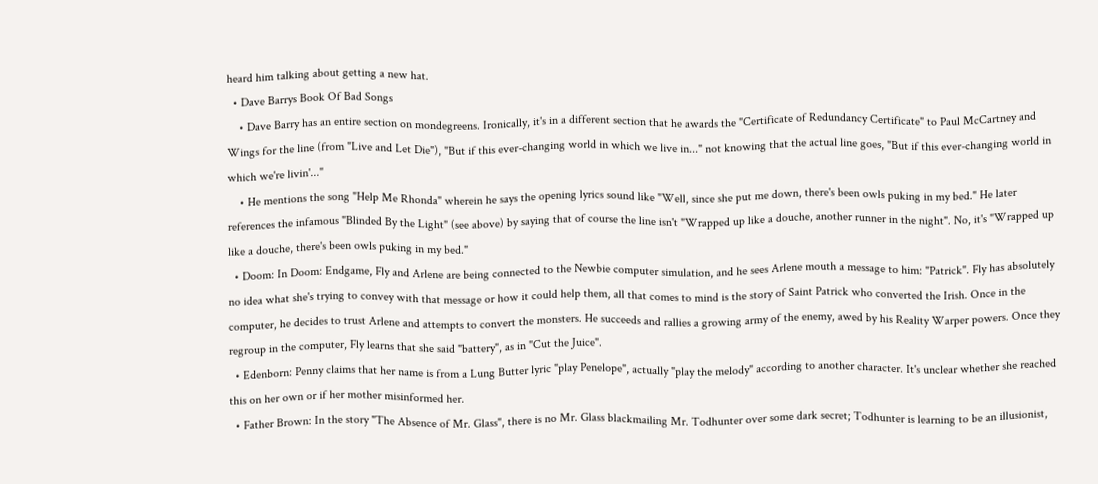heard him talking about getting a new hat.
  • Dave Barrys Book Of Bad Songs
    • Dave Barry has an entire section on mondegreens. Ironically, it's in a different section that he awards the "Certificate of Redundancy Certificate" to Paul McCartney and Wings for the line (from "Live and Let Die"), "But if this ever-changing world in which we live in..." not knowing that the actual line goes, "But if this ever-changing world in which we're livin'..."
    • He mentions the song "Help Me Rhonda" wherein he says the opening lyrics sound like "Well, since she put me down, there's been owls puking in my bed." He later references the infamous "Blinded By the Light" (see above) by saying that of course the line isn't "Wrapped up like a douche, another runner in the night". No, it's "Wrapped up like a douche, there's been owls puking in my bed."
  • Doom: In Doom: Endgame, Fly and Arlene are being connected to the Newbie computer simulation, and he sees Arlene mouth a message to him: "Patrick". Fly has absolutely no idea what she's trying to convey with that message or how it could help them, all that comes to mind is the story of Saint Patrick who converted the Irish. Once in the computer, he decides to trust Arlene and attempts to convert the monsters. He succeeds and rallies a growing army of the enemy, awed by his Reality Warper powers. Once they regroup in the computer, Fly learns that she said "battery", as in "Cut the Juice".
  • Edenborn: Penny claims that her name is from a Lung Butter lyric "play Penelope", actually "play the melody" according to another character. It's unclear whether she reached this on her own or if her mother misinformed her.
  • Father Brown: In the story "The Absence of Mr. Glass", there is no Mr. Glass blackmailing Mr. Todhunter over some dark secret; Todhunter is learning to be an illusionist,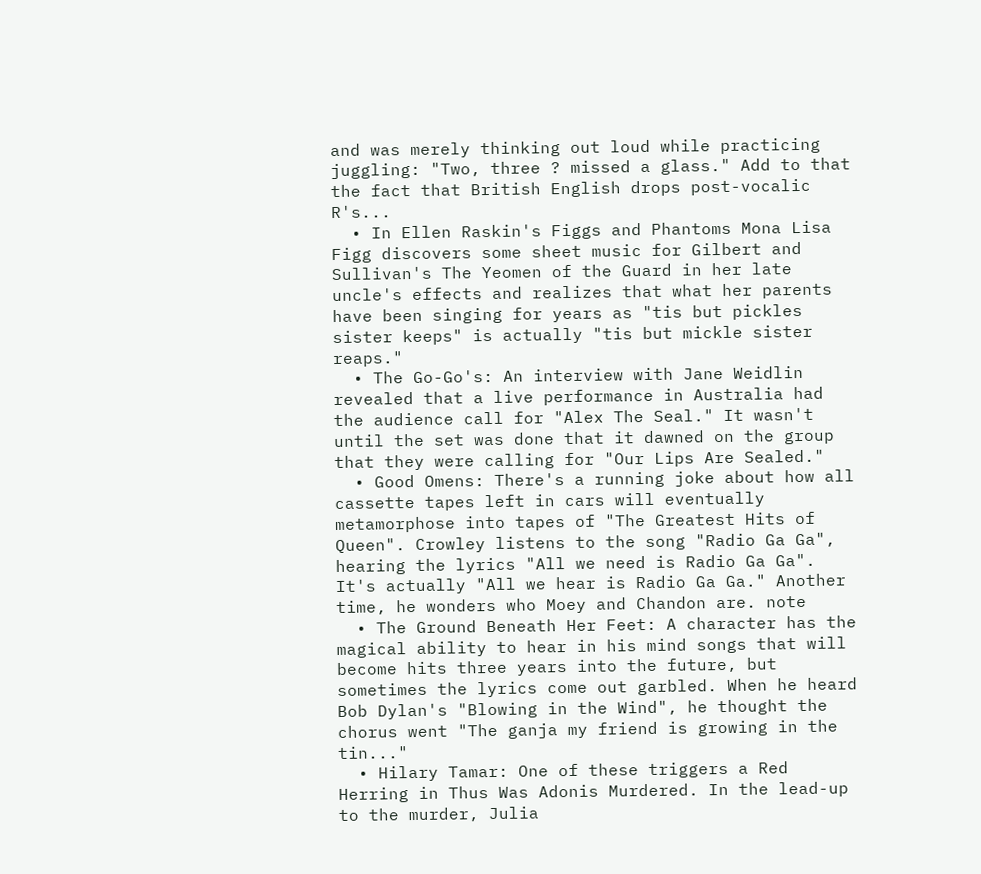and was merely thinking out loud while practicing juggling: "Two, three ? missed a glass." Add to that the fact that British English drops post-vocalic R's...
  • In Ellen Raskin's Figgs and Phantoms Mona Lisa Figg discovers some sheet music for Gilbert and Sullivan's The Yeomen of the Guard in her late uncle's effects and realizes that what her parents have been singing for years as "tis but pickles sister keeps" is actually "tis but mickle sister reaps."
  • The Go-Go's: An interview with Jane Weidlin revealed that a live performance in Australia had the audience call for "Alex The Seal." It wasn't until the set was done that it dawned on the group that they were calling for "Our Lips Are Sealed."
  • Good Omens: There's a running joke about how all cassette tapes left in cars will eventually metamorphose into tapes of "The Greatest Hits of Queen". Crowley listens to the song "Radio Ga Ga", hearing the lyrics "All we need is Radio Ga Ga". It's actually "All we hear is Radio Ga Ga." Another time, he wonders who Moey and Chandon are. note
  • The Ground Beneath Her Feet: A character has the magical ability to hear in his mind songs that will become hits three years into the future, but sometimes the lyrics come out garbled. When he heard Bob Dylan's "Blowing in the Wind", he thought the chorus went "The ganja my friend is growing in the tin..."
  • Hilary Tamar: One of these triggers a Red Herring in Thus Was Adonis Murdered. In the lead-up to the murder, Julia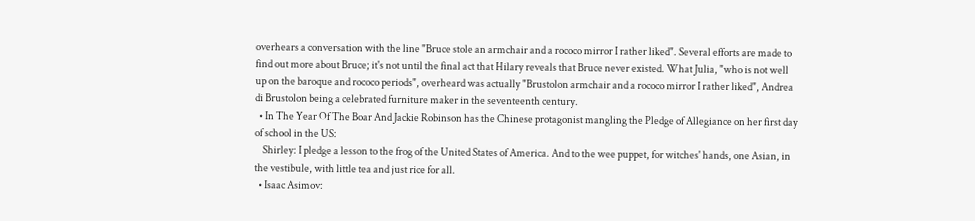overhears a conversation with the line "Bruce stole an armchair and a rococo mirror I rather liked". Several efforts are made to find out more about Bruce; it's not until the final act that Hilary reveals that Bruce never existed. What Julia, "who is not well up on the baroque and rococo periods", overheard was actually "Brustolon armchair and a rococo mirror I rather liked", Andrea di Brustolon being a celebrated furniture maker in the seventeenth century.
  • In The Year Of The Boar And Jackie Robinson has the Chinese protagonist mangling the Pledge of Allegiance on her first day of school in the US:
    Shirley: I pledge a lesson to the frog of the United States of America. And to the wee puppet, for witches' hands, one Asian, in the vestibule, with little tea and just rice for all.
  • Isaac Asimov: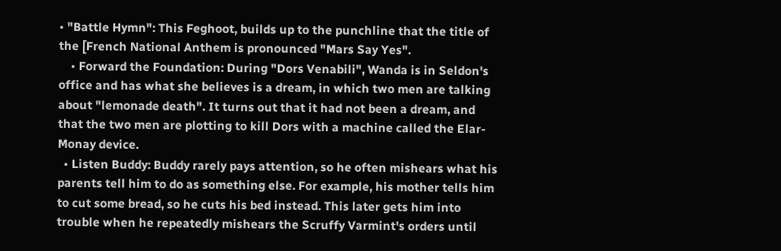• "Battle Hymn": This Feghoot, builds up to the punchline that the title of the [French National Anthem is pronounced "Mars Say Yes".
    • Forward the Foundation: During "Dors Venabili", Wanda is in Seldon's office and has what she believes is a dream, in which two men are talking about "lemonade death". It turns out that it had not been a dream, and that the two men are plotting to kill Dors with a machine called the Elar-Monay device.
  • Listen Buddy: Buddy rarely pays attention, so he often mishears what his parents tell him to do as something else. For example, his mother tells him to cut some bread, so he cuts his bed instead. This later gets him into trouble when he repeatedly mishears the Scruffy Varmint's orders until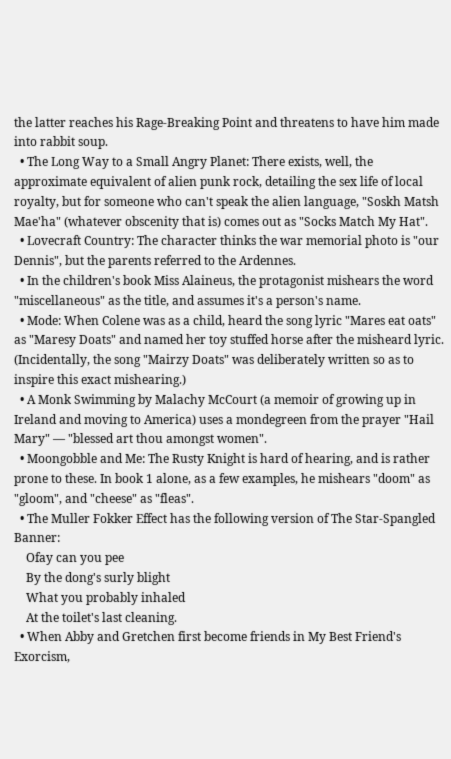the latter reaches his Rage-Breaking Point and threatens to have him made into rabbit soup.
  • The Long Way to a Small Angry Planet: There exists, well, the approximate equivalent of alien punk rock, detailing the sex life of local royalty, but for someone who can't speak the alien language, "Soskh Matsh Mae'ha" (whatever obscenity that is) comes out as "Socks Match My Hat".
  • Lovecraft Country: The character thinks the war memorial photo is "our Dennis", but the parents referred to the Ardennes.
  • In the children's book Miss Alaineus, the protagonist mishears the word "miscellaneous" as the title, and assumes it's a person's name.
  • Mode: When Colene was as a child, heard the song lyric "Mares eat oats" as "Maresy Doats" and named her toy stuffed horse after the misheard lyric. (Incidentally, the song "Mairzy Doats" was deliberately written so as to inspire this exact mishearing.)
  • A Monk Swimming by Malachy McCourt (a memoir of growing up in Ireland and moving to America) uses a mondegreen from the prayer "Hail Mary" — "blessed art thou amongst women".
  • Moongobble and Me: The Rusty Knight is hard of hearing, and is rather prone to these. In book 1 alone, as a few examples, he mishears "doom" as "gloom", and "cheese" as "fleas".
  • The Muller Fokker Effect has the following version of The Star-Spangled Banner:
    Ofay can you pee
    By the dong's surly blight
    What you probably inhaled
    At the toilet's last cleaning.
  • When Abby and Gretchen first become friends in My Best Friend's Exorcism,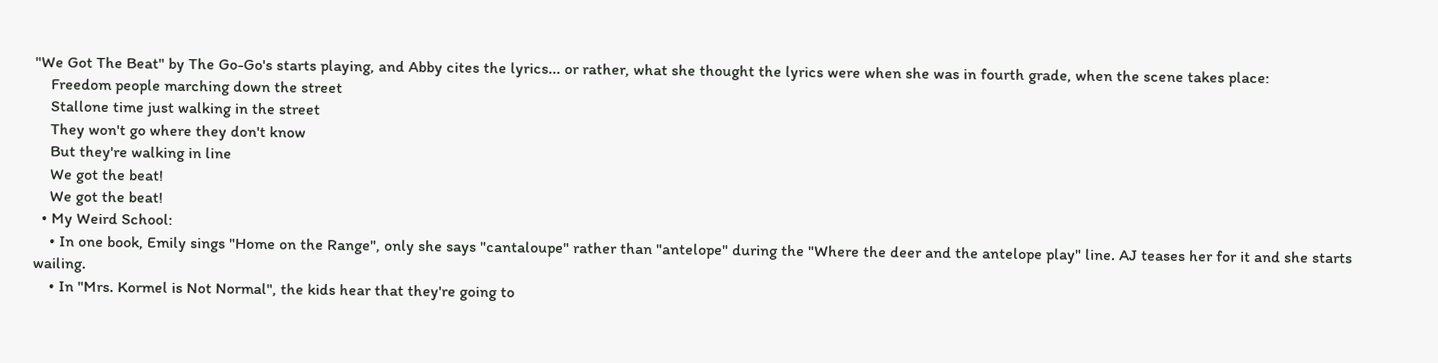"We Got The Beat" by The Go-Go's starts playing, and Abby cites the lyrics... or rather, what she thought the lyrics were when she was in fourth grade, when the scene takes place:
    Freedom people marching down the street
    Stallone time just walking in the street
    They won't go where they don't know
    But they're walking in line
    We got the beat!
    We got the beat!
  • My Weird School:
    • In one book, Emily sings "Home on the Range", only she says "cantaloupe" rather than "antelope" during the "Where the deer and the antelope play" line. AJ teases her for it and she starts wailing.
    • In "Mrs. Kormel is Not Normal", the kids hear that they're going to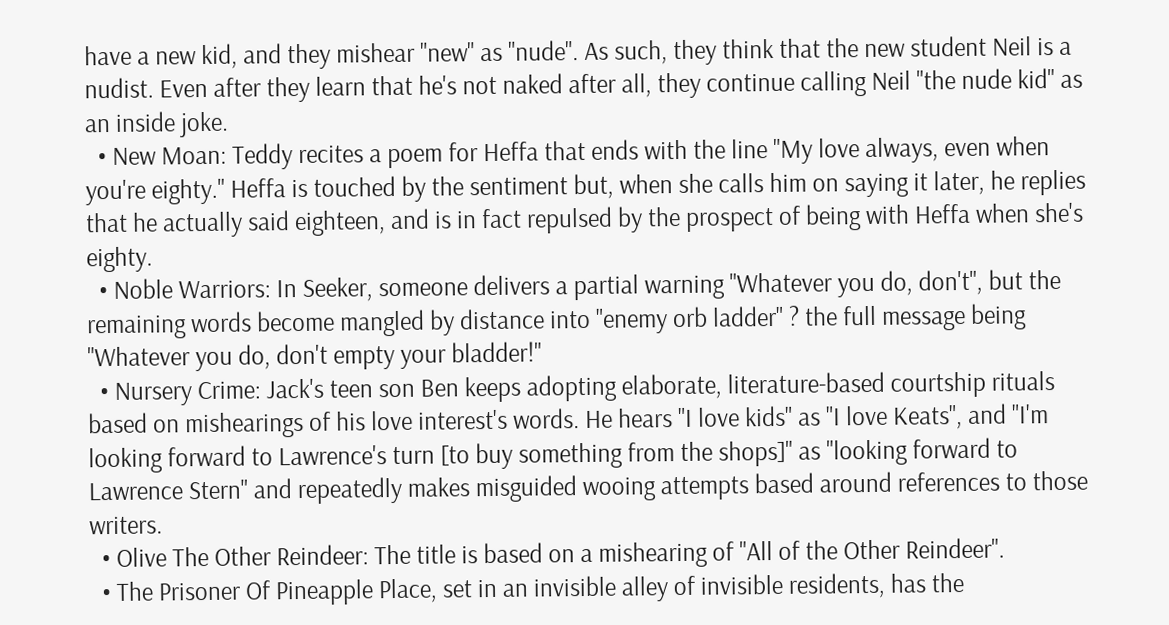have a new kid, and they mishear "new" as "nude". As such, they think that the new student Neil is a nudist. Even after they learn that he's not naked after all, they continue calling Neil "the nude kid" as an inside joke.
  • New Moan: Teddy recites a poem for Heffa that ends with the line "My love always, even when you're eighty." Heffa is touched by the sentiment but, when she calls him on saying it later, he replies that he actually said eighteen, and is in fact repulsed by the prospect of being with Heffa when she's eighty.
  • Noble Warriors: In Seeker, someone delivers a partial warning "Whatever you do, don't", but the remaining words become mangled by distance into "enemy orb ladder" ? the full message being "Whatever you do, don't empty your bladder!"
  • Nursery Crime: Jack's teen son Ben keeps adopting elaborate, literature-based courtship rituals based on mishearings of his love interest's words. He hears "I love kids" as "I love Keats", and "I'm looking forward to Lawrence's turn [to buy something from the shops]" as "looking forward to Lawrence Stern" and repeatedly makes misguided wooing attempts based around references to those writers.
  • Olive The Other Reindeer: The title is based on a mishearing of "All of the Other Reindeer".
  • The Prisoner Of Pineapple Place, set in an invisible alley of invisible residents, has the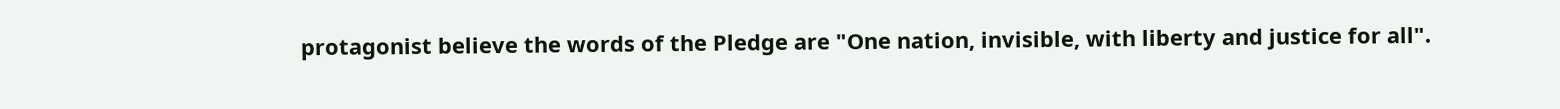protagonist believe the words of the Pledge are "One nation, invisible, with liberty and justice for all".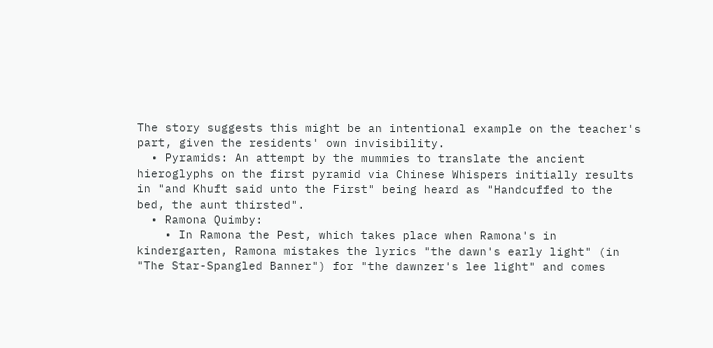The story suggests this might be an intentional example on the teacher's part, given the residents' own invisibility.
  • Pyramids: An attempt by the mummies to translate the ancient hieroglyphs on the first pyramid via Chinese Whispers initially results in "and Khuft said unto the First" being heard as "Handcuffed to the bed, the aunt thirsted".
  • Ramona Quimby:
    • In Ramona the Pest, which takes place when Ramona's in kindergarten, Ramona mistakes the lyrics "the dawn's early light" (in "The Star-Spangled Banner") for "the dawnzer's lee light" and comes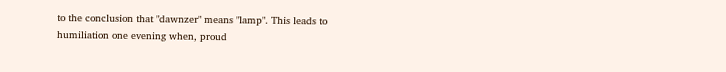to the conclusion that "dawnzer" means "lamp". This leads to humiliation one evening when, proud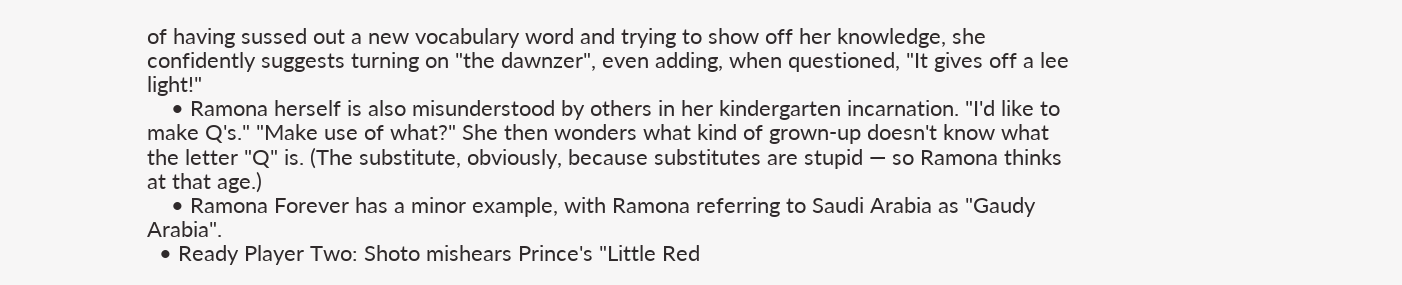of having sussed out a new vocabulary word and trying to show off her knowledge, she confidently suggests turning on "the dawnzer", even adding, when questioned, "It gives off a lee light!"
    • Ramona herself is also misunderstood by others in her kindergarten incarnation. "I'd like to make Q's." "Make use of what?" She then wonders what kind of grown-up doesn't know what the letter "Q" is. (The substitute, obviously, because substitutes are stupid — so Ramona thinks at that age.)
    • Ramona Forever has a minor example, with Ramona referring to Saudi Arabia as "Gaudy Arabia".
  • Ready Player Two: Shoto mishears Prince's "Little Red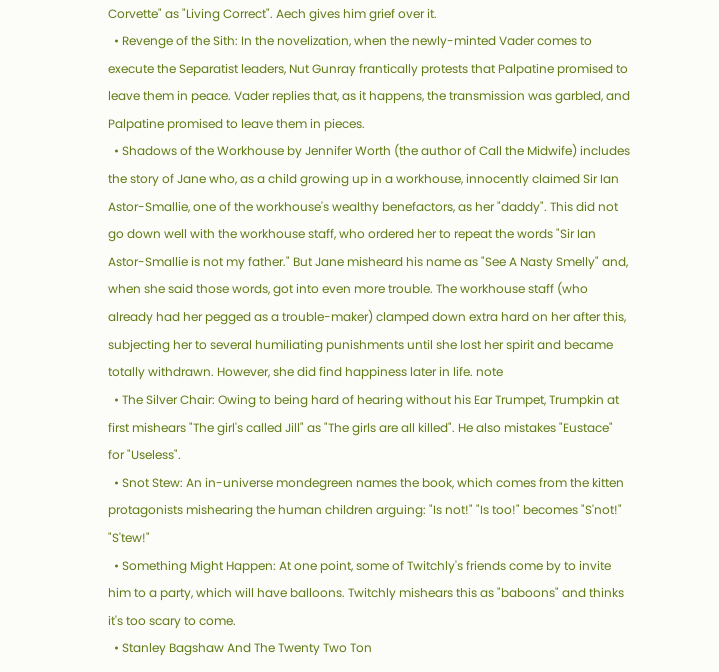Corvette" as "Living Correct". Aech gives him grief over it.
  • Revenge of the Sith: In the novelization, when the newly-minted Vader comes to execute the Separatist leaders, Nut Gunray frantically protests that Palpatine promised to leave them in peace. Vader replies that, as it happens, the transmission was garbled, and Palpatine promised to leave them in pieces.
  • Shadows of the Workhouse by Jennifer Worth (the author of Call the Midwife) includes the story of Jane who, as a child growing up in a workhouse, innocently claimed Sir Ian Astor-Smallie, one of the workhouse's wealthy benefactors, as her "daddy". This did not go down well with the workhouse staff, who ordered her to repeat the words "Sir Ian Astor-Smallie is not my father." But Jane misheard his name as "See A Nasty Smelly" and, when she said those words, got into even more trouble. The workhouse staff (who already had her pegged as a trouble-maker) clamped down extra hard on her after this, subjecting her to several humiliating punishments until she lost her spirit and became totally withdrawn. However, she did find happiness later in life. note
  • The Silver Chair: Owing to being hard of hearing without his Ear Trumpet, Trumpkin at first mishears "The girl's called Jill" as "The girls are all killed". He also mistakes "Eustace" for "Useless".
  • Snot Stew: An in-universe mondegreen names the book, which comes from the kitten protagonists mishearing the human children arguing: "Is not!" "Is too!" becomes "S'not!" "S'tew!"
  • Something Might Happen: At one point, some of Twitchly's friends come by to invite him to a party, which will have balloons. Twitchly mishears this as "baboons" and thinks it's too scary to come.
  • Stanley Bagshaw And The Twenty Two Ton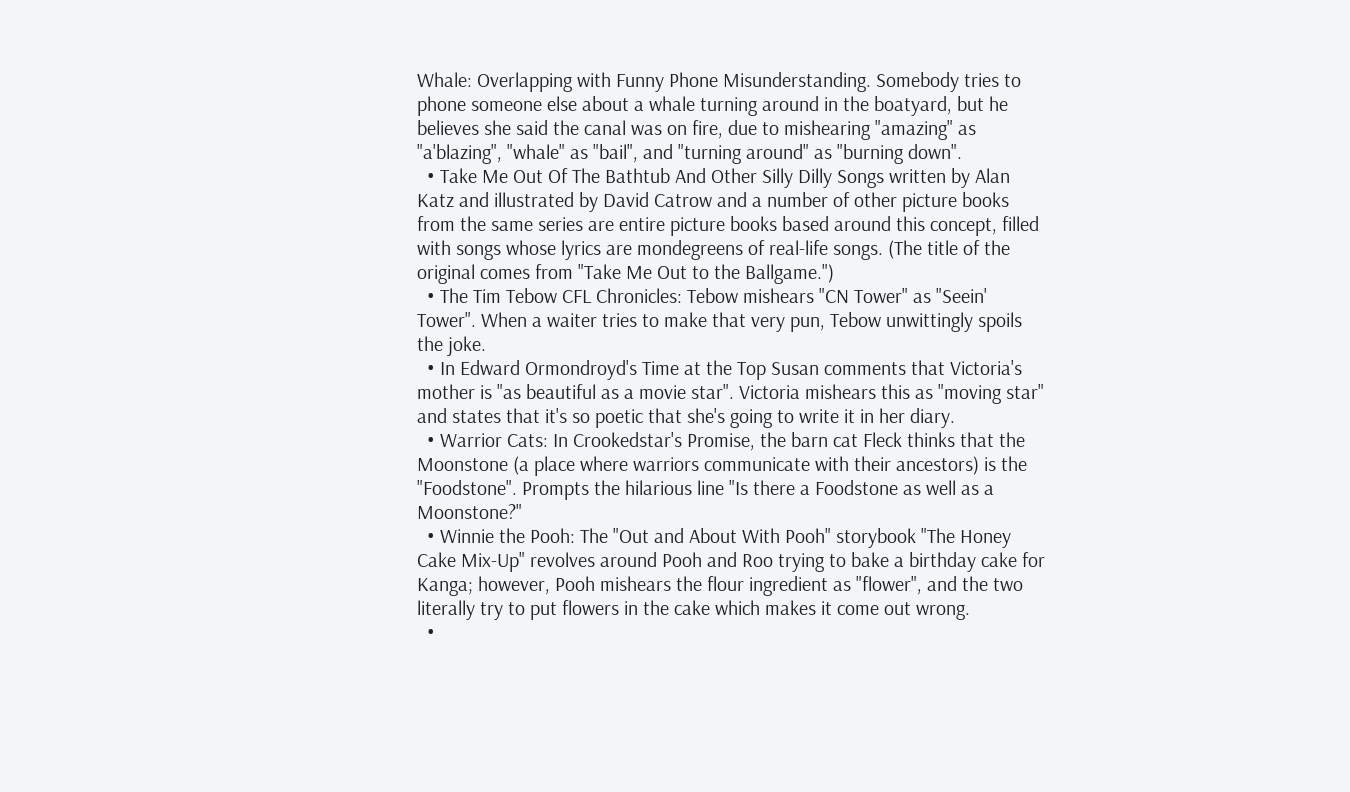Whale: Overlapping with Funny Phone Misunderstanding. Somebody tries to phone someone else about a whale turning around in the boatyard, but he believes she said the canal was on fire, due to mishearing "amazing" as "a'blazing", "whale" as "bail", and "turning around" as "burning down".
  • Take Me Out Of The Bathtub And Other Silly Dilly Songs written by Alan Katz and illustrated by David Catrow and a number of other picture books from the same series are entire picture books based around this concept, filled with songs whose lyrics are mondegreens of real-life songs. (The title of the original comes from "Take Me Out to the Ballgame.")
  • The Tim Tebow CFL Chronicles: Tebow mishears "CN Tower" as "Seein' Tower". When a waiter tries to make that very pun, Tebow unwittingly spoils the joke.
  • In Edward Ormondroyd's Time at the Top Susan comments that Victoria's mother is "as beautiful as a movie star". Victoria mishears this as "moving star" and states that it's so poetic that she's going to write it in her diary.
  • Warrior Cats: In Crookedstar's Promise, the barn cat Fleck thinks that the Moonstone (a place where warriors communicate with their ancestors) is the "Foodstone". Prompts the hilarious line "Is there a Foodstone as well as a Moonstone?"
  • Winnie the Pooh: The "Out and About With Pooh" storybook "The Honey Cake Mix-Up" revolves around Pooh and Roo trying to bake a birthday cake for Kanga; however, Pooh mishears the flour ingredient as "flower", and the two literally try to put flowers in the cake which makes it come out wrong.
  •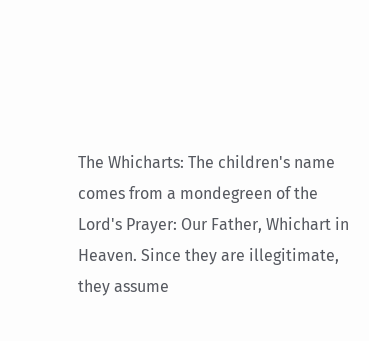The Whicharts: The children's name comes from a mondegreen of the Lord's Prayer: Our Father, Whichart in Heaven. Since they are illegitimate, they assume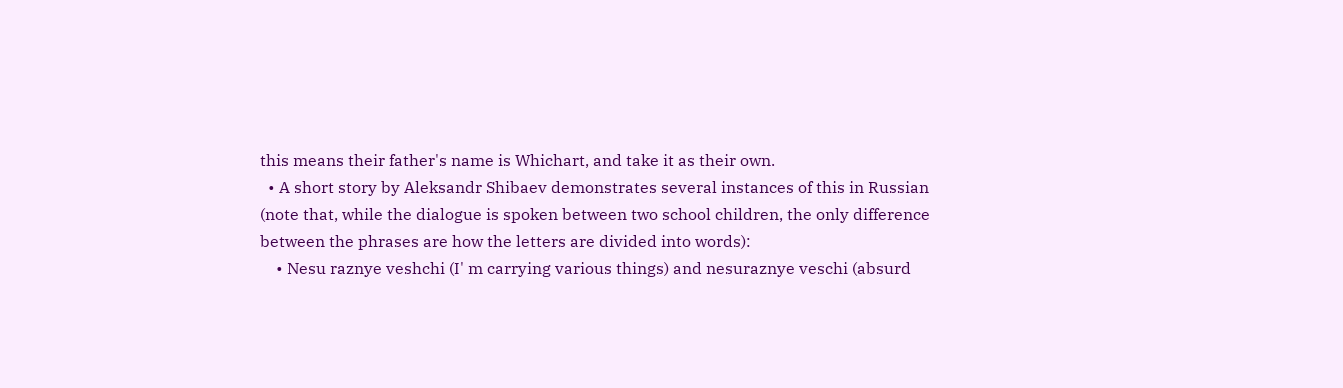this means their father's name is Whichart, and take it as their own.
  • A short story by Aleksandr Shibaev demonstrates several instances of this in Russian (note that, while the dialogue is spoken between two school children, the only difference between the phrases are how the letters are divided into words):
    • Nesu raznye veshchi (I' m carrying various things) and nesuraznye veschi (absurd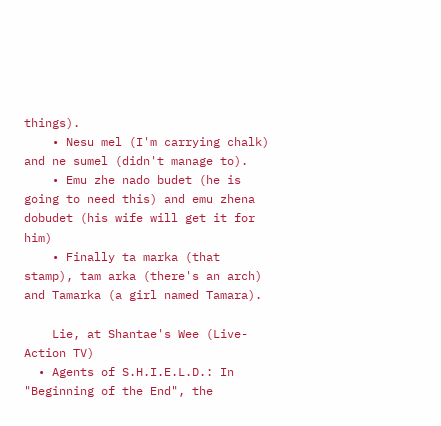things).
    • Nesu mel (I'm carrying chalk) and ne sumel (didn't manage to).
    • Emu zhe nado budet (he is going to need this) and emu zhena dobudet (his wife will get it for him)
    • Finally ta marka (that stamp), tam arka (there's an arch) and Tamarka (a girl named Tamara).

    Lie, at Shantae's Wee (Live-Action TV)
  • Agents of S.H.I.E.L.D.: In "Beginning of the End", the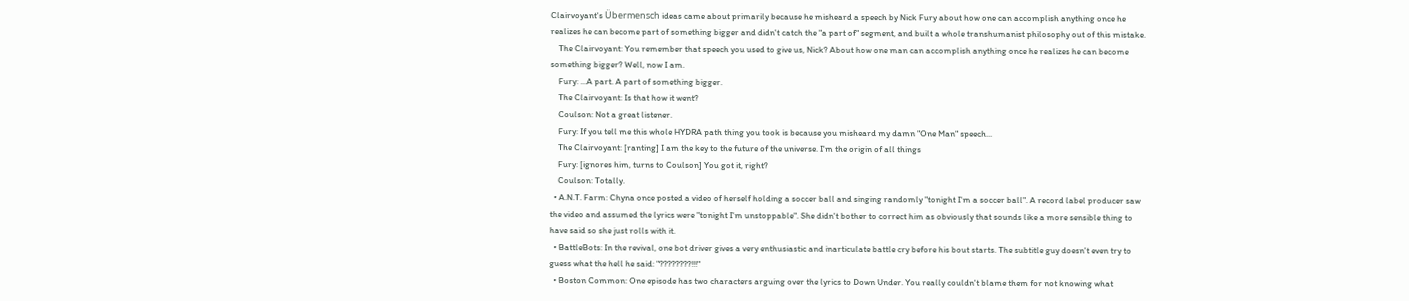Clairvoyant's Übermensch ideas came about primarily because he misheard a speech by Nick Fury about how one can accomplish anything once he realizes he can become part of something bigger and didn't catch the "a part of" segment, and built a whole transhumanist philosophy out of this mistake.
    The Clairvoyant: You remember that speech you used to give us, Nick? About how one man can accomplish anything once he realizes he can become something bigger? Well, now I am.
    Fury: ...A part. A part of something bigger.
    The Clairvoyant: Is that how it went?
    Coulson: Not a great listener.
    Fury: If you tell me this whole HYDRA path thing you took is because you misheard my damn "One Man" speech...
    The Clairvoyant: [ranting] I am the key to the future of the universe. I'm the origin of all things
    Fury: [ignores him, turns to Coulson] You got it, right?
    Coulson: Totally.
  • A.N.T. Farm: Chyna once posted a video of herself holding a soccer ball and singing randomly "tonight I'm a soccer ball". A record label producer saw the video and assumed the lyrics were "tonight I'm unstoppable". She didn't bother to correct him as obviously that sounds like a more sensible thing to have said so she just rolls with it.
  • BattleBots: In the revival, one bot driver gives a very enthusiastic and inarticulate battle cry before his bout starts. The subtitle guy doesn't even try to guess what the hell he said: "????????!!!"
  • Boston Common: One episode has two characters arguing over the lyrics to Down Under. You really couldn't blame them for not knowing what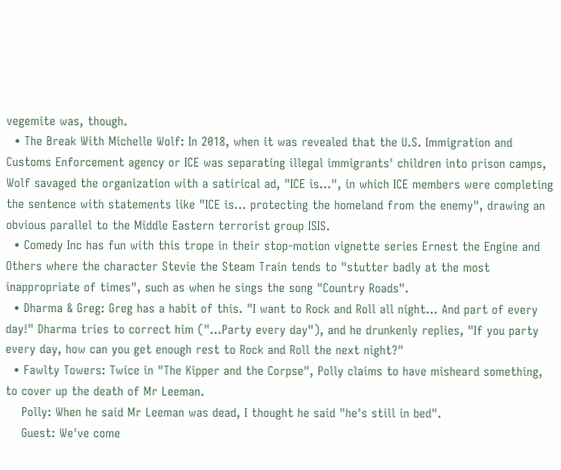vegemite was, though.
  • The Break With Michelle Wolf: In 2018, when it was revealed that the U.S. Immigration and Customs Enforcement agency or ICE was separating illegal immigrants' children into prison camps, Wolf savaged the organization with a satirical ad, "ICE is...", in which ICE members were completing the sentence with statements like "ICE is... protecting the homeland from the enemy", drawing an obvious parallel to the Middle Eastern terrorist group ISIS.
  • Comedy Inc has fun with this trope in their stop-motion vignette series Ernest the Engine and Others where the character Stevie the Steam Train tends to "stutter badly at the most inappropriate of times", such as when he sings the song "Country Roads".
  • Dharma & Greg: Greg has a habit of this. "I want to Rock and Roll all night... And part of every day!" Dharma tries to correct him ("...Party every day"), and he drunkenly replies, "If you party every day, how can you get enough rest to Rock and Roll the next night?"
  • Fawlty Towers: Twice in "The Kipper and the Corpse", Polly claims to have misheard something, to cover up the death of Mr Leeman.
    Polly: When he said Mr Leeman was dead, I thought he said "he's still in bed".
    Guest: We've come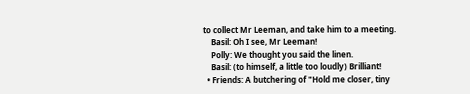to collect Mr Leeman, and take him to a meeting.
    Basil: Oh I see, Mr Leeman!
    Polly: We thought you said the linen.
    Basil: (to himself, a little too loudly) Brilliant!
  • Friends: A butchering of "Hold me closer, tiny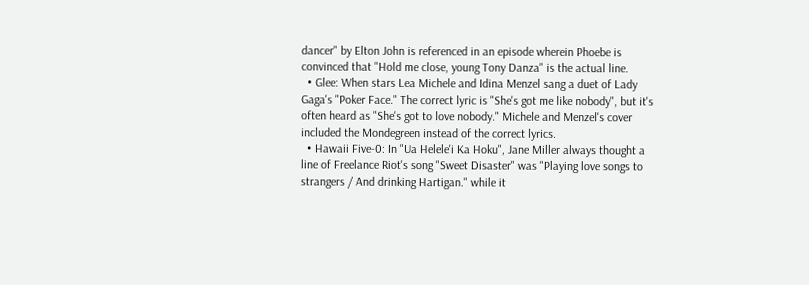dancer" by Elton John is referenced in an episode wherein Phoebe is convinced that "Hold me close, young Tony Danza" is the actual line.
  • Glee: When stars Lea Michele and Idina Menzel sang a duet of Lady Gaga's "Poker Face." The correct lyric is "She's got me like nobody", but it's often heard as "She's got to love nobody." Michele and Menzel's cover included the Mondegreen instead of the correct lyrics.
  • Hawaii Five-0: In "Ua Helele'i Ka Hoku", Jane Miller always thought a line of Freelance Riot's song "Sweet Disaster" was "Playing love songs to strangers / And drinking Hartigan." while it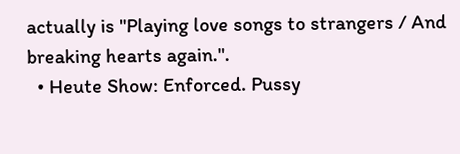actually is "Playing love songs to strangers / And breaking hearts again.".
  • Heute Show: Enforced. Pussy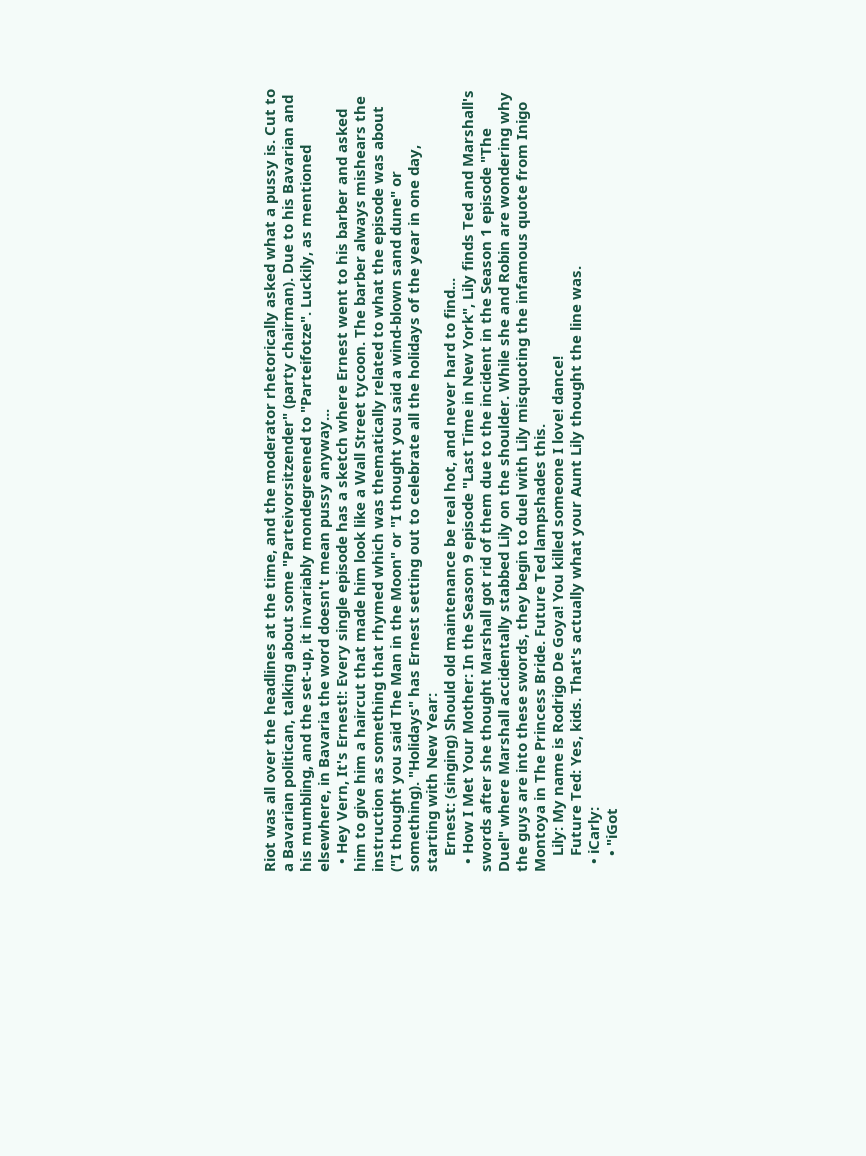Riot was all over the headlines at the time, and the moderator rhetorically asked what a pussy is. Cut to a Bavarian politican, talking about some "Parteivorsitzender" (party chairman). Due to his Bavarian and his mumbling, and the set-up, it invariably mondegreened to "Parteifotze". Luckily, as mentioned elsewhere, in Bavaria the word doesn't mean pussy anyway...
  • Hey Vern, It's Ernest!: Every single episode has a sketch where Ernest went to his barber and asked him to give him a haircut that made him look like a Wall Street tycoon. The barber always mishears the instruction as something that rhymed which was thematically related to what the episode was about ("I thought you said The Man in the Moon" or "I thought you said a wind-blown sand dune" or something). "Holidays" has Ernest setting out to celebrate all the holidays of the year in one day, starting with New Year:
    Ernest: (singing) Should old maintenance be real hot, and never hard to find...
  • How I Met Your Mother: In the Season 9 episode "Last Time in New York", Lily finds Ted and Marshall's swords after she thought Marshall got rid of them due to the incident in the Season 1 episode "The Duel" where Marshall accidentally stabbed Lily on the shoulder. While she and Robin are wondering why the guys are into these swords, they begin to duel with Lily misquoting the infamous quote from Inigo Montoya in The Princess Bride. Future Ted lampshades this.
    Lily: My name is Rodrigo De Goya! You killed someone I love! dance!
    Future Ted: Yes, kids. That's actually what your Aunt Lily thought the line was.
  • iCarly:
    • "iGot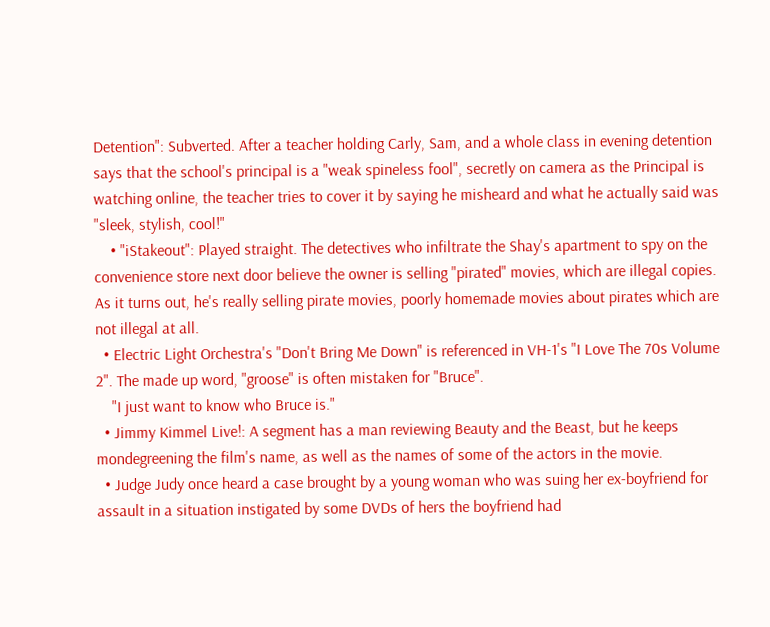Detention": Subverted. After a teacher holding Carly, Sam, and a whole class in evening detention says that the school's principal is a "weak spineless fool", secretly on camera as the Principal is watching online, the teacher tries to cover it by saying he misheard and what he actually said was "sleek, stylish, cool!"
    • "iStakeout": Played straight. The detectives who infiltrate the Shay's apartment to spy on the convenience store next door believe the owner is selling "pirated" movies, which are illegal copies. As it turns out, he's really selling pirate movies, poorly homemade movies about pirates which are not illegal at all.
  • Electric Light Orchestra's "Don't Bring Me Down" is referenced in VH-1's "I Love The 70s Volume 2". The made up word, "groose" is often mistaken for "Bruce".
    "I just want to know who Bruce is."
  • Jimmy Kimmel Live!: A segment has a man reviewing Beauty and the Beast, but he keeps mondegreening the film's name, as well as the names of some of the actors in the movie.
  • Judge Judy once heard a case brought by a young woman who was suing her ex-boyfriend for assault in a situation instigated by some DVDs of hers the boyfriend had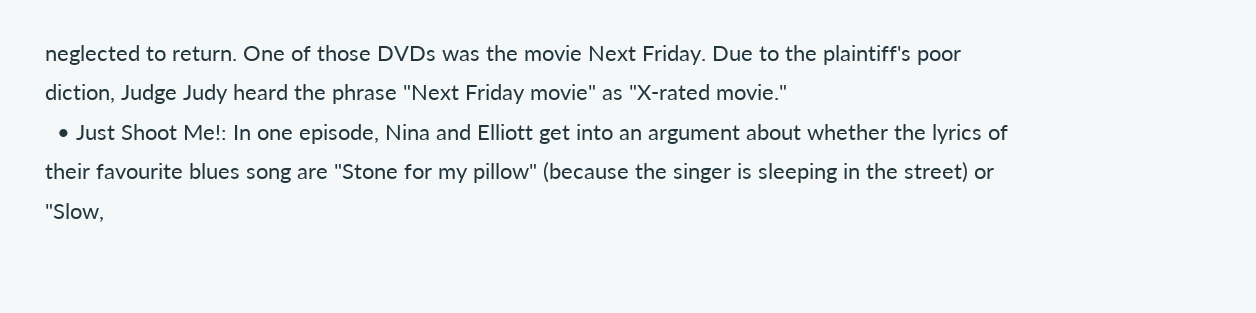neglected to return. One of those DVDs was the movie Next Friday. Due to the plaintiff's poor diction, Judge Judy heard the phrase "Next Friday movie" as "X-rated movie."
  • Just Shoot Me!: In one episode, Nina and Elliott get into an argument about whether the lyrics of their favourite blues song are "Stone for my pillow" (because the singer is sleeping in the street) or "Slow,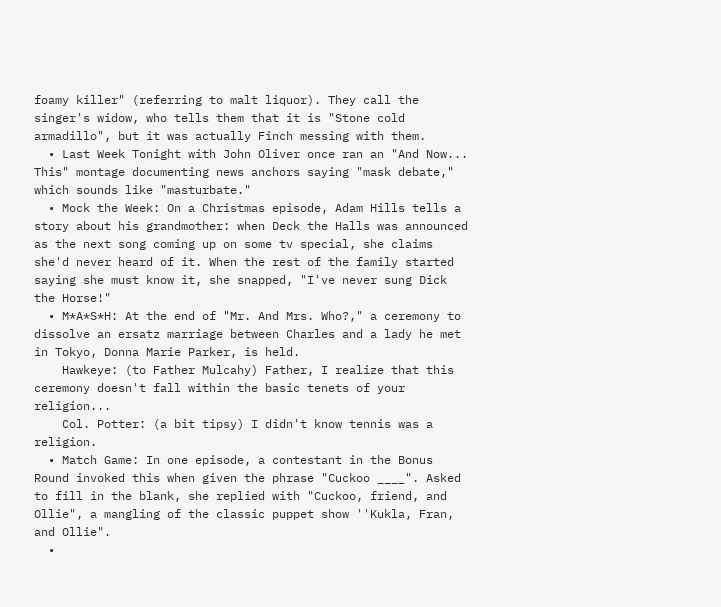foamy killer" (referring to malt liquor). They call the singer's widow, who tells them that it is "Stone cold armadillo", but it was actually Finch messing with them.
  • Last Week Tonight with John Oliver once ran an "And Now... This" montage documenting news anchors saying "mask debate," which sounds like "masturbate."
  • Mock the Week: On a Christmas episode, Adam Hills tells a story about his grandmother: when Deck the Halls was announced as the next song coming up on some tv special, she claims she'd never heard of it. When the rest of the family started saying she must know it, she snapped, "I've never sung Dick the Horse!"
  • M*A*S*H: At the end of "Mr. And Mrs. Who?," a ceremony to dissolve an ersatz marriage between Charles and a lady he met in Tokyo, Donna Marie Parker, is held.
    Hawkeye: (to Father Mulcahy) Father, I realize that this ceremony doesn't fall within the basic tenets of your religion...
    Col. Potter: (a bit tipsy) I didn't know tennis was a religion.
  • Match Game: In one episode, a contestant in the Bonus Round invoked this when given the phrase "Cuckoo ____". Asked to fill in the blank, she replied with "Cuckoo, friend, and Ollie", a mangling of the classic puppet show ''Kukla, Fran, and Ollie".
  •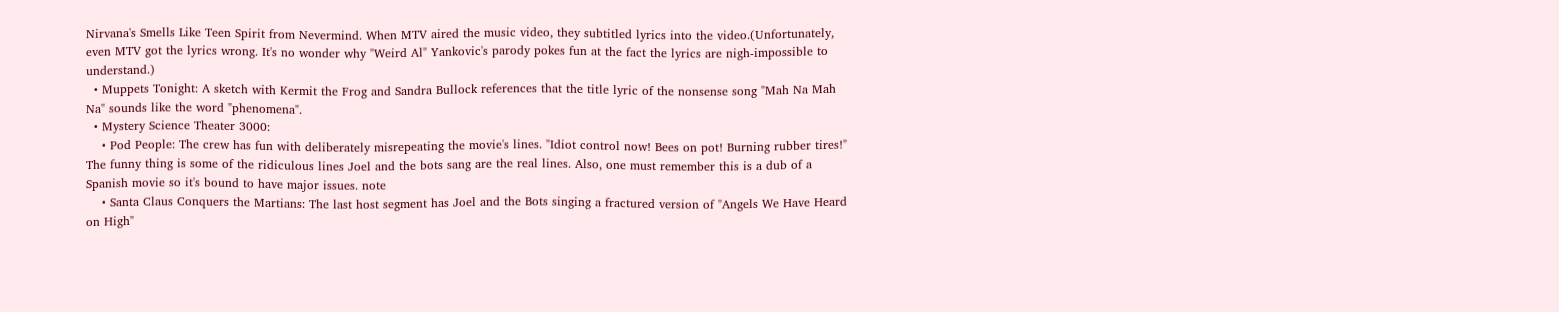Nirvana's Smells Like Teen Spirit from Nevermind. When MTV aired the music video, they subtitled lyrics into the video.(Unfortunately, even MTV got the lyrics wrong. It's no wonder why "Weird Al" Yankovic's parody pokes fun at the fact the lyrics are nigh-impossible to understand.)
  • Muppets Tonight: A sketch with Kermit the Frog and Sandra Bullock references that the title lyric of the nonsense song "Mah Na Mah Na" sounds like the word "phenomena".
  • Mystery Science Theater 3000:
    • Pod People: The crew has fun with deliberately misrepeating the movie's lines. "Idiot control now! Bees on pot! Burning rubber tires!" The funny thing is some of the ridiculous lines Joel and the bots sang are the real lines. Also, one must remember this is a dub of a Spanish movie so it's bound to have major issues. note
    • Santa Claus Conquers the Martians: The last host segment has Joel and the Bots singing a fractured version of "Angels We Have Heard on High"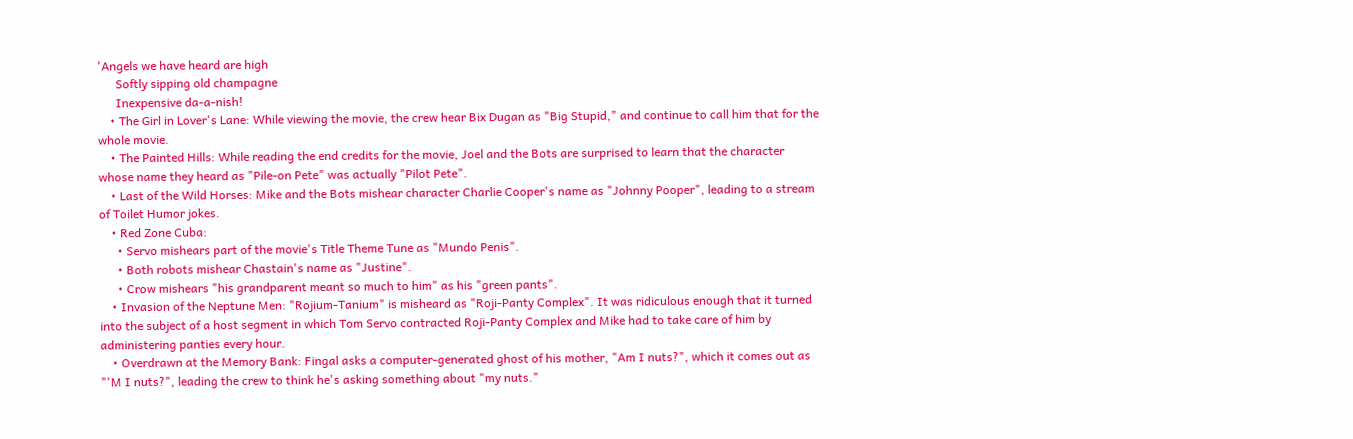'Angels we have heard are high
      Softly sipping old champagne
      Inexpensive da-a-nish!
    • The Girl in Lover's Lane: While viewing the movie, the crew hear Bix Dugan as "Big Stupid," and continue to call him that for the whole movie.
    • The Painted Hills: While reading the end credits for the movie, Joel and the Bots are surprised to learn that the character whose name they heard as "Pile-on Pete" was actually "Pilot Pete".
    • Last of the Wild Horses: Mike and the Bots mishear character Charlie Cooper's name as "Johnny Pooper", leading to a stream of Toilet Humor jokes.
    • Red Zone Cuba:
      • Servo mishears part of the movie's Title Theme Tune as "Mundo Penis".
      • Both robots mishear Chastain's name as "Justine".
      • Crow mishears "his grandparent meant so much to him" as his "green pants".
    • Invasion of the Neptune Men: "Rojium-Tanium" is misheard as "Roji-Panty Complex". It was ridiculous enough that it turned into the subject of a host segment in which Tom Servo contracted Roji-Panty Complex and Mike had to take care of him by administering panties every hour.
    • Overdrawn at the Memory Bank: Fingal asks a computer-generated ghost of his mother, "Am I nuts?", which it comes out as "'M I nuts?", leading the crew to think he's asking something about "my nuts."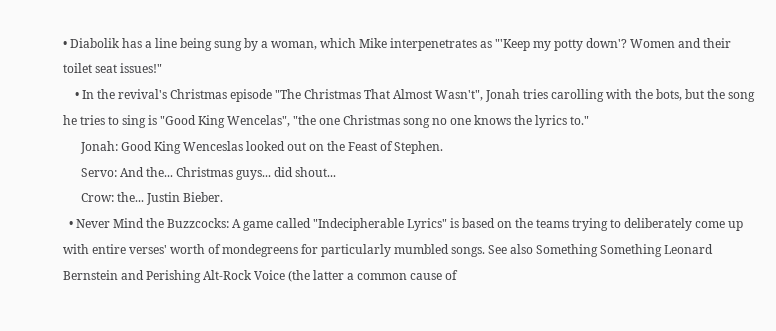• Diabolik has a line being sung by a woman, which Mike interpenetrates as "'Keep my potty down'? Women and their toilet seat issues!"
    • In the revival's Christmas episode "The Christmas That Almost Wasn't", Jonah tries carolling with the bots, but the song he tries to sing is "Good King Wencelas", "the one Christmas song no one knows the lyrics to."
      Jonah: Good King Wenceslas looked out on the Feast of Stephen.
      Servo: And the... Christmas guys... did shout...
      Crow: the... Justin Bieber.
  • Never Mind the Buzzcocks: A game called "Indecipherable Lyrics" is based on the teams trying to deliberately come up with entire verses' worth of mondegreens for particularly mumbled songs. See also Something Something Leonard Bernstein and Perishing Alt-Rock Voice (the latter a common cause of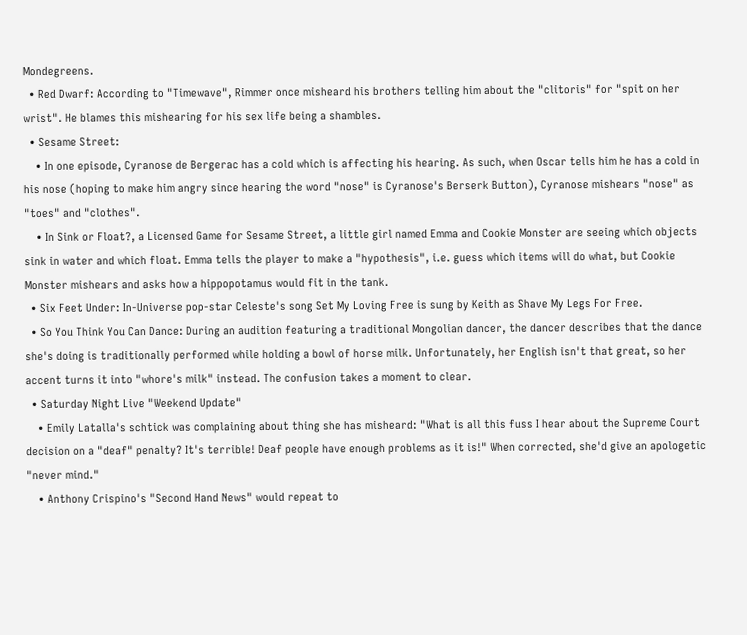Mondegreens.
  • Red Dwarf: According to "Timewave", Rimmer once misheard his brothers telling him about the "clitoris" for "spit on her wrist". He blames this mishearing for his sex life being a shambles.
  • Sesame Street:
    • In one episode, Cyranose de Bergerac has a cold which is affecting his hearing. As such, when Oscar tells him he has a cold in his nose (hoping to make him angry since hearing the word "nose" is Cyranose's Berserk Button), Cyranose mishears "nose" as "toes" and "clothes".
    • In Sink or Float?, a Licensed Game for Sesame Street, a little girl named Emma and Cookie Monster are seeing which objects sink in water and which float. Emma tells the player to make a "hypothesis", i.e. guess which items will do what, but Cookie Monster mishears and asks how a hippopotamus would fit in the tank.
  • Six Feet Under: In-Universe pop-star Celeste's song Set My Loving Free is sung by Keith as Shave My Legs For Free.
  • So You Think You Can Dance: During an audition featuring a traditional Mongolian dancer, the dancer describes that the dance she's doing is traditionally performed while holding a bowl of horse milk. Unfortunately, her English isn't that great, so her accent turns it into "whore's milk" instead. The confusion takes a moment to clear.
  • Saturday Night Live "Weekend Update"
    • Emily Latalla's schtick was complaining about thing she has misheard: "What is all this fuss I hear about the Supreme Court decision on a "deaf" penalty? It's terrible! Deaf people have enough problems as it is!" When corrected, she'd give an apologetic "never mind."
    • Anthony Crispino's "Second Hand News" would repeat to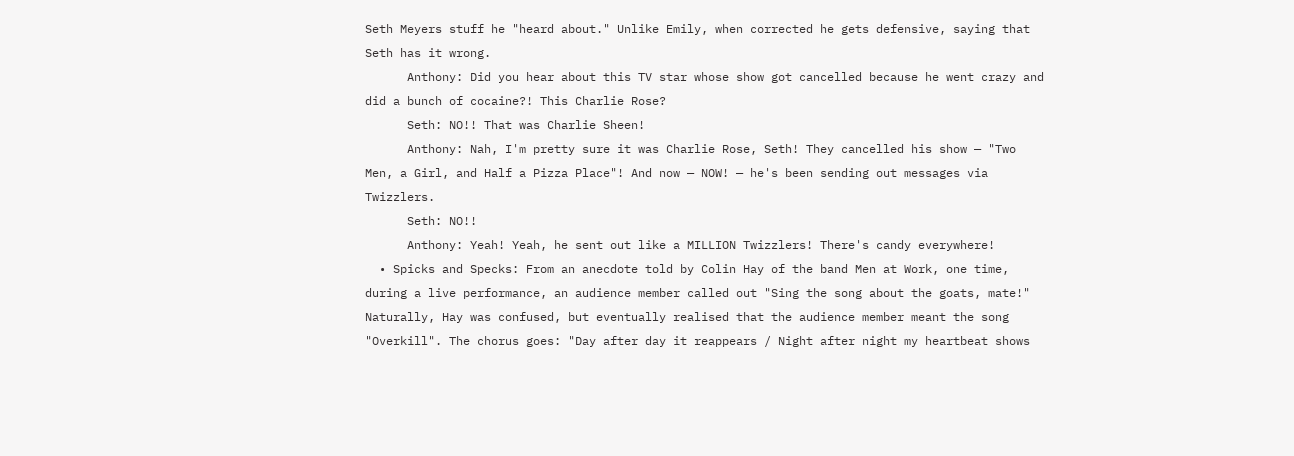Seth Meyers stuff he "heard about." Unlike Emily, when corrected he gets defensive, saying that Seth has it wrong.
      Anthony: Did you hear about this TV star whose show got cancelled because he went crazy and did a bunch of cocaine?! This Charlie Rose?
      Seth: NO!! That was Charlie Sheen!
      Anthony: Nah, I'm pretty sure it was Charlie Rose, Seth! They cancelled his show — "Two Men, a Girl, and Half a Pizza Place"! And now — NOW! — he's been sending out messages via Twizzlers.
      Seth: NO!!
      Anthony: Yeah! Yeah, he sent out like a MILLION Twizzlers! There's candy everywhere!
  • Spicks and Specks: From an anecdote told by Colin Hay of the band Men at Work, one time, during a live performance, an audience member called out "Sing the song about the goats, mate!" Naturally, Hay was confused, but eventually realised that the audience member meant the song "Overkill". The chorus goes: "Day after day it reappears / Night after night my heartbeat shows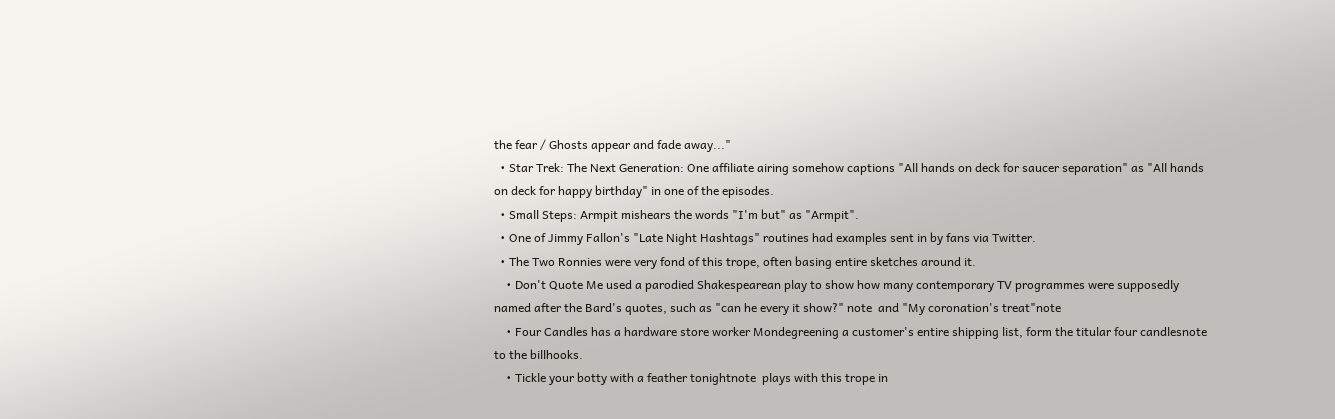the fear / Ghosts appear and fade away..."
  • Star Trek: The Next Generation: One affiliate airing somehow captions "All hands on deck for saucer separation" as "All hands on deck for happy birthday" in one of the episodes.
  • Small Steps: Armpit mishears the words "I'm but" as "Armpit".
  • One of Jimmy Fallon's "Late Night Hashtags" routines had examples sent in by fans via Twitter.
  • The Two Ronnies were very fond of this trope, often basing entire sketches around it.
    • Don't Quote Me used a parodied Shakespearean play to show how many contemporary TV programmes were supposedly named after the Bard's quotes, such as "can he every it show?" note  and "My coronation's treat"note
    • Four Candles has a hardware store worker Mondegreening a customer's entire shipping list, form the titular four candlesnote  to the billhooks.
    • Tickle your botty with a feather tonightnote  plays with this trope in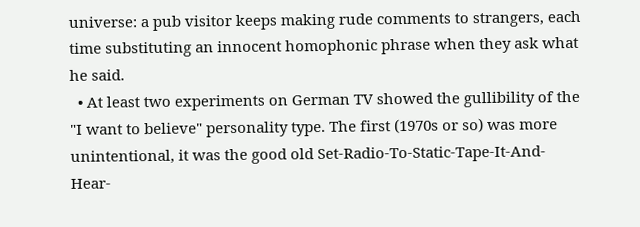universe: a pub visitor keeps making rude comments to strangers, each time substituting an innocent homophonic phrase when they ask what he said.
  • At least two experiments on German TV showed the gullibility of the "I want to believe" personality type. The first (1970s or so) was more unintentional, it was the good old Set-Radio-To-Static-Tape-It-And-Hear-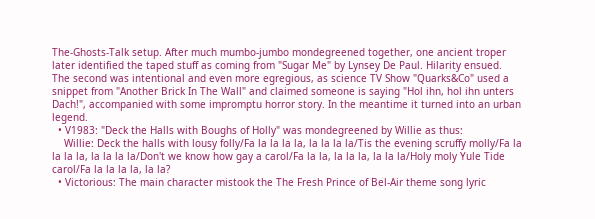The-Ghosts-Talk setup. After much mumbo-jumbo mondegreened together, one ancient troper later identified the taped stuff as coming from "Sugar Me" by Lynsey De Paul. Hilarity ensued. The second was intentional and even more egregious, as science TV Show "Quarks&Co" used a snippet from "Another Brick In The Wall" and claimed someone is saying "Hol ihn, hol ihn unters Dach!", accompanied with some impromptu horror story. In the meantime it turned into an urban legend.
  • V1983: "Deck the Halls with Boughs of Holly" was mondegreened by Willie as thus:
    Willie: Deck the halls with lousy folly/Fa la la la la, la la la la/Tis the evening scruffy molly/Fa la la la la, la la la la/Don't we know how gay a carol/Fa la la, la la la, la la la/Holy moly Yule Tide carol/Fa la la la la, la la?
  • Victorious: The main character mistook the The Fresh Prince of Bel-Air theme song lyric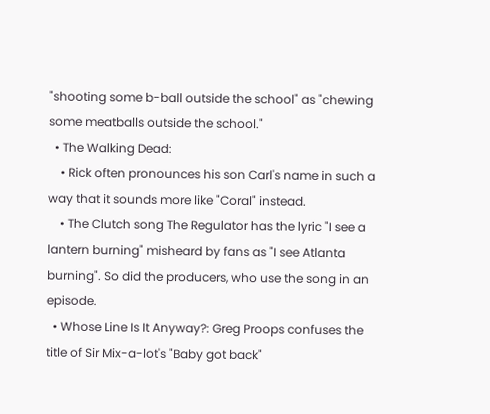"shooting some b-ball outside the school" as "chewing some meatballs outside the school."
  • The Walking Dead:
    • Rick often pronounces his son Carl's name in such a way that it sounds more like "Coral" instead.
    • The Clutch song The Regulator has the lyric "I see a lantern burning" misheard by fans as "I see Atlanta burning". So did the producers, who use the song in an episode.
  • Whose Line Is It Anyway?: Greg Proops confuses the title of Sir Mix-a-lot's "Baby got back"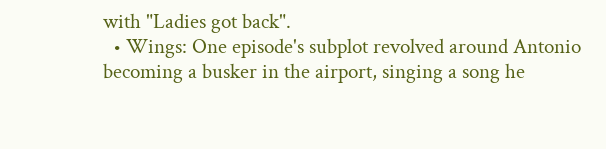with "Ladies got back".
  • Wings: One episode's subplot revolved around Antonio becoming a busker in the airport, singing a song he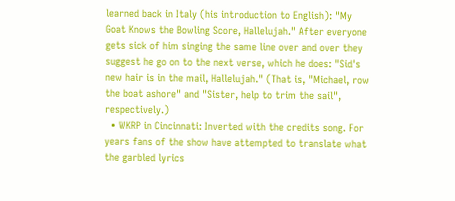learned back in Italy (his introduction to English): "My Goat Knows the Bowling Score, Hallelujah." After everyone gets sick of him singing the same line over and over they suggest he go on to the next verse, which he does: "Sid's new hair is in the mail, Hallelujah." (That is, "Michael, row the boat ashore" and "Sister, help to trim the sail", respectively.)
  • WKRP in Cincinnati: Inverted with the credits song. For years fans of the show have attempted to translate what the garbled lyrics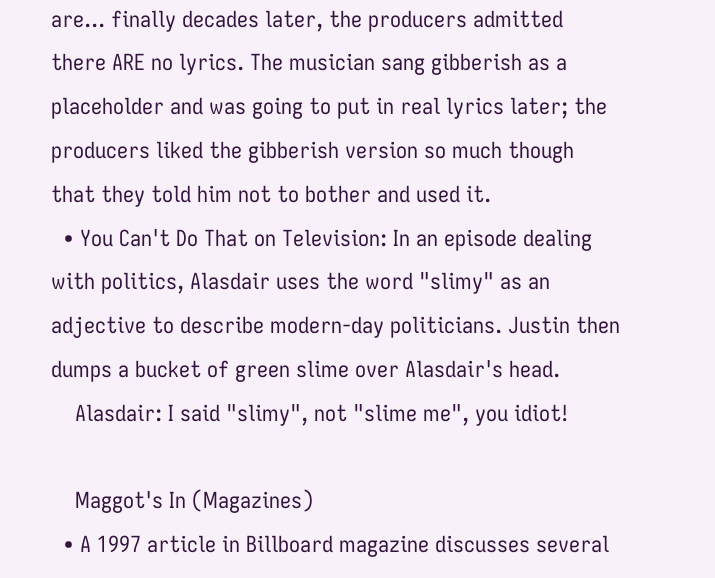are... finally decades later, the producers admitted there ARE no lyrics. The musician sang gibberish as a placeholder and was going to put in real lyrics later; the producers liked the gibberish version so much though that they told him not to bother and used it.
  • You Can't Do That on Television: In an episode dealing with politics, Alasdair uses the word "slimy" as an adjective to describe modern-day politicians. Justin then dumps a bucket of green slime over Alasdair's head.
    Alasdair: I said "slimy", not "slime me", you idiot!

    Maggot's In (Magazines)
  • A 1997 article in Billboard magazine discusses several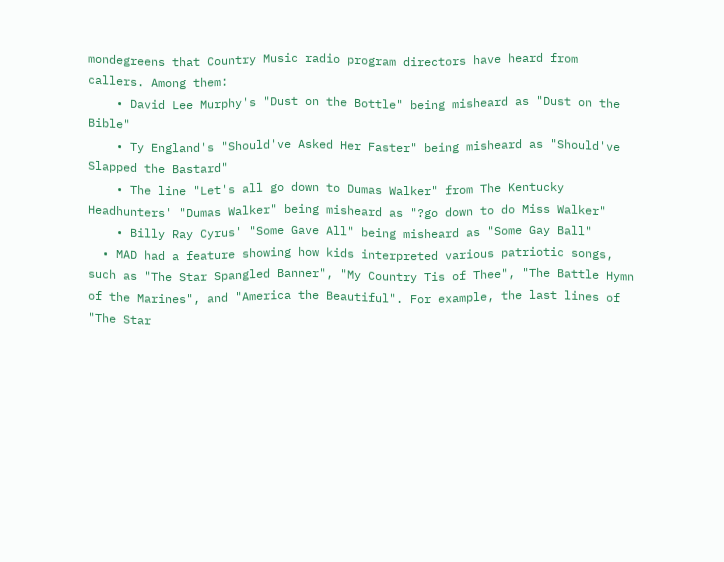mondegreens that Country Music radio program directors have heard from callers. Among them:
    • David Lee Murphy's "Dust on the Bottle" being misheard as "Dust on the Bible"
    • Ty England's "Should've Asked Her Faster" being misheard as "Should've Slapped the Bastard"
    • The line "Let's all go down to Dumas Walker" from The Kentucky Headhunters' "Dumas Walker" being misheard as "?go down to do Miss Walker"
    • Billy Ray Cyrus' "Some Gave All" being misheard as "Some Gay Ball"
  • MAD had a feature showing how kids interpreted various patriotic songs, such as "The Star Spangled Banner", "My Country Tis of Thee", "The Battle Hymn of the Marines", and "America the Beautiful". For example, the last lines of "The Star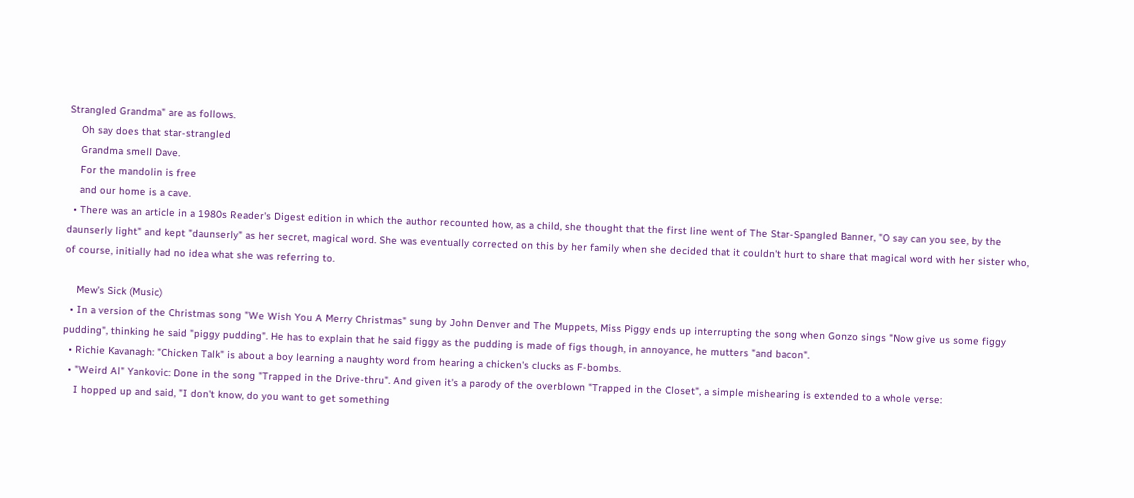Strangled Grandma" are as follows.
    Oh say does that star-strangled
    Grandma smell Dave.
    For the mandolin is free
    and our home is a cave.
  • There was an article in a 1980s Reader's Digest edition in which the author recounted how, as a child, she thought that the first line went of The Star-Spangled Banner, "O say can you see, by the daunserly light" and kept "daunserly" as her secret, magical word. She was eventually corrected on this by her family when she decided that it couldn't hurt to share that magical word with her sister who, of course, initially had no idea what she was referring to.

    Mew's Sick (Music)
  • In a version of the Christmas song "We Wish You A Merry Christmas" sung by John Denver and The Muppets, Miss Piggy ends up interrupting the song when Gonzo sings "Now give us some figgy pudding", thinking he said "piggy pudding". He has to explain that he said figgy as the pudding is made of figs though, in annoyance, he mutters "and bacon".
  • Richie Kavanagh: "Chicken Talk" is about a boy learning a naughty word from hearing a chicken's clucks as F-bombs.
  • "Weird Al" Yankovic: Done in the song "Trapped in the Drive-thru". And given it's a parody of the overblown "Trapped in the Closet", a simple mishearing is extended to a whole verse:
    I hopped up and said, "I don't know, do you want to get something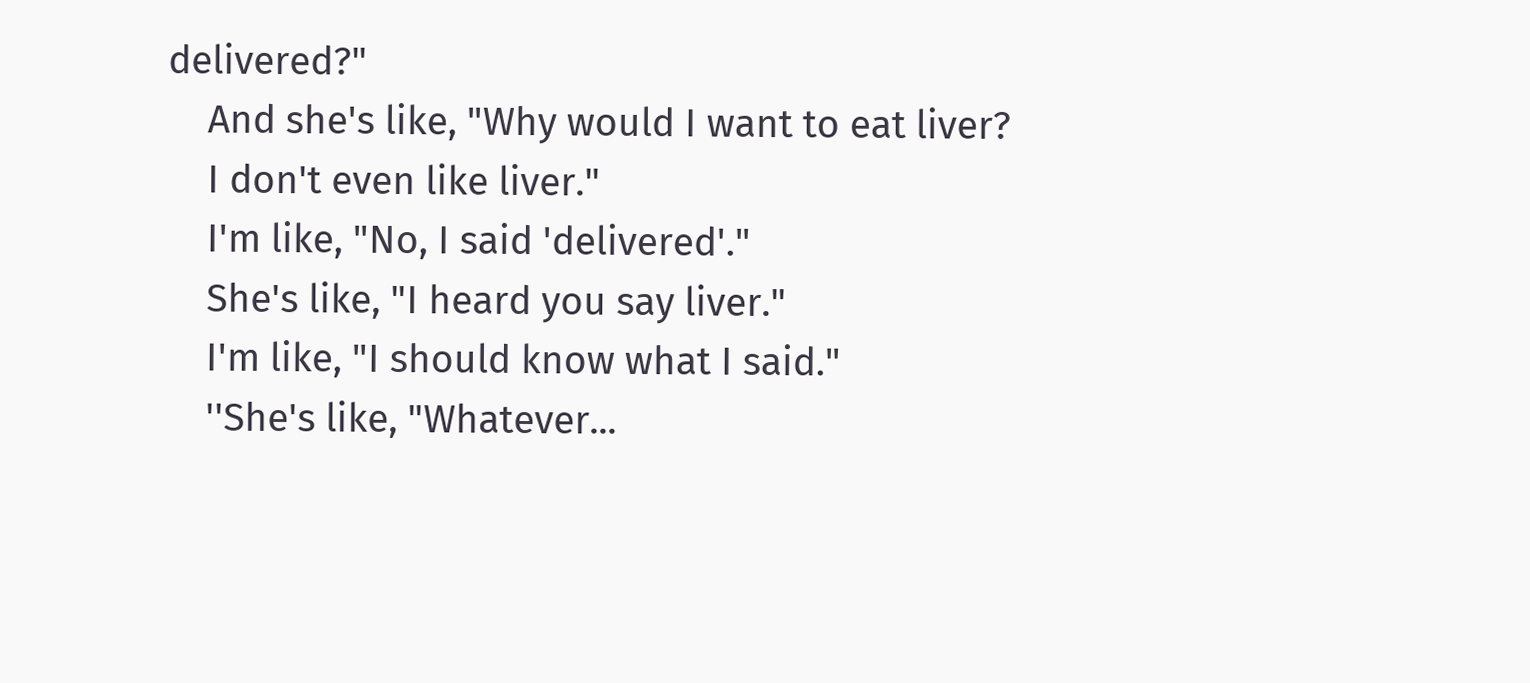delivered?"
    And she's like, "Why would I want to eat liver?
    I don't even like liver."
    I'm like, "No, I said 'delivered'."
    She's like, "I heard you say liver."
    I'm like, "I should know what I said."
    ''She's like, "Whatever...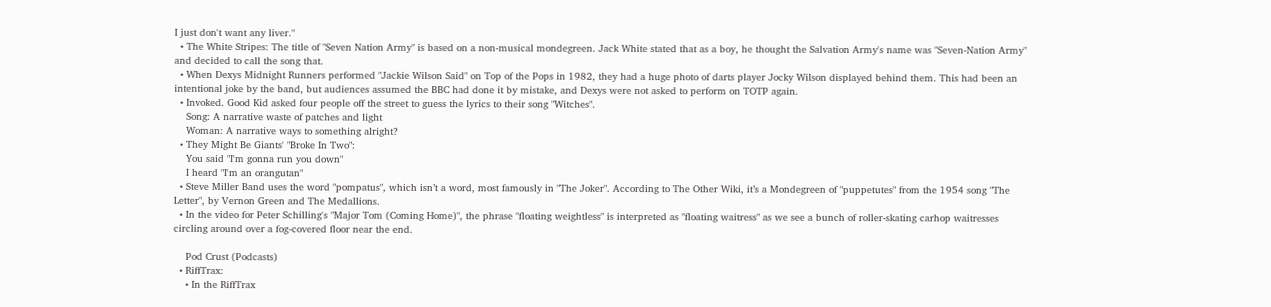I just don't want any liver."
  • The White Stripes: The title of "Seven Nation Army" is based on a non-musical mondegreen. Jack White stated that as a boy, he thought the Salvation Army's name was "Seven-Nation Army" and decided to call the song that.
  • When Dexys Midnight Runners performed "Jackie Wilson Said" on Top of the Pops in 1982, they had a huge photo of darts player Jocky Wilson displayed behind them. This had been an intentional joke by the band, but audiences assumed the BBC had done it by mistake, and Dexys were not asked to perform on TOTP again.
  • Invoked. Good Kid asked four people off the street to guess the lyrics to their song "Witches".
    Song: A narrative waste of patches and light
    Woman: A narrative ways to something alright?
  • They Might Be Giants' "Broke In Two":
    You said "I'm gonna run you down"
    I heard "I'm an orangutan"
  • Steve Miller Band uses the word "pompatus", which isn’t a word, most famously in "The Joker". According to The Other Wiki, it’s a Mondegreen of "puppetutes" from the 1954 song "The Letter", by Vernon Green and The Medallions.
  • In the video for Peter Schilling's "Major Tom (Coming Home)", the phrase "floating weightless" is interpreted as "floating waitress" as we see a bunch of roller-skating carhop waitresses circling around over a fog-covered floor near the end.

    Pod Crust (Podcasts)
  • RiffTrax:
    • In the RiffTrax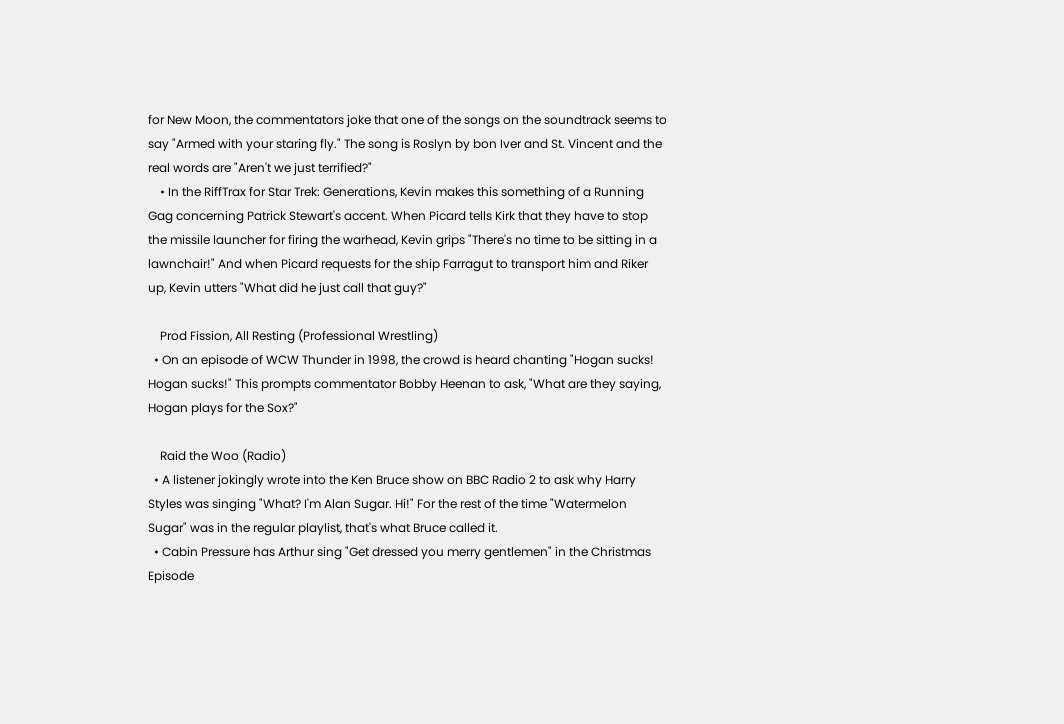for New Moon, the commentators joke that one of the songs on the soundtrack seems to say "Armed with your staring fly." The song is Roslyn by bon Iver and St. Vincent and the real words are "Aren't we just terrified?"
    • In the RiffTrax for Star Trek: Generations, Kevin makes this something of a Running Gag concerning Patrick Stewart's accent. When Picard tells Kirk that they have to stop the missile launcher for firing the warhead, Kevin grips "There's no time to be sitting in a lawnchair!" And when Picard requests for the ship Farragut to transport him and Riker up, Kevin utters "What did he just call that guy?"

    Prod Fission, All Resting (Professional Wrestling)
  • On an episode of WCW Thunder in 1998, the crowd is heard chanting "Hogan sucks! Hogan sucks!" This prompts commentator Bobby Heenan to ask, "What are they saying, Hogan plays for the Sox?"

    Raid the Woo (Radio)
  • A listener jokingly wrote into the Ken Bruce show on BBC Radio 2 to ask why Harry Styles was singing "What? I'm Alan Sugar. Hi!" For the rest of the time "Watermelon Sugar" was in the regular playlist, that's what Bruce called it.
  • Cabin Pressure has Arthur sing "Get dressed you merry gentlemen" in the Christmas Episode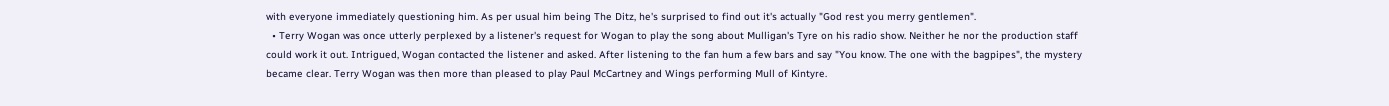with everyone immediately questioning him. As per usual him being The Ditz, he's surprised to find out it's actually "God rest you merry gentlemen".
  • Terry Wogan was once utterly perplexed by a listener's request for Wogan to play the song about Mulligan's Tyre on his radio show. Neither he nor the production staff could work it out. Intrigued, Wogan contacted the listener and asked. After listening to the fan hum a few bars and say "You know. The one with the bagpipes", the mystery became clear. Terry Wogan was then more than pleased to play Paul McCartney and Wings performing Mull of Kintyre.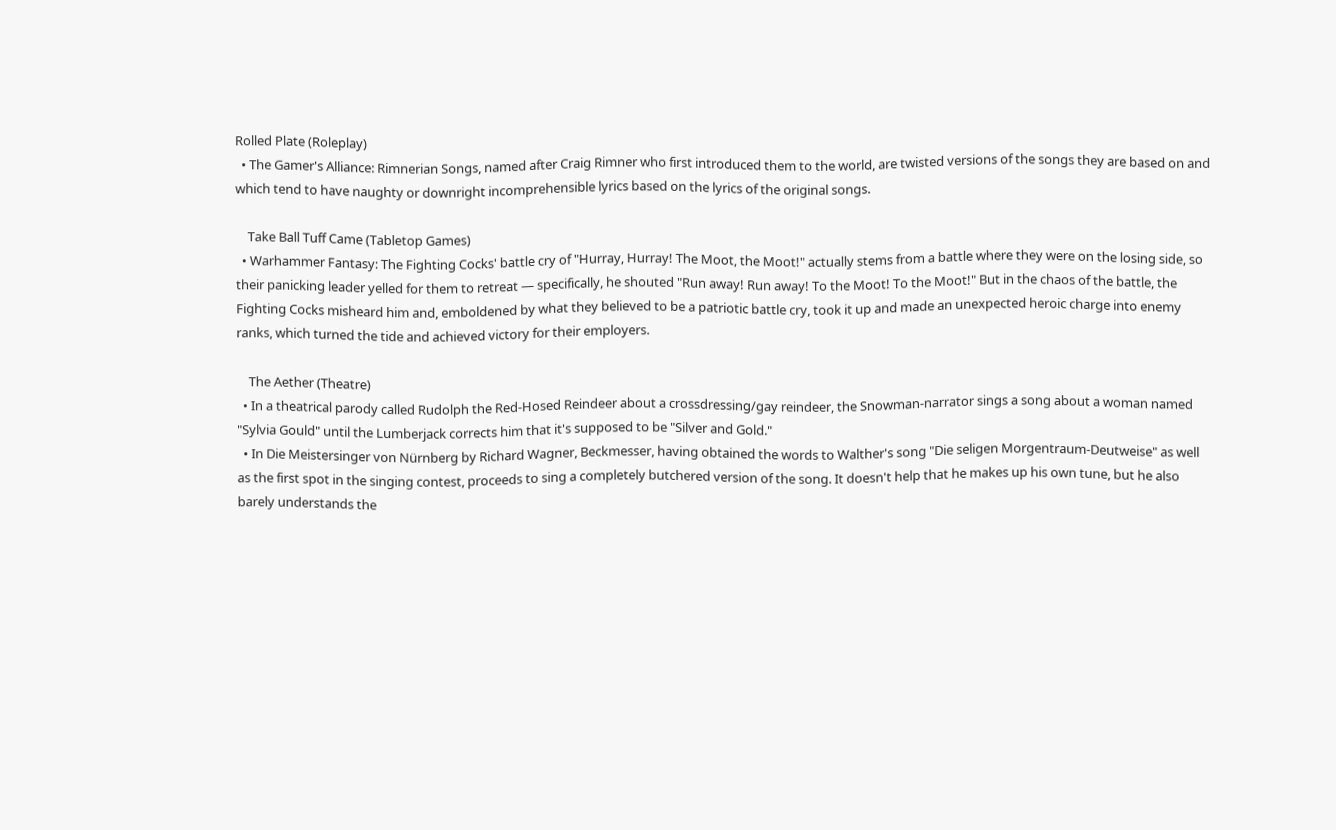Rolled Plate (Roleplay)
  • The Gamer's Alliance: Rimnerian Songs, named after Craig Rimner who first introduced them to the world, are twisted versions of the songs they are based on and which tend to have naughty or downright incomprehensible lyrics based on the lyrics of the original songs.

    Take Ball Tuff Came (Tabletop Games)
  • Warhammer Fantasy: The Fighting Cocks' battle cry of "Hurray, Hurray! The Moot, the Moot!" actually stems from a battle where they were on the losing side, so their panicking leader yelled for them to retreat — specifically, he shouted "Run away! Run away! To the Moot! To the Moot!" But in the chaos of the battle, the Fighting Cocks misheard him and, emboldened by what they believed to be a patriotic battle cry, took it up and made an unexpected heroic charge into enemy ranks, which turned the tide and achieved victory for their employers.

    The Aether (Theatre)
  • In a theatrical parody called Rudolph the Red-Hosed Reindeer about a crossdressing/gay reindeer, the Snowman-narrator sings a song about a woman named "Sylvia Gould" until the Lumberjack corrects him that it's supposed to be "Silver and Gold."
  • In Die Meistersinger von Nürnberg by Richard Wagner, Beckmesser, having obtained the words to Walther's song "Die seligen Morgentraum-Deutweise" as well as the first spot in the singing contest, proceeds to sing a completely butchered version of the song. It doesn't help that he makes up his own tune, but he also barely understands the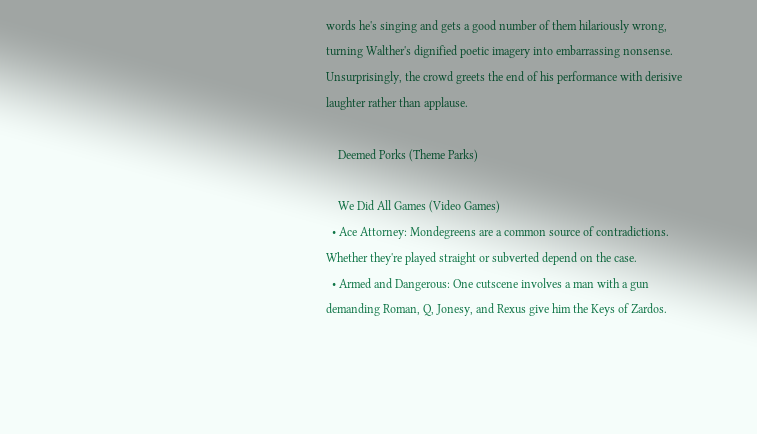words he's singing and gets a good number of them hilariously wrong, turning Walther's dignified poetic imagery into embarrassing nonsense. Unsurprisingly, the crowd greets the end of his performance with derisive laughter rather than applause.

    Deemed Porks (Theme Parks)

    We Did All Games (Video Games)
  • Ace Attorney: Mondegreens are a common source of contradictions. Whether they're played straight or subverted depend on the case.
  • Armed and Dangerous: One cutscene involves a man with a gun demanding Roman, Q, Jonesy, and Rexus give him the Keys of Zardos.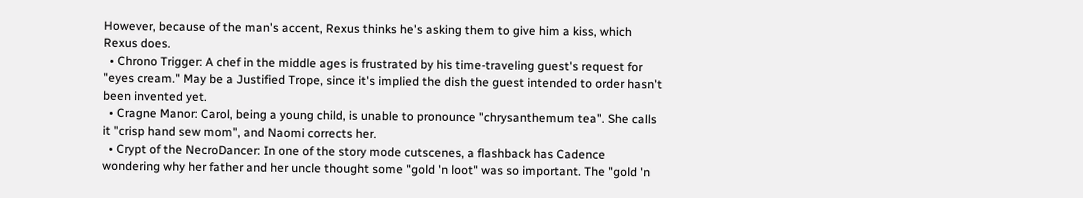However, because of the man's accent, Rexus thinks he's asking them to give him a kiss, which Rexus does.
  • Chrono Trigger: A chef in the middle ages is frustrated by his time-traveling guest's request for "eyes cream." May be a Justified Trope, since it's implied the dish the guest intended to order hasn't been invented yet.
  • Cragne Manor: Carol, being a young child, is unable to pronounce "chrysanthemum tea". She calls it "crisp hand sew mom", and Naomi corrects her.
  • Crypt of the NecroDancer: In one of the story mode cutscenes, a flashback has Cadence wondering why her father and her uncle thought some "gold 'n loot" was so important. The "gold 'n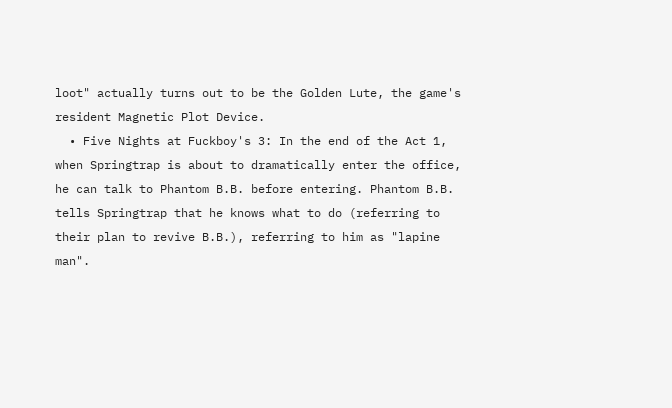loot" actually turns out to be the Golden Lute, the game's resident Magnetic Plot Device.
  • Five Nights at Fuckboy's 3: In the end of the Act 1, when Springtrap is about to dramatically enter the office, he can talk to Phantom B.B. before entering. Phantom B.B. tells Springtrap that he knows what to do (referring to their plan to revive B.B.), referring to him as "lapine man".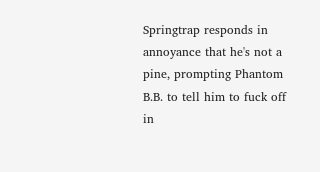Springtrap responds in annoyance that he's not a pine, prompting Phantom B.B. to tell him to fuck off in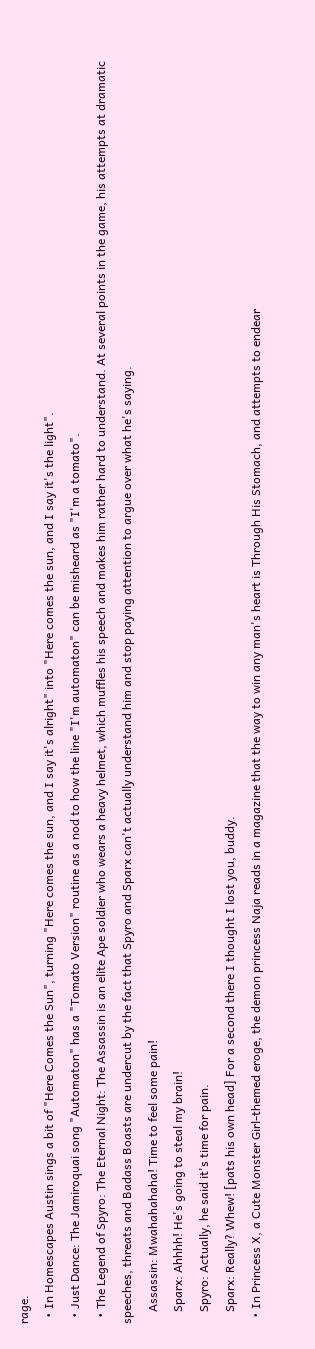rage.
  • In Homescapes Austin sings a bit of "Here Comes the Sun", turning "Here comes the sun, and I say it's alright" into "Here comes the sun, and I say it's the light".
  • Just Dance: The Jamiroquai song "Automaton" has a "Tomato Version" routine as a nod to how the line "I'm automaton" can be misheard as "I'm a tomato".
  • The Legend of Spyro: The Eternal Night: The Assassin is an elite Ape soldier who wears a heavy helmet, which muffles his speech and makes him rather hard to understand. At several points in the game, his attempts at dramatic speeches, threats and Badass Boasts are undercut by the fact that Spyro and Sparx can't actually understand him and stop paying attention to argue over what he's saying.
    Assassin: Mwahahahaha! Time to feel some pain!
    Sparx: Ahhhh! He's going to steal my brain!
    Spyro: Actually, he said it's time for pain.
    Sparx: Really? Whew! [pats his own head] For a second there I thought I lost you, buddy.
  • In Princess X, a Cute Monster Girl-themed eroge, the demon princess Naja reads in a magazine that the way to win any man's heart is Through His Stomach, and attempts to endear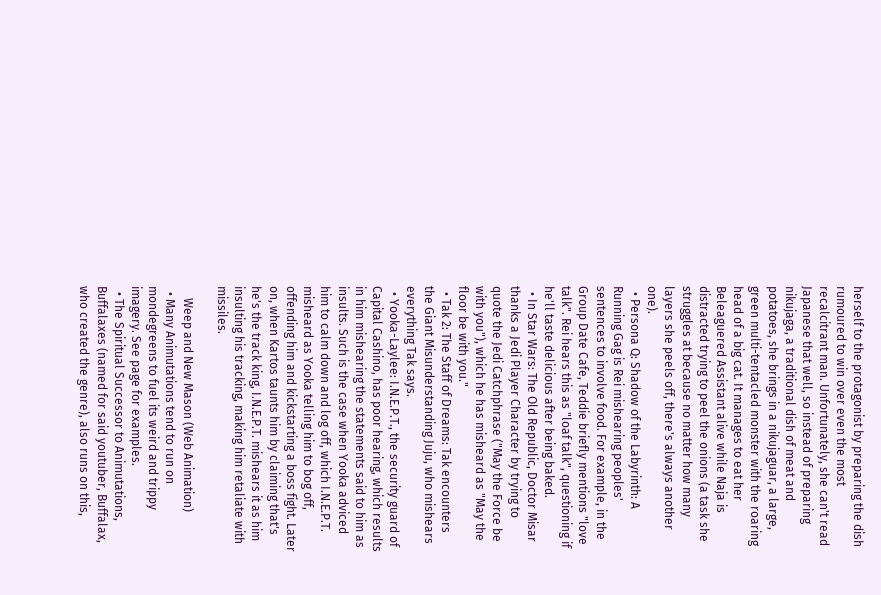herself to the protagonist by preparing the dish rumoured to win over even the most recalcitrant man. Unfortunately, she can't read Japanese that well, so instead of preparing nikujaga, a traditional dish of meat and potatoes, she brings in a nikujaguar, a large, green multi-tentacled monster with the roaring head of a big cat. It manages to eat her Beleaguered Assistant alive while Naja is distracted trying to peel the onions (a task she struggles at because no matter how many layers she peels off, there's always another one).
  • Persona Q: Shadow of the Labyrinth: A Running Gag is Rei mishearing peoples' sentences to involve food. For example, in the Group Date Cafe, Teddie briefly mentions "love talk". Rei hears this as "loaf talk", questioning if he'll taste delicious after being baked.
  • In Star Wars: The Old Republic, Doctor Misar thanks a Jedi Player Character by trying to quote the Jedi Catchphrase ("May the Force be with you"), which he has misheard as "May the floor be with you."
  • Tak 2: The Staff of Dreams: Tak encounters the Giant Misunderstanding Juju, who mishears everything Tak says.
  • Yooka-Laylee: I.N.E.P.T., the security guard of Capital Cashino, has poor hearing, which results in him mishearing the statements said to him as insults. Such is the case when Yooka adviced him to calm down and log off, which I.N.E.P.T. misheard as Yooka telling him to bog off, offending him and kickstarting a boss fight. Later on, when Kartos taunts him by claiming that's he's the track king, I.N.E.P.T. mishears it as him insulting his tracking, making him retaliate with missiles.

    Weep and New Mason (Web Animation)
  • Many Animutations tend to run on mondegreens to fuel its weird and trippy imagery. See page for examples.
  • The Spiritual Successor to Animutations, Buffalaxes (named for said youtuber, Buffalax, who created the genre), also runs on this,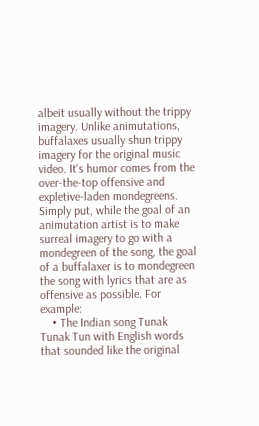albeit usually without the trippy imagery. Unlike animutations, buffalaxes usually shun trippy imagery for the original music video. It's humor comes from the over-the-top offensive and expletive-laden mondegreens. Simply put, while the goal of an animutation artist is to make surreal imagery to go with a mondegreen of the song, the goal of a buffalaxer is to mondegreen the song with lyrics that are as offensive as possible. For example:
    • The Indian song Tunak Tunak Tun with English words that sounded like the original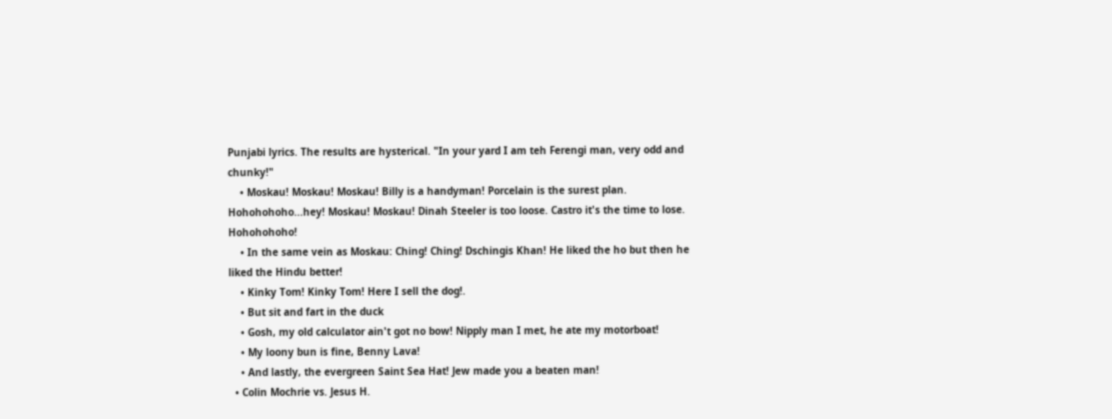Punjabi lyrics. The results are hysterical. "In your yard I am teh Ferengi man, very odd and chunky!"
    • Moskau! Moskau! Moskau! Billy is a handyman! Porcelain is the surest plan. Hohohohoho...hey! Moskau! Moskau! Dinah Steeler is too loose. Castro it's the time to lose. Hohohohoho!
    • In the same vein as Moskau: Ching! Ching! Dschingis Khan! He liked the ho but then he liked the Hindu better!
    • Kinky Tom! Kinky Tom! Here I sell the dog!.
    • But sit and fart in the duck
    • Gosh, my old calculator ain't got no bow! Nipply man I met, he ate my motorboat!
    • My loony bun is fine, Benny Lava!
    • And lastly, the evergreen Saint Sea Hat! Jew made you a beaten man!
  • Colin Mochrie vs. Jesus H.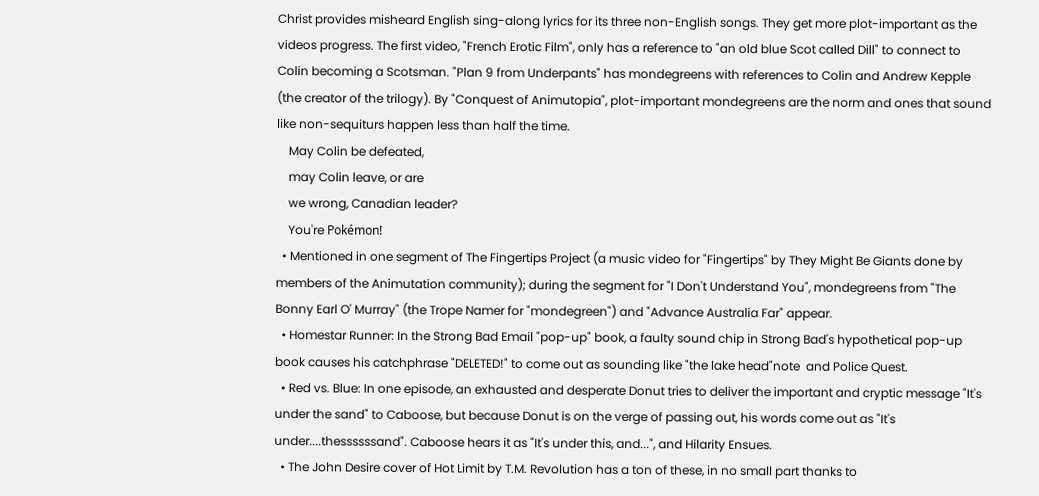Christ provides misheard English sing-along lyrics for its three non-English songs. They get more plot-important as the videos progress. The first video, "French Erotic Film", only has a reference to "an old blue Scot called Dill" to connect to Colin becoming a Scotsman. "Plan 9 from Underpants" has mondegreens with references to Colin and Andrew Kepple (the creator of the trilogy). By "Conquest of Animutopia", plot-important mondegreens are the norm and ones that sound like non-sequiturs happen less than half the time.
    May Colin be defeated,
    may Colin leave, or are
    we wrong, Canadian leader?
    You're Pokémon!
  • Mentioned in one segment of The Fingertips Project (a music video for "Fingertips" by They Might Be Giants done by members of the Animutation community); during the segment for "I Don't Understand You", mondegreens from "The Bonny Earl O' Murray" (the Trope Namer for "mondegreen") and "Advance Australia Far" appear.
  • Homestar Runner: In the Strong Bad Email "pop-up" book, a faulty sound chip in Strong Bad's hypothetical pop-up book causes his catchphrase "DELETED!" to come out as sounding like "the lake head"note  and Police Quest.
  • Red vs. Blue: In one episode, an exhausted and desperate Donut tries to deliver the important and cryptic message "It's under the sand" to Caboose, but because Donut is on the verge of passing out, his words come out as "It's under....thessssssand". Caboose hears it as "It's under this, and...", and Hilarity Ensues.
  • The John Desire cover of Hot Limit by T.M. Revolution has a ton of these, in no small part thanks to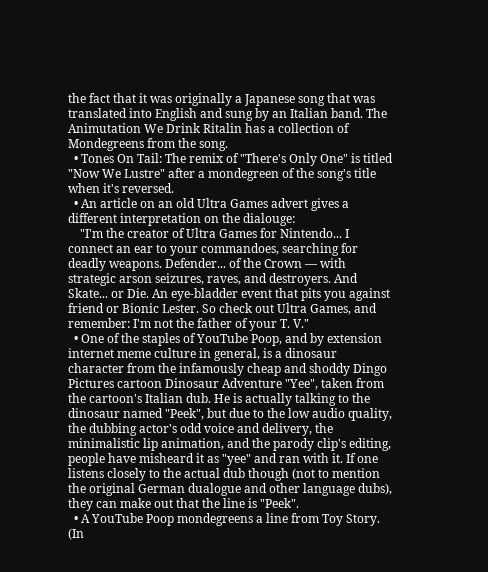the fact that it was originally a Japanese song that was translated into English and sung by an Italian band. The Animutation We Drink Ritalin has a collection of Mondegreens from the song.
  • Tones On Tail: The remix of "There's Only One" is titled "Now We Lustre" after a mondegreen of the song's title when it's reversed.
  • An article on an old Ultra Games advert gives a different interpretation on the dialouge:
    "I'm the creator of Ultra Games for Nintendo... I connect an ear to your commandoes, searching for deadly weapons. Defender... of the Crown — with strategic arson seizures, raves, and destroyers. And Skate... or Die. An eye-bladder event that pits you against friend or Bionic Lester. So check out Ultra Games, and remember: I'm not the father of your T. V."
  • One of the staples of YouTube Poop, and by extension internet meme culture in general, is a dinosaur character from the infamously cheap and shoddy Dingo Pictures cartoon Dinosaur Adventure "Yee", taken from the cartoon's Italian dub. He is actually talking to the dinosaur named "Peek", but due to the low audio quality, the dubbing actor's odd voice and delivery, the minimalistic lip animation, and the parody clip's editing, people have misheard it as "yee" and ran with it. If one listens closely to the actual dub though (not to mention the original German dualogue and other language dubs), they can make out that the line is "Peek".
  • A YouTube Poop mondegreens a line from Toy Story. (In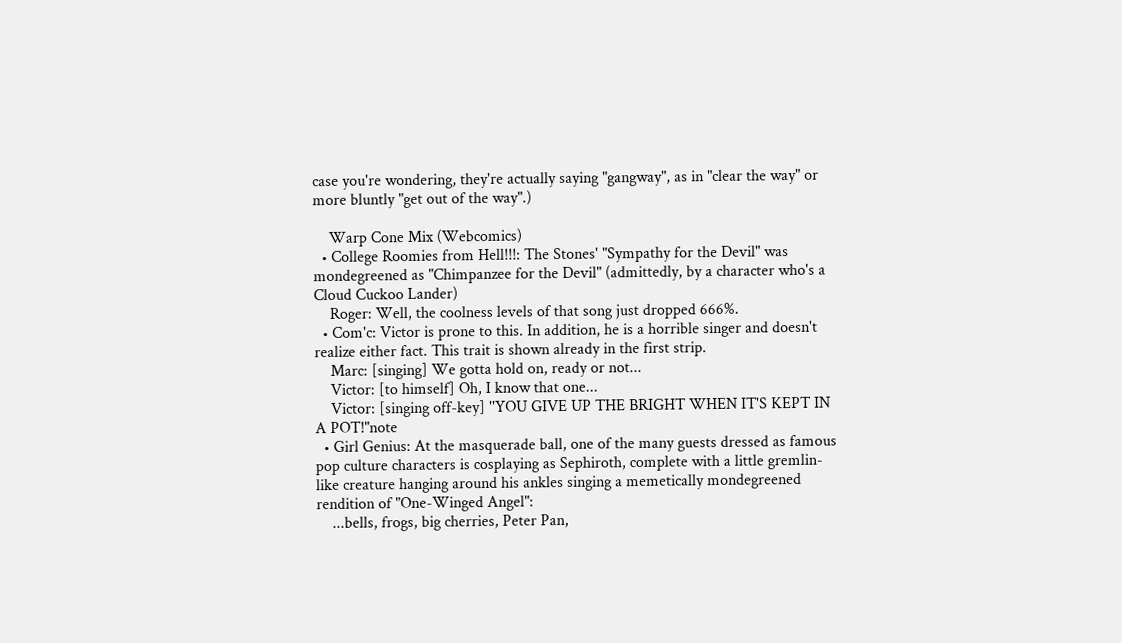case you're wondering, they're actually saying "gangway", as in "clear the way" or more bluntly "get out of the way".)

    Warp Cone Mix (Webcomics)
  • College Roomies from Hell!!!: The Stones' "Sympathy for the Devil" was mondegreened as "Chimpanzee for the Devil" (admittedly, by a character who's a Cloud Cuckoo Lander)
    Roger: Well, the coolness levels of that song just dropped 666%.
  • Com'c: Victor is prone to this. In addition, he is a horrible singer and doesn't realize either fact. This trait is shown already in the first strip.
    Marc: [singing] We gotta hold on, ready or not...
    Victor: [to himself] Oh, I know that one...
    Victor: [singing off-key] ''YOU GIVE UP THE BRIGHT WHEN IT'S KEPT IN A POT!"note
  • Girl Genius: At the masquerade ball, one of the many guests dressed as famous pop culture characters is cosplaying as Sephiroth, complete with a little gremlin-like creature hanging around his ankles singing a memetically mondegreened rendition of "One-Winged Angel":
    ...bells, frogs, big cherries, Peter Pan,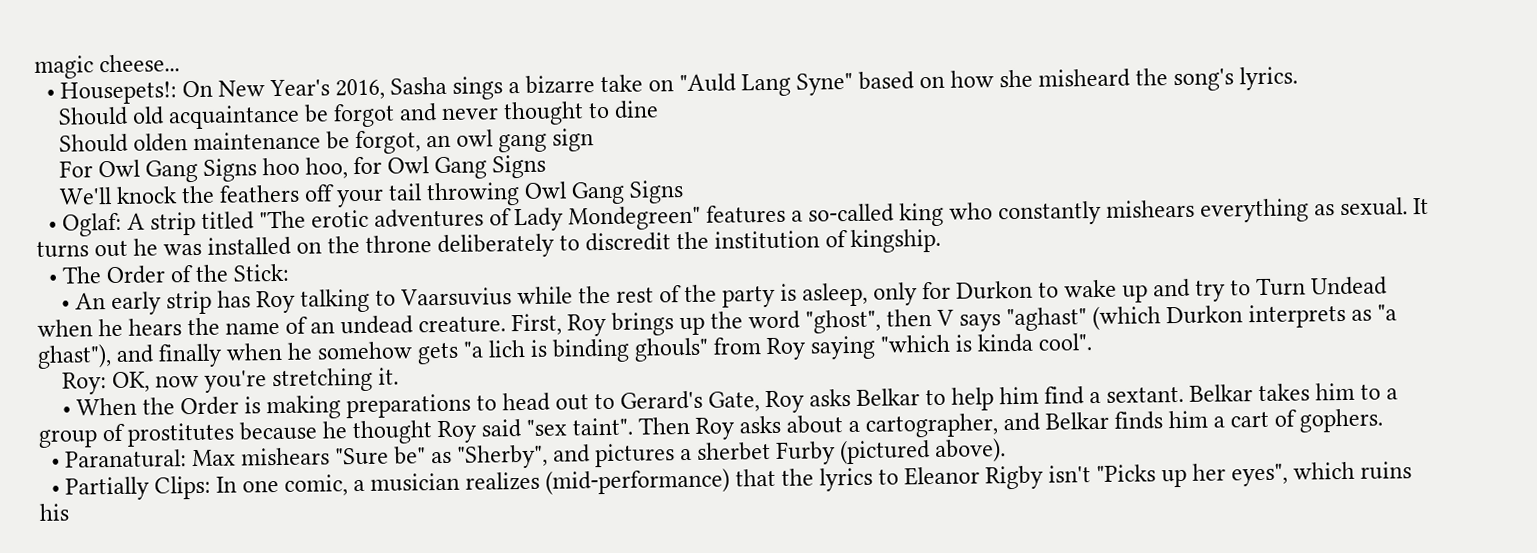magic cheese...
  • Housepets!: On New Year's 2016, Sasha sings a bizarre take on "Auld Lang Syne" based on how she misheard the song's lyrics.
    Should old acquaintance be forgot and never thought to dine
    Should olden maintenance be forgot, an owl gang sign
    For Owl Gang Signs hoo hoo, for Owl Gang Signs
    We'll knock the feathers off your tail throwing Owl Gang Signs
  • Oglaf: A strip titled "The erotic adventures of Lady Mondegreen" features a so-called king who constantly mishears everything as sexual. It turns out he was installed on the throne deliberately to discredit the institution of kingship.
  • The Order of the Stick:
    • An early strip has Roy talking to Vaarsuvius while the rest of the party is asleep, only for Durkon to wake up and try to Turn Undead when he hears the name of an undead creature. First, Roy brings up the word "ghost", then V says "aghast" (which Durkon interprets as "a ghast"), and finally when he somehow gets "a lich is binding ghouls" from Roy saying "which is kinda cool".
    Roy: OK, now you're stretching it.
    • When the Order is making preparations to head out to Gerard's Gate, Roy asks Belkar to help him find a sextant. Belkar takes him to a group of prostitutes because he thought Roy said "sex taint". Then Roy asks about a cartographer, and Belkar finds him a cart of gophers.
  • Paranatural: Max mishears "Sure be" as "Sherby", and pictures a sherbet Furby (pictured above).
  • Partially Clips: In one comic, a musician realizes (mid-performance) that the lyrics to Eleanor Rigby isn't "Picks up her eyes", which ruins his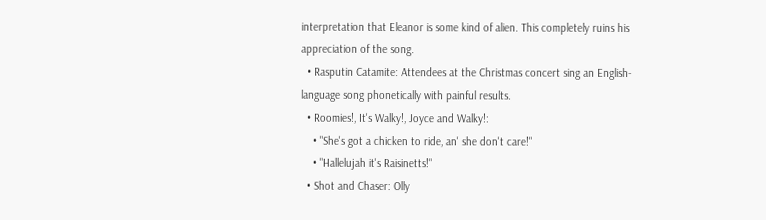interpretation that Eleanor is some kind of alien. This completely ruins his appreciation of the song.
  • Rasputin Catamite: Attendees at the Christmas concert sing an English-language song phonetically with painful results.
  • Roomies!, It's Walky!, Joyce and Walky!:
    • "She's got a chicken to ride, an' she don't care!"
    • "Hallelujah it's Raisinetts!"
  • Shot and Chaser: Olly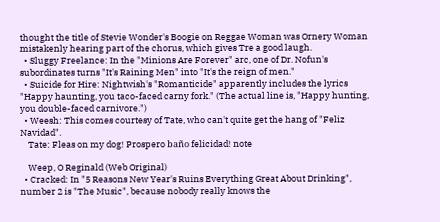thought the title of Stevie Wonder's Boogie on Reggae Woman was Ornery Woman mistakenly hearing part of the chorus, which gives Tre a good laugh.
  • Sluggy Freelance: In the "Minions Are Forever" arc, one of Dr. Nofun's subordinates turns "It's Raining Men" into "It's the reign of men."
  • Suicide for Hire: Nightwish's "Romanticide" apparently includes the lyrics "Happy haunting, you taco-faced carny fork." (The actual line is, "Happy hunting, you double-faced carnivore.")
  • Weesh: This comes courtesy of Tate, who can't quite get the hang of "Feliz Navidad".
    Tate: Fleas on my dog! Prospero baño felicidad! note

    Weep, O Reginald (Web Original)
  • Cracked: In "5 Reasons New Year's Ruins Everything Great About Drinking", number 2 is "The Music", because nobody really knows the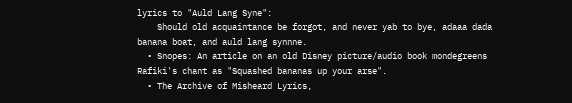lyrics to "Auld Lang Syne":
    Should old acquaintance be forgot, and never yab to bye, adaaa dada banana boat, and auld lang synnne.
  • Snopes: An article on an old Disney picture/audio book mondegreens Rafiki's chant as "Squashed bananas up your arse".
  • The Archive of Misheard Lyrics,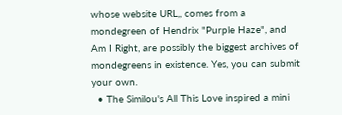whose website URL,, comes from a mondegreen of Hendrix "Purple Haze", and Am I Right, are possibly the biggest archives of mondegreens in existence. Yes, you can submit your own.
  • The Similou's All This Love inspired a mini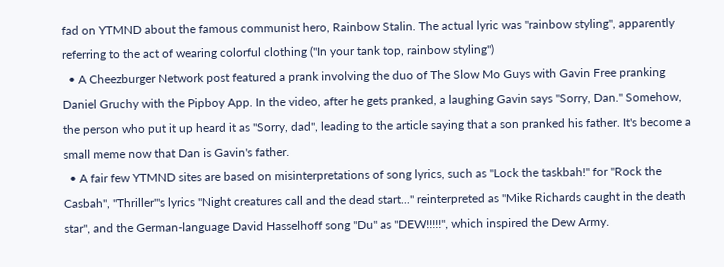fad on YTMND about the famous communist hero, Rainbow Stalin. The actual lyric was "rainbow styling", apparently referring to the act of wearing colorful clothing ("In your tank top, rainbow styling")
  • A Cheezburger Network post featured a prank involving the duo of The Slow Mo Guys with Gavin Free pranking Daniel Gruchy with the Pipboy App. In the video, after he gets pranked, a laughing Gavin says "Sorry, Dan." Somehow, the person who put it up heard it as "Sorry, dad", leading to the article saying that a son pranked his father. It's become a small meme now that Dan is Gavin's father.
  • A fair few YTMND sites are based on misinterpretations of song lyrics, such as "Lock the taskbah!" for "Rock the Casbah", "Thriller"'s lyrics "Night creatures call and the dead start..." reinterpreted as "Mike Richards caught in the death star", and the German-language David Hasselhoff song "Du" as "DEW!!!!!", which inspired the Dew Army.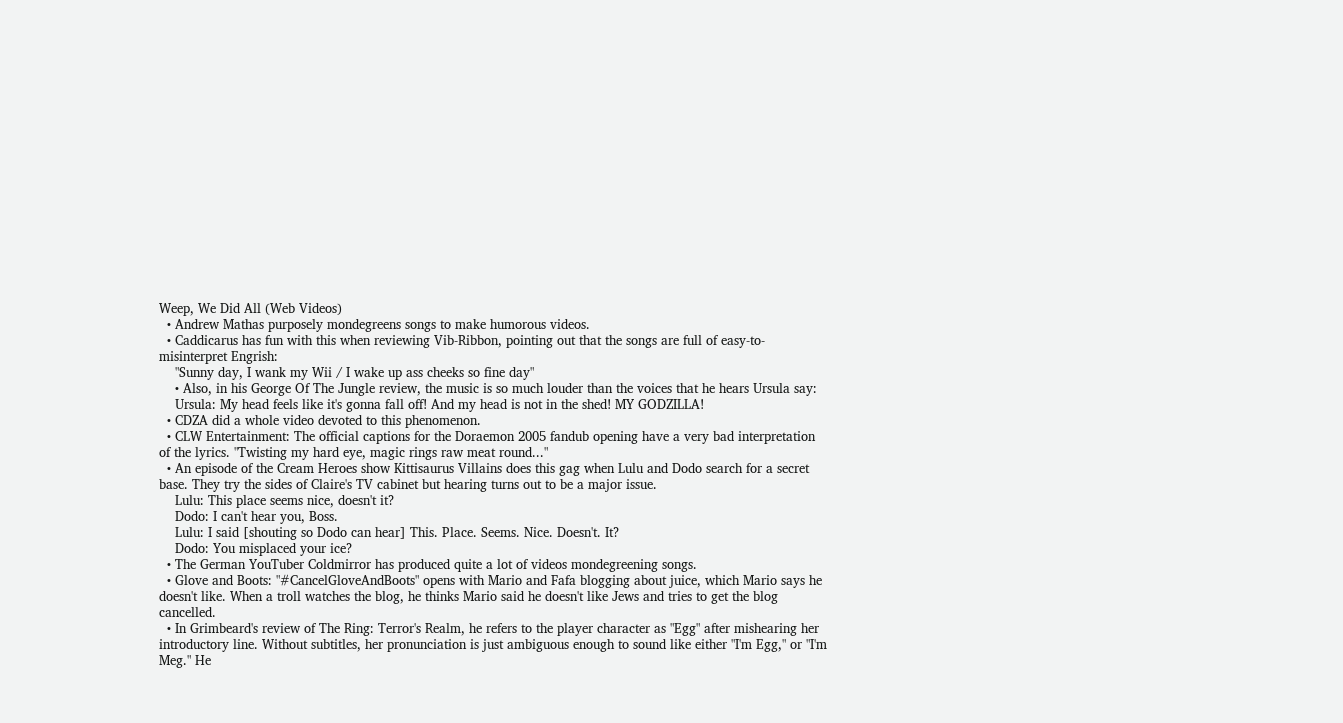Weep, We Did All (Web Videos)
  • Andrew Mathas purposely mondegreens songs to make humorous videos.
  • Caddicarus has fun with this when reviewing Vib-Ribbon, pointing out that the songs are full of easy-to-misinterpret Engrish:
    "Sunny day, I wank my Wii / I wake up ass cheeks so fine day"
    • Also, in his George Of The Jungle review, the music is so much louder than the voices that he hears Ursula say:
    Ursula: My head feels like it's gonna fall off! And my head is not in the shed! MY GODZILLA!
  • CDZA did a whole video devoted to this phenomenon.
  • CLW Entertainment: The official captions for the Doraemon 2005 fandub opening have a very bad interpretation of the lyrics. "Twisting my hard eye, magic rings raw meat round..."
  • An episode of the Cream Heroes show Kittisaurus Villains does this gag when Lulu and Dodo search for a secret base. They try the sides of Claire's TV cabinet but hearing turns out to be a major issue.
    Lulu: This place seems nice, doesn't it?
    Dodo: I can't hear you, Boss.
    Lulu: I said [shouting so Dodo can hear] This. Place. Seems. Nice. Doesn't. It?
    Dodo: You misplaced your ice?
  • The German YouTuber Coldmirror has produced quite a lot of videos mondegreening songs.
  • Glove and Boots: "#CancelGloveAndBoots" opens with Mario and Fafa blogging about juice, which Mario says he doesn't like. When a troll watches the blog, he thinks Mario said he doesn't like Jews and tries to get the blog cancelled.
  • In Grimbeard's review of The Ring: Terror's Realm, he refers to the player character as "Egg" after mishearing her introductory line. Without subtitles, her pronunciation is just ambiguous enough to sound like either "I'm Egg," or "I'm Meg." He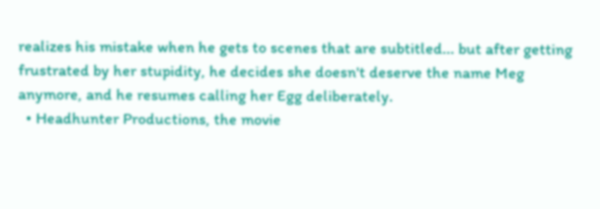realizes his mistake when he gets to scenes that are subtitled... but after getting frustrated by her stupidity, he decides she doesn't deserve the name Meg anymore, and he resumes calling her Egg deliberately.
  • Headhunter Productions, the movie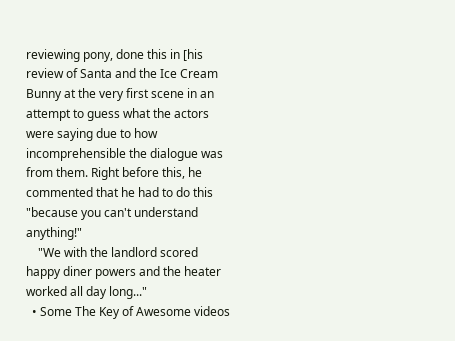reviewing pony, done this in [his review of Santa and the Ice Cream Bunny at the very first scene in an attempt to guess what the actors were saying due to how incomprehensible the dialogue was from them. Right before this, he commented that he had to do this "because you can't understand anything!"
    "We with the landlord scored happy diner powers and the heater worked all day long..."
  • Some The Key of Awesome videos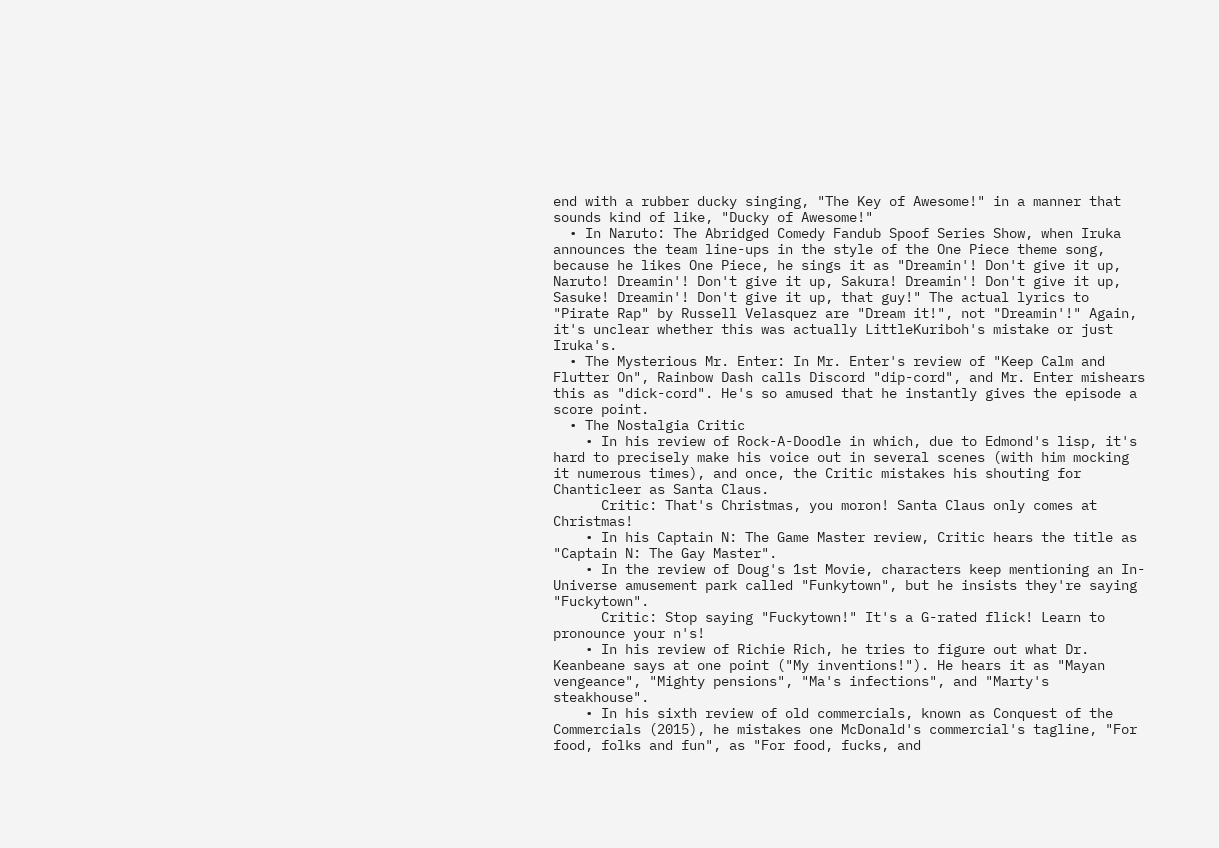end with a rubber ducky singing, "The Key of Awesome!" in a manner that sounds kind of like, "Ducky of Awesome!"
  • In Naruto: The Abridged Comedy Fandub Spoof Series Show, when Iruka announces the team line-ups in the style of the One Piece theme song, because he likes One Piece, he sings it as "Dreamin'! Don't give it up, Naruto! Dreamin'! Don't give it up, Sakura! Dreamin'! Don't give it up, Sasuke! Dreamin'! Don't give it up, that guy!" The actual lyrics to "Pirate Rap" by Russell Velasquez are "Dream it!", not "Dreamin'!" Again, it's unclear whether this was actually LittleKuriboh's mistake or just Iruka's.
  • The Mysterious Mr. Enter: In Mr. Enter's review of "Keep Calm and Flutter On", Rainbow Dash calls Discord "dip-cord", and Mr. Enter mishears this as "dick-cord". He's so amused that he instantly gives the episode a score point.
  • The Nostalgia Critic
    • In his review of Rock-A-Doodle in which, due to Edmond's lisp, it's hard to precisely make his voice out in several scenes (with him mocking it numerous times), and once, the Critic mistakes his shouting for Chanticleer as Santa Claus.
      Critic: That's Christmas, you moron! Santa Claus only comes at Christmas!
    • In his Captain N: The Game Master review, Critic hears the title as "Captain N: The Gay Master".
    • In the review of Doug's 1st Movie, characters keep mentioning an In-Universe amusement park called "Funkytown", but he insists they're saying "Fuckytown".
      Critic: Stop saying "Fuckytown!" It's a G-rated flick! Learn to pronounce your n's!
    • In his review of Richie Rich, he tries to figure out what Dr. Keanbeane says at one point ("My inventions!"). He hears it as "Mayan vengeance", "Mighty pensions", "Ma's infections", and "Marty's steakhouse".
    • In his sixth review of old commercials, known as Conquest of the Commercials (2015), he mistakes one McDonald's commercial's tagline, "For food, folks and fun", as "For food, fucks, and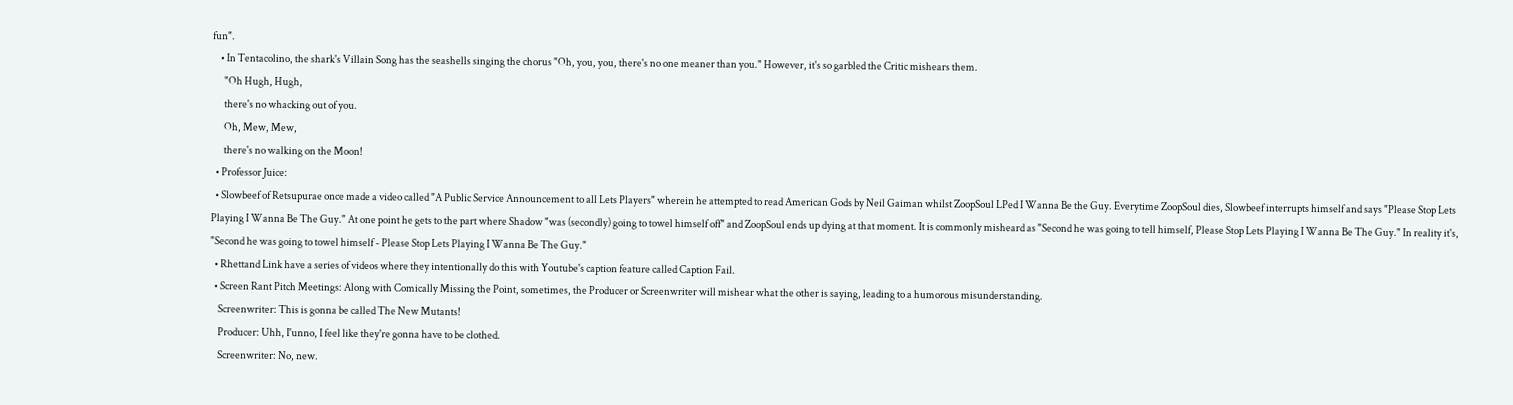fun".
    • In Tentacolino, the shark's Villain Song has the seashells singing the chorus "Oh, you, you, there's no one meaner than you." However, it's so garbled the Critic mishears them.
      "Oh Hugh, Hugh,
      there's no whacking out of you.
      Oh, Mew, Mew,
      there's no walking on the Moon!
  • Professor Juice:
  • Slowbeef of Retsupurae once made a video called "A Public Service Announcement to all Lets Players" wherein he attempted to read American Gods by Neil Gaiman whilst ZoopSoul LPed I Wanna Be the Guy. Everytime ZoopSoul dies, Slowbeef interrupts himself and says "Please Stop Lets Playing I Wanna Be The Guy." At one point he gets to the part where Shadow "was (secondly) going to towel himself off" and ZoopSoul ends up dying at that moment. It is commonly misheard as "Second he was going to tell himself, Please Stop Lets Playing I Wanna Be The Guy." In reality it's, "Second he was going to towel himself - Please Stop Lets Playing I Wanna Be The Guy."
  • Rhettand Link have a series of videos where they intentionally do this with Youtube's caption feature called Caption Fail.
  • Screen Rant Pitch Meetings: Along with Comically Missing the Point, sometimes, the Producer or Screenwriter will mishear what the other is saying, leading to a humorous misunderstanding.
    Screenwriter: This is gonna be called The New Mutants!
    Producer: Uhh, I'unno, I feel like they're gonna have to be clothed.
    Screenwriter: No, new.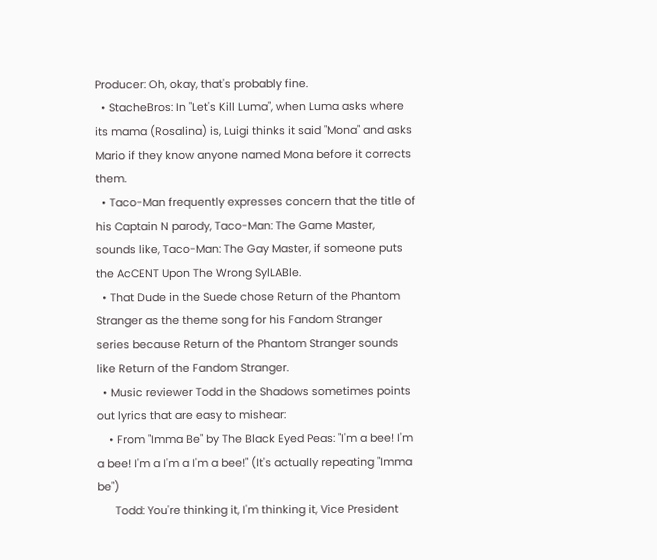Producer: Oh, okay, that's probably fine.
  • StacheBros: In "Let's Kill Luma", when Luma asks where its mama (Rosalina) is, Luigi thinks it said "Mona" and asks Mario if they know anyone named Mona before it corrects them.
  • Taco-Man frequently expresses concern that the title of his Captain N parody, Taco-Man: The Game Master, sounds like, Taco-Man: The Gay Master, if someone puts the AcCENT Upon The Wrong SylLABle.
  • That Dude in the Suede chose Return of the Phantom Stranger as the theme song for his Fandom Stranger series because Return of the Phantom Stranger sounds like Return of the Fandom Stranger.
  • Music reviewer Todd in the Shadows sometimes points out lyrics that are easy to mishear:
    • From "Imma Be" by The Black Eyed Peas: "I'm a bee! I'm a bee! I'm a I'm a I'm a bee!" (It's actually repeating "Imma be")
      Todd: You're thinking it, I'm thinking it, Vice President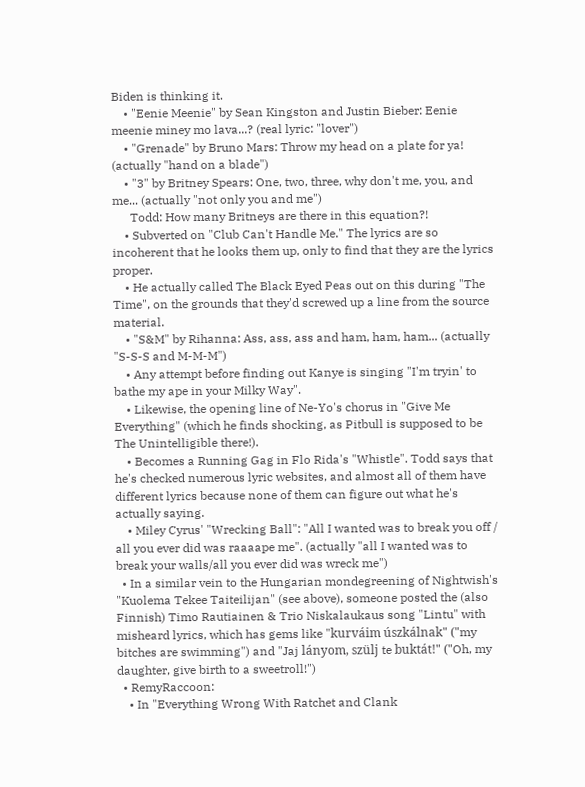Biden is thinking it.
    • "Eenie Meenie" by Sean Kingston and Justin Bieber: Eenie meenie miney mo lava...? (real lyric: "lover")
    • "Grenade" by Bruno Mars: Throw my head on a plate for ya! (actually "hand on a blade")
    • "3" by Britney Spears: One, two, three, why don't me, you, and me... (actually "not only you and me")
      Todd: How many Britneys are there in this equation?!
    • Subverted on "Club Can't Handle Me." The lyrics are so incoherent that he looks them up, only to find that they are the lyrics proper.
    • He actually called The Black Eyed Peas out on this during "The Time", on the grounds that they'd screwed up a line from the source material.
    • "S&M" by Rihanna: Ass, ass, ass and ham, ham, ham... (actually "S-S-S and M-M-M")
    • Any attempt before finding out Kanye is singing "I'm tryin' to bathe my ape in your Milky Way".
    • Likewise, the opening line of Ne-Yo's chorus in "Give Me Everything" (which he finds shocking, as Pitbull is supposed to be The Unintelligible there!).
    • Becomes a Running Gag in Flo Rida's "Whistle". Todd says that he's checked numerous lyric websites, and almost all of them have different lyrics because none of them can figure out what he's actually saying.
    • Miley Cyrus' "Wrecking Ball": "All I wanted was to break you off / all you ever did was raaaape me". (actually "all I wanted was to break your walls/all you ever did was wreck me")
  • In a similar vein to the Hungarian mondegreening of Nightwish's "Kuolema Tekee Taiteilijan" (see above), someone posted the (also Finnish) Timo Rautiainen & Trio Niskalaukaus song "Lintu" with misheard lyrics, which has gems like "kurváim úszkálnak" ("my bitches are swimming") and "Jaj lányom, szülj te buktát!" ("Oh, my daughter, give birth to a sweetroll!")
  • RemyRaccoon:
    • In "Everything Wrong With Ratchet and Clank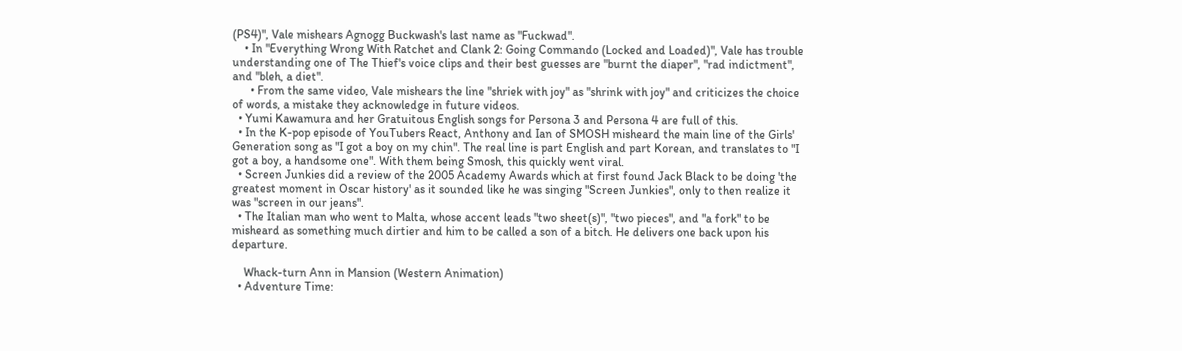(PS4)", Vale mishears Agnogg Buckwash's last name as "Fuckwad".
    • In "Everything Wrong With Ratchet and Clank 2: Going Commando (Locked and Loaded)", Vale has trouble understanding one of The Thief's voice clips and their best guesses are "burnt the diaper", "rad indictment", and "bleh, a diet".
      • From the same video, Vale mishears the line "shriek with joy" as "shrink with joy" and criticizes the choice of words, a mistake they acknowledge in future videos.
  • Yumi Kawamura and her Gratuitous English songs for Persona 3 and Persona 4 are full of this.
  • In the K-pop episode of YouTubers React, Anthony and Ian of SMOSH misheard the main line of the Girls' Generation song as "I got a boy on my chin". The real line is part English and part Korean, and translates to "I got a boy, a handsome one". With them being Smosh, this quickly went viral.
  • Screen Junkies did a review of the 2005 Academy Awards which at first found Jack Black to be doing 'the greatest moment in Oscar history' as it sounded like he was singing "Screen Junkies", only to then realize it was "screen in our jeans".
  • The Italian man who went to Malta, whose accent leads "two sheet(s)", "two pieces", and "a fork" to be misheard as something much dirtier and him to be called a son of a bitch. He delivers one back upon his departure.

    Whack-turn Ann in Mansion (Western Animation)
  • Adventure Time: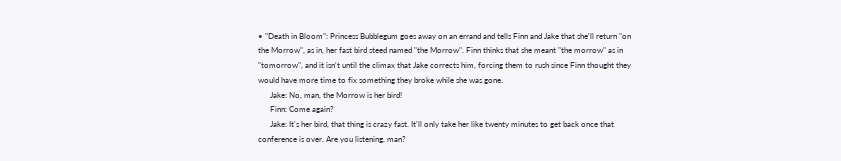• "Death in Bloom": Princess Bubblegum goes away on an errand and tells Finn and Jake that she'll return "on the Morrow", as in, her fast bird steed named "the Morrow". Finn thinks that she meant "the morrow" as in "tomorrow", and it isn't until the climax that Jake corrects him, forcing them to rush since Finn thought they would have more time to fix something they broke while she was gone.
      Jake: No, man, the Morrow is her bird!
      Finn: Come again?
      Jake: It's her bird, that thing is crazy fast. It'll only take her like twenty minutes to get back once that conference is over. Are you listening, man?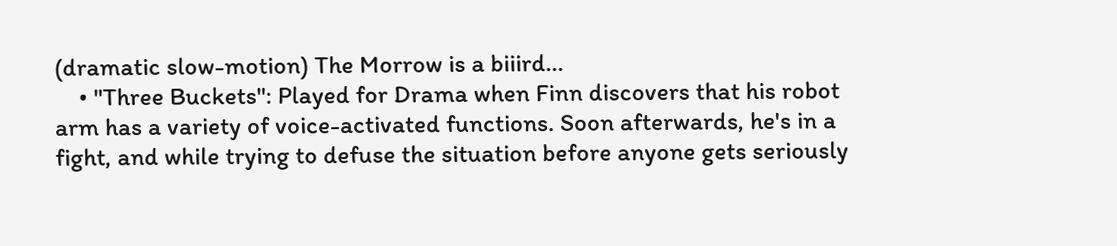(dramatic slow-motion) The Morrow is a biiird...
    • "Three Buckets": Played for Drama when Finn discovers that his robot arm has a variety of voice-activated functions. Soon afterwards, he's in a fight, and while trying to defuse the situation before anyone gets seriously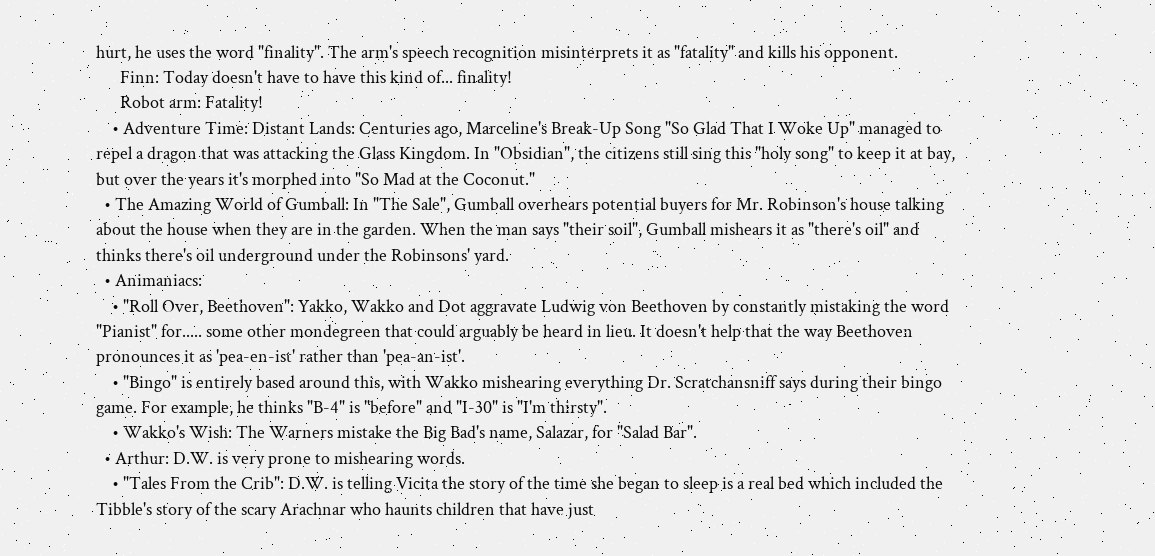hurt, he uses the word "finality". The arm's speech recognition misinterprets it as "fatality" and kills his opponent.
      Finn: Today doesn't have to have this kind of... finality!
      Robot arm: Fatality!
    • Adventure Time: Distant Lands: Centuries ago, Marceline's Break-Up Song "So Glad That I Woke Up" managed to repel a dragon that was attacking the Glass Kingdom. In "Obsidian", the citizens still sing this "holy song" to keep it at bay, but over the years it's morphed into "So Mad at the Coconut."
  • The Amazing World of Gumball: In "The Sale", Gumball overhears potential buyers for Mr. Robinson's house talking about the house when they are in the garden. When the man says "their soil", Gumball mishears it as "there's oil" and thinks there's oil underground under the Robinsons' yard.
  • Animaniacs:
    • "Roll Over, Beethoven": Yakko, Wakko and Dot aggravate Ludwig von Beethoven by constantly mistaking the word "Pianist" for..... some other mondegreen that could arguably be heard in lieu. It doesn't help that the way Beethoven pronounces it as 'pea-en-ist' rather than 'pea-an-ist'.
    • "Bingo" is entirely based around this, with Wakko mishearing everything Dr. Scratchansniff says during their bingo game. For example, he thinks "B-4" is "before" and "I-30" is "I'm thirsty".
    • Wakko's Wish: The Warners mistake the Big Bad's name, Salazar, for "Salad Bar".
  • Arthur: D.W. is very prone to mishearing words.
    • "Tales From the Crib": D.W. is telling Vicita the story of the time she began to sleep is a real bed which included the Tibble's story of the scary Arachnar who haunts children that have just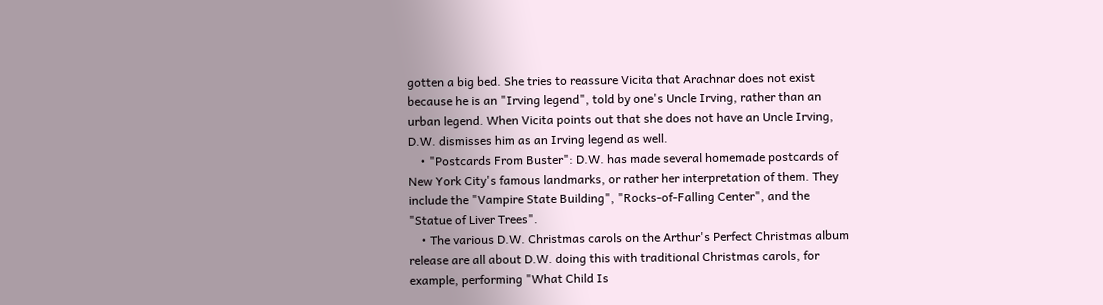gotten a big bed. She tries to reassure Vicita that Arachnar does not exist because he is an "Irving legend", told by one's Uncle Irving, rather than an urban legend. When Vicita points out that she does not have an Uncle Irving, D.W. dismisses him as an Irving legend as well.
    • "Postcards From Buster": D.W. has made several homemade postcards of New York City's famous landmarks, or rather her interpretation of them. They include the "Vampire State Building", "Rocks-of-Falling Center", and the "Statue of Liver Trees".
    • The various D.W. Christmas carols on the Arthur's Perfect Christmas album release are all about D.W. doing this with traditional Christmas carols, for example, performing "What Child Is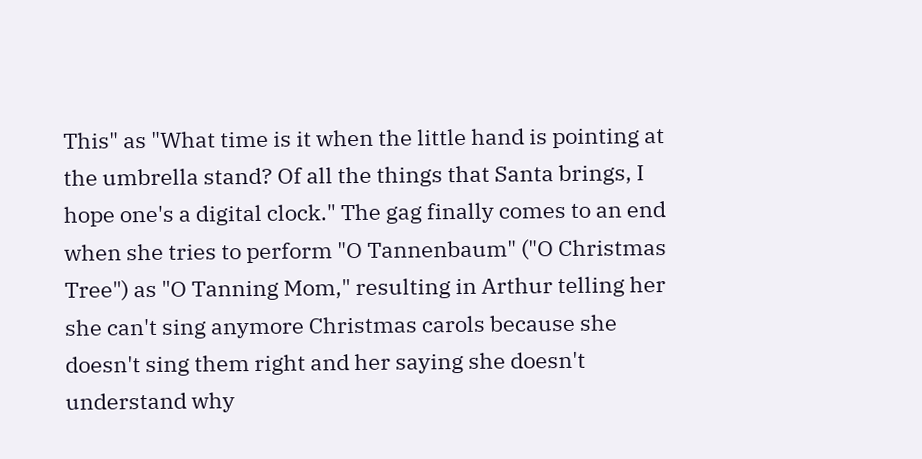This" as "What time is it when the little hand is pointing at the umbrella stand? Of all the things that Santa brings, I hope one's a digital clock." The gag finally comes to an end when she tries to perform "O Tannenbaum" ("O Christmas Tree") as "O Tanning Mom," resulting in Arthur telling her she can't sing anymore Christmas carols because she doesn't sing them right and her saying she doesn't understand why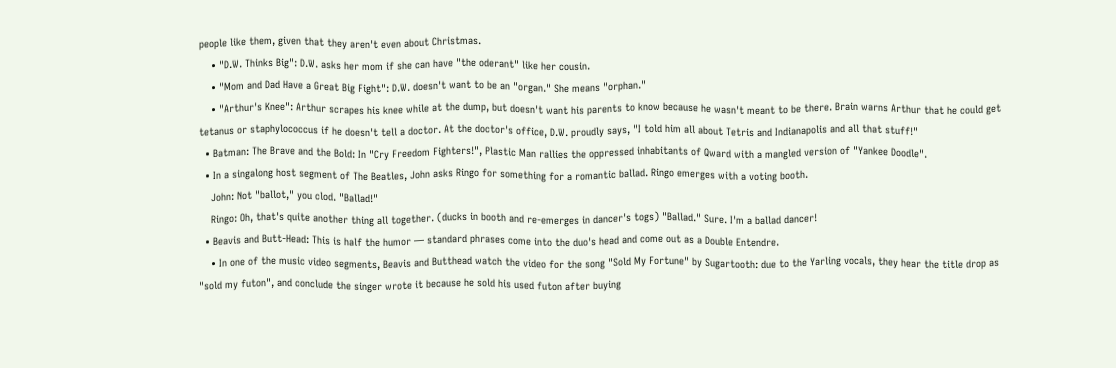people like them, given that they aren't even about Christmas.
    • "D.W. Thinks Big": D.W. asks her mom if she can have "the oderant" like her cousin.
    • "Mom and Dad Have a Great Big Fight": D.W. doesn't want to be an "organ." She means "orphan."
    • "Arthur's Knee": Arthur scrapes his knee while at the dump, but doesn't want his parents to know because he wasn't meant to be there. Brain warns Arthur that he could get tetanus or staphylococcus if he doesn't tell a doctor. At the doctor's office, D.W. proudly says, "I told him all about Tetris and Indianapolis and all that stuff!"
  • Batman: The Brave and the Bold: In "Cry Freedom Fighters!", Plastic Man rallies the oppressed inhabitants of Qward with a mangled version of "Yankee Doodle".
  • In a singalong host segment of The Beatles, John asks Ringo for something for a romantic ballad. Ringo emerges with a voting booth.
    John: Not "ballot," you clod. "Ballad!"
    Ringo: Oh, that's quite another thing all together. (ducks in booth and re-emerges in dancer's togs) "Ballad." Sure. I'm a ballad dancer!
  • Beavis and Butt-Head: This is half the humor — standard phrases come into the duo's head and come out as a Double Entendre.
    • In one of the music video segments, Beavis and Butthead watch the video for the song "Sold My Fortune" by Sugartooth: due to the Yarling vocals, they hear the title drop as "sold my futon", and conclude the singer wrote it because he sold his used futon after buying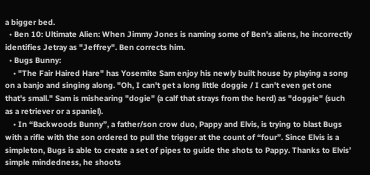a bigger bed.
  • Ben 10: Ultimate Alien: When Jimmy Jones is naming some of Ben's aliens, he incorrectly identifies Jetray as "Jeffrey". Ben corrects him.
  • Bugs Bunny:
    • "The Fair Haired Hare" has Yosemite Sam enjoy his newly built house by playing a song on a banjo and singing along. "Oh, I can't get a long little doggie / I can't even get one that's small." Sam is mishearing "dogie" (a calf that strays from the herd) as "doggie" (such as a retriever or a spaniel).
    • In “Backwoods Bunny”, a father/son crow duo, Pappy and Elvis, is trying to blast Bugs with a rifle with the son ordered to pull the trigger at the count of “four”. Since Elvis is a simpleton, Bugs is able to create a set of pipes to guide the shots to Pappy. Thanks to Elvis’ simple mindedness, he shoots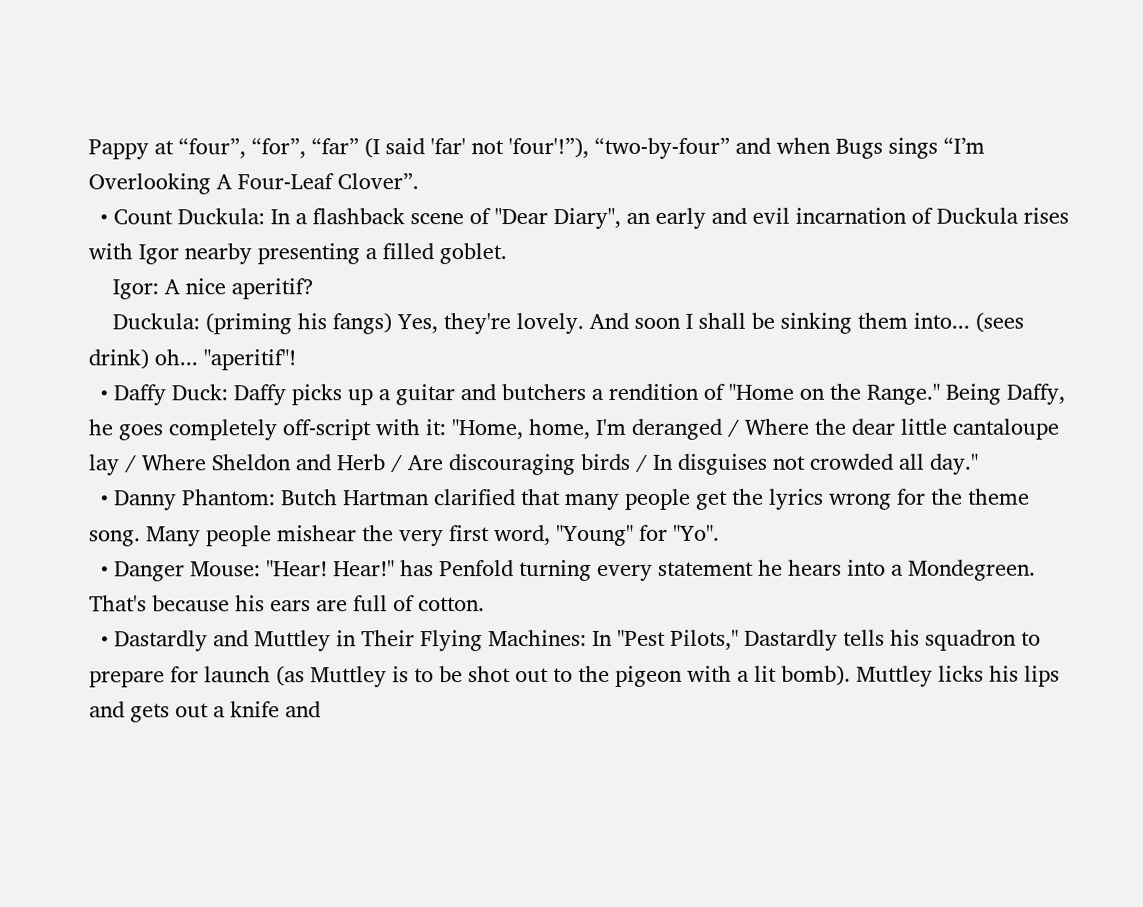Pappy at “four”, “for”, “far” (I said 'far' not 'four'!”), “two-by-four” and when Bugs sings “I’m Overlooking A Four-Leaf Clover”.
  • Count Duckula: In a flashback scene of "Dear Diary", an early and evil incarnation of Duckula rises with Igor nearby presenting a filled goblet.
    Igor: A nice aperitif?
    Duckula: (priming his fangs) Yes, they're lovely. And soon I shall be sinking them into... (sees drink) oh... "aperitif"!
  • Daffy Duck: Daffy picks up a guitar and butchers a rendition of "Home on the Range." Being Daffy, he goes completely off-script with it: "Home, home, I'm deranged / Where the dear little cantaloupe lay / Where Sheldon and Herb / Are discouraging birds / In disguises not crowded all day."
  • Danny Phantom: Butch Hartman clarified that many people get the lyrics wrong for the theme song. Many people mishear the very first word, "Young" for "Yo".
  • Danger Mouse: "Hear! Hear!" has Penfold turning every statement he hears into a Mondegreen. That's because his ears are full of cotton.
  • Dastardly and Muttley in Their Flying Machines: In "Pest Pilots," Dastardly tells his squadron to prepare for launch (as Muttley is to be shot out to the pigeon with a lit bomb). Muttley licks his lips and gets out a knife and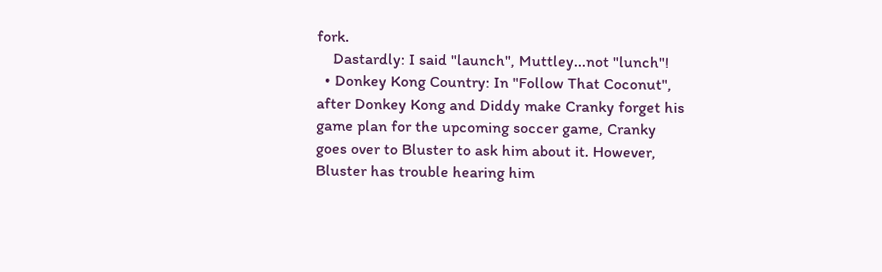fork.
    Dastardly: I said "launch", Muttley...not "lunch"!
  • Donkey Kong Country: In "Follow That Coconut", after Donkey Kong and Diddy make Cranky forget his game plan for the upcoming soccer game, Cranky goes over to Bluster to ask him about it. However, Bluster has trouble hearing him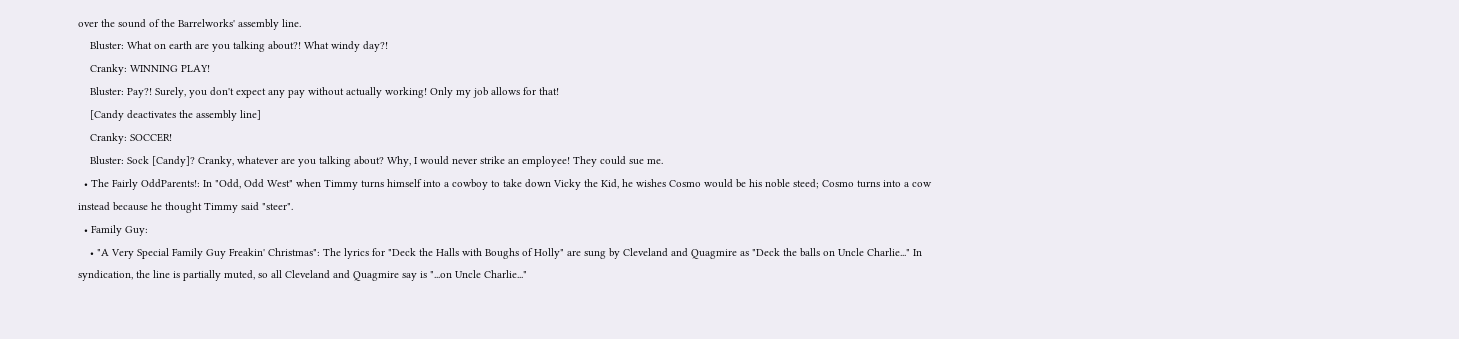over the sound of the Barrelworks' assembly line.
    Bluster: What on earth are you talking about?! What windy day?!
    Cranky: WINNING PLAY!
    Bluster: Pay?! Surely, you don't expect any pay without actually working! Only my job allows for that!
    [Candy deactivates the assembly line]
    Cranky: SOCCER!
    Bluster: Sock [Candy]? Cranky, whatever are you talking about? Why, I would never strike an employee! They could sue me.
  • The Fairly OddParents!: In "Odd, Odd West" when Timmy turns himself into a cowboy to take down Vicky the Kid, he wishes Cosmo would be his noble steed; Cosmo turns into a cow instead because he thought Timmy said "steer".
  • Family Guy:
    • "A Very Special Family Guy Freakin' Christmas": The lyrics for "Deck the Halls with Boughs of Holly" are sung by Cleveland and Quagmire as "Deck the balls on Uncle Charlie..." In syndication, the line is partially muted, so all Cleveland and Quagmire say is "...on Uncle Charlie..."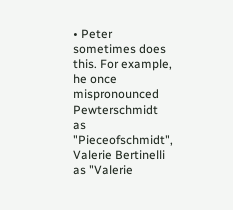• Peter sometimes does this. For example, he once mispronounced Pewterschmidt as "Pieceofschmidt", Valerie Bertinelli as "Valerie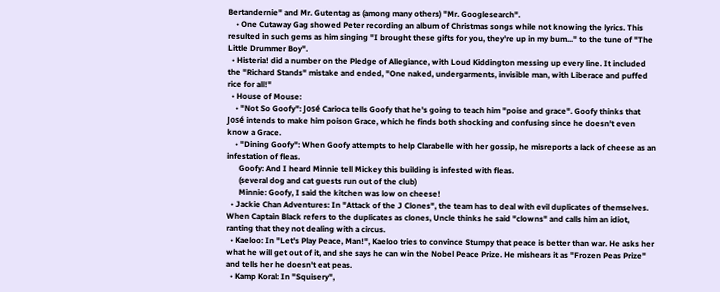Bertandernie" and Mr. Gutentag as (among many others) "Mr. Googlesearch".
    • One Cutaway Gag showed Peter recording an album of Christmas songs while not knowing the lyrics. This resulted in such gems as him singing "I brought these gifts for you, they're up in my bum..." to the tune of "The Little Drummer Boy".
  • Histeria! did a number on the Pledge of Allegiance, with Loud Kiddington messing up every line. It included the "Richard Stands" mistake and ended, "One naked, undergarments, invisible man, with Liberace and puffed rice for all!"
  • House of Mouse:
    • "Not So Goofy": José Carioca tells Goofy that he's going to teach him "poise and grace". Goofy thinks that José intends to make him poison Grace, which he finds both shocking and confusing since he doesn't even know a Grace.
    • "Dining Goofy": When Goofy attempts to help Clarabelle with her gossip, he misreports a lack of cheese as an infestation of fleas.
      Goofy: And I heard Minnie tell Mickey this building is infested with fleas.
      (several dog and cat guests run out of the club)
      Minnie: Goofy, I said the kitchen was low on cheese!
  • Jackie Chan Adventures: In "Attack of the J Clones", the team has to deal with evil duplicates of themselves. When Captain Black refers to the duplicates as clones, Uncle thinks he said "clowns" and calls him an idiot, ranting that they not dealing with a circus.
  • Kaeloo: In "Let's Play Peace, Man!", Kaeloo tries to convince Stumpy that peace is better than war. He asks her what he will get out of it, and she says he can win the Nobel Peace Prize. He mishears it as "Frozen Peas Prize" and tells her he doesn't eat peas.
  • Kamp Koral: In "Squisery",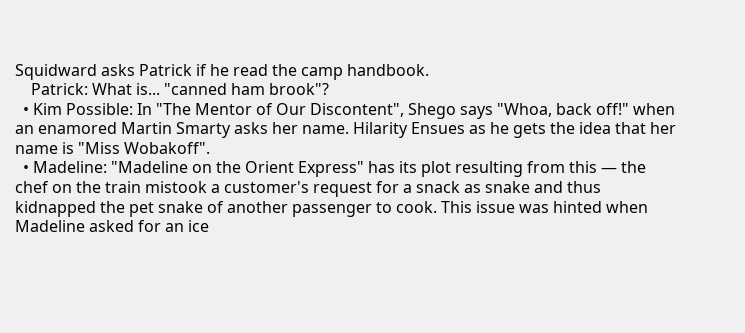Squidward asks Patrick if he read the camp handbook.
    Patrick: What is... "canned ham brook"?
  • Kim Possible: In "The Mentor of Our Discontent", Shego says "Whoa, back off!" when an enamored Martin Smarty asks her name. Hilarity Ensues as he gets the idea that her name is "Miss Wobakoff".
  • Madeline: "Madeline on the Orient Express" has its plot resulting from this — the chef on the train mistook a customer's request for a snack as snake and thus kidnapped the pet snake of another passenger to cook. This issue was hinted when Madeline asked for an ice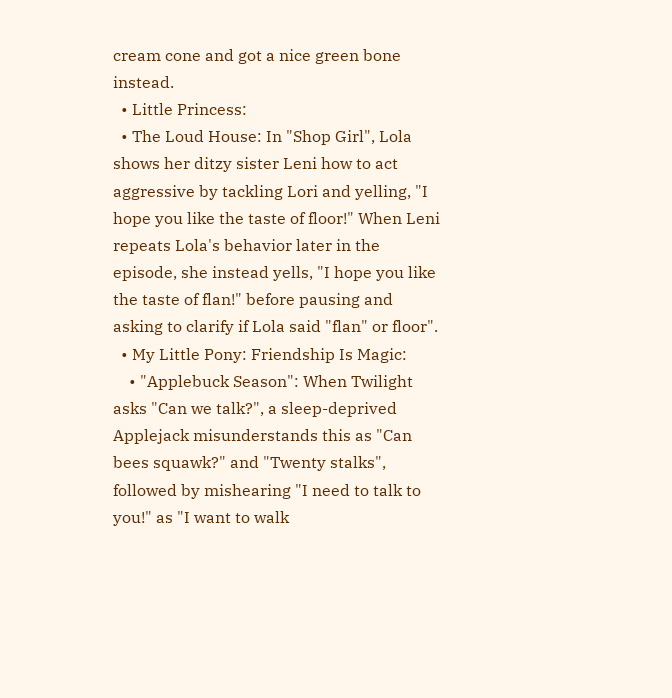cream cone and got a nice green bone instead.
  • Little Princess:
  • The Loud House: In "Shop Girl", Lola shows her ditzy sister Leni how to act aggressive by tackling Lori and yelling, "I hope you like the taste of floor!" When Leni repeats Lola's behavior later in the episode, she instead yells, "I hope you like the taste of flan!" before pausing and asking to clarify if Lola said "flan" or floor".
  • My Little Pony: Friendship Is Magic:
    • "Applebuck Season": When Twilight asks "Can we talk?", a sleep-deprived Applejack misunderstands this as "Can bees squawk?" and "Twenty stalks", followed by mishearing "I need to talk to you!" as "I want to walk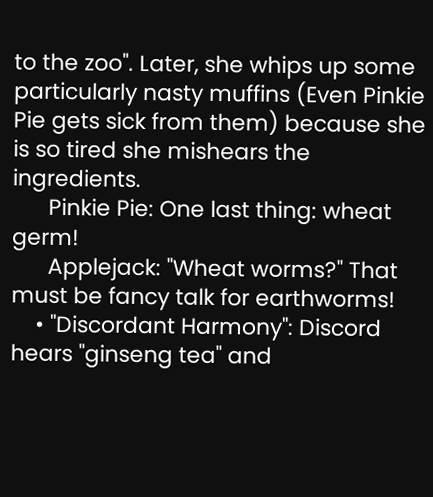to the zoo". Later, she whips up some particularly nasty muffins (Even Pinkie Pie gets sick from them) because she is so tired she mishears the ingredients.
      Pinkie Pie: One last thing: wheat germ!
      Applejack: "Wheat worms?" That must be fancy talk for earthworms!
    • "Discordant Harmony": Discord hears "ginseng tea" and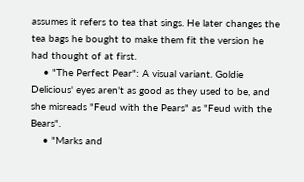assumes it refers to tea that sings. He later changes the tea bags he bought to make them fit the version he had thought of at first.
    • "The Perfect Pear": A visual variant. Goldie Delicious' eyes aren't as good as they used to be, and she misreads "Feud with the Pears" as "Feud with the Bears".
    • "Marks and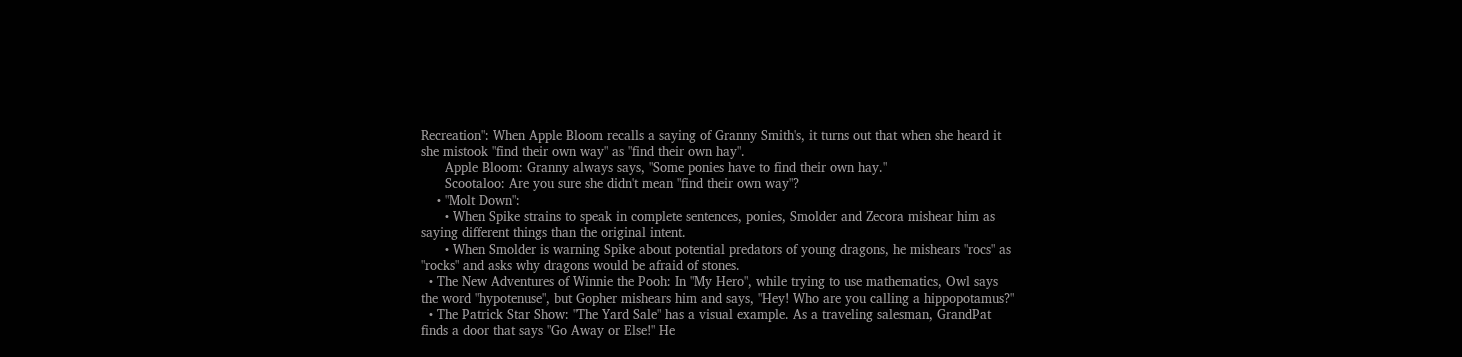Recreation": When Apple Bloom recalls a saying of Granny Smith's, it turns out that when she heard it she mistook "find their own way" as "find their own hay".
      Apple Bloom: Granny always says, "Some ponies have to find their own hay."
      Scootaloo: Are you sure she didn't mean "find their own way"?
    • "Molt Down":
      • When Spike strains to speak in complete sentences, ponies, Smolder and Zecora mishear him as saying different things than the original intent.
      • When Smolder is warning Spike about potential predators of young dragons, he mishears "rocs" as "rocks" and asks why dragons would be afraid of stones.
  • The New Adventures of Winnie the Pooh: In "My Hero", while trying to use mathematics, Owl says the word "hypotenuse", but Gopher mishears him and says, "Hey! Who are you calling a hippopotamus?"
  • The Patrick Star Show: "The Yard Sale" has a visual example. As a traveling salesman, GrandPat finds a door that says "Go Away or Else!" He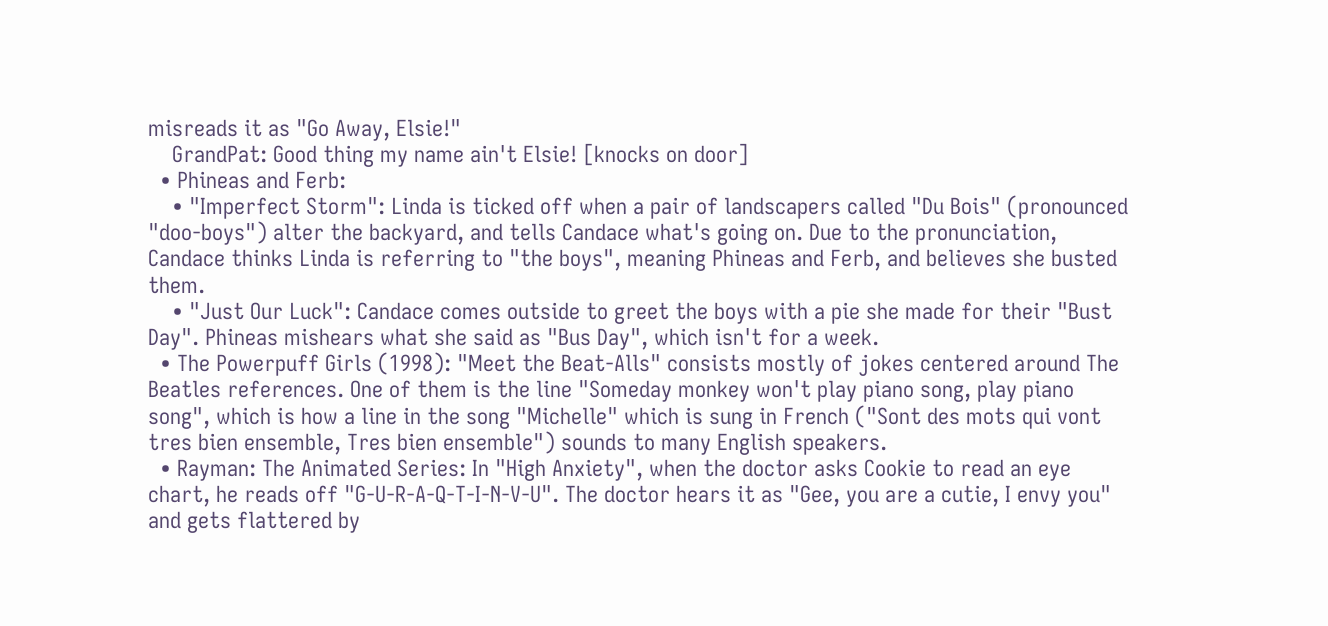misreads it as "Go Away, Elsie!"
    GrandPat: Good thing my name ain't Elsie! [knocks on door]
  • Phineas and Ferb:
    • "Imperfect Storm": Linda is ticked off when a pair of landscapers called "Du Bois" (pronounced "doo-boys") alter the backyard, and tells Candace what's going on. Due to the pronunciation, Candace thinks Linda is referring to "the boys", meaning Phineas and Ferb, and believes she busted them.
    • "Just Our Luck": Candace comes outside to greet the boys with a pie she made for their "Bust Day". Phineas mishears what she said as "Bus Day", which isn't for a week.
  • The Powerpuff Girls (1998): "Meet the Beat-Alls" consists mostly of jokes centered around The Beatles references. One of them is the line "Someday monkey won't play piano song, play piano song", which is how a line in the song "Michelle" which is sung in French ("Sont des mots qui vont tres bien ensemble, Tres bien ensemble") sounds to many English speakers.
  • Rayman: The Animated Series: In "High Anxiety", when the doctor asks Cookie to read an eye chart, he reads off "G-U-R-A-Q-T-I-N-V-U". The doctor hears it as "Gee, you are a cutie, I envy you" and gets flattered by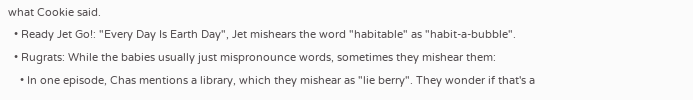what Cookie said.
  • Ready Jet Go!: "Every Day Is Earth Day", Jet mishears the word "habitable" as "habit-a-bubble".
  • Rugrats: While the babies usually just mispronounce words, sometimes they mishear them:
    • In one episode, Chas mentions a library, which they mishear as "lie berry". They wonder if that's a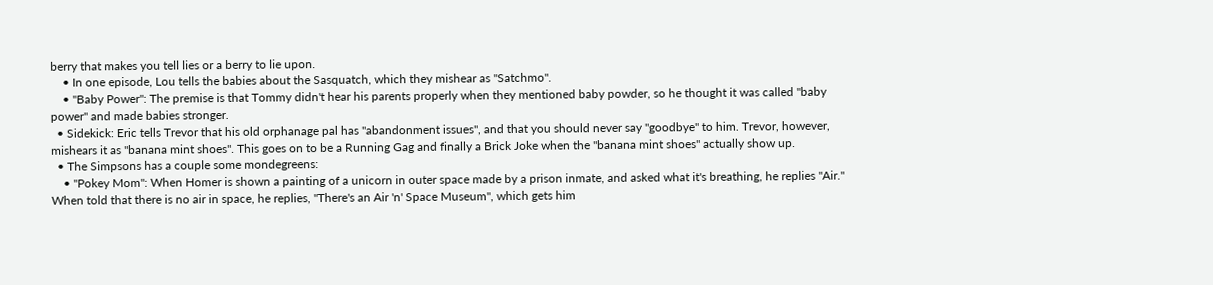berry that makes you tell lies or a berry to lie upon.
    • In one episode, Lou tells the babies about the Sasquatch, which they mishear as "Satchmo".
    • "Baby Power": The premise is that Tommy didn't hear his parents properly when they mentioned baby powder, so he thought it was called "baby power" and made babies stronger.
  • Sidekick: Eric tells Trevor that his old orphanage pal has "abandonment issues", and that you should never say "goodbye" to him. Trevor, however, mishears it as "banana mint shoes". This goes on to be a Running Gag and finally a Brick Joke when the "banana mint shoes" actually show up.
  • The Simpsons has a couple some mondegreens:
    • "Pokey Mom": When Homer is shown a painting of a unicorn in outer space made by a prison inmate, and asked what it's breathing, he replies "Air." When told that there is no air in space, he replies, "There's an Air 'n' Space Museum", which gets him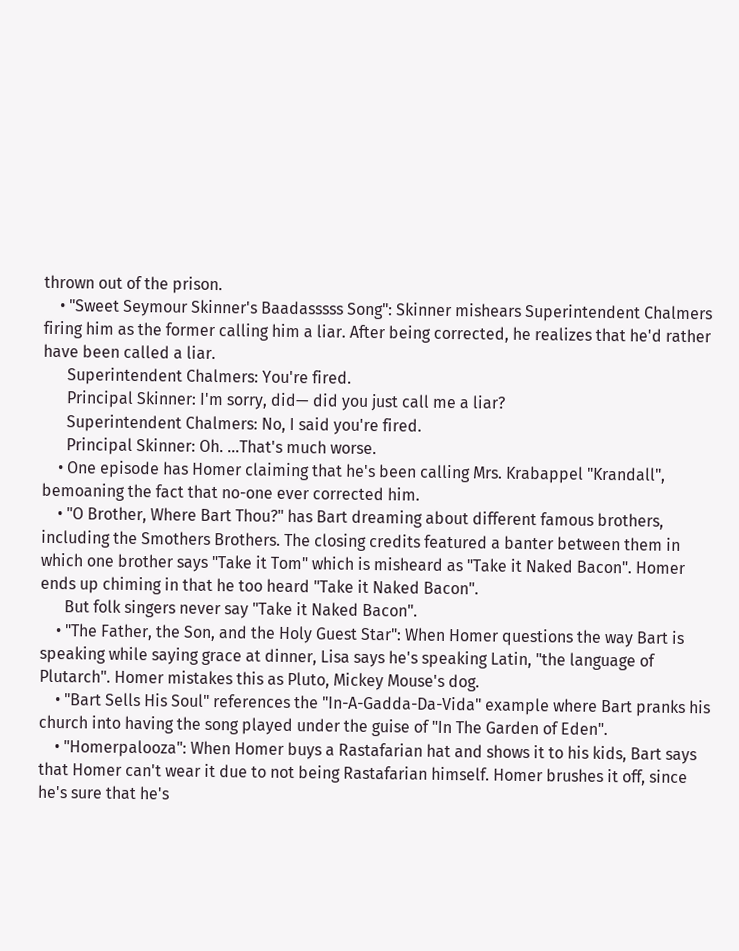thrown out of the prison.
    • "Sweet Seymour Skinner's Baadasssss Song": Skinner mishears Superintendent Chalmers firing him as the former calling him a liar. After being corrected, he realizes that he'd rather have been called a liar.
      Superintendent Chalmers: You're fired.
      Principal Skinner: I'm sorry, did— did you just call me a liar?
      Superintendent Chalmers: No, I said you're fired.
      Principal Skinner: Oh. ...That's much worse.
    • One episode has Homer claiming that he's been calling Mrs. Krabappel "Krandall", bemoaning the fact that no-one ever corrected him.
    • "O Brother, Where Bart Thou?" has Bart dreaming about different famous brothers, including the Smothers Brothers. The closing credits featured a banter between them in which one brother says "Take it Tom" which is misheard as "Take it Naked Bacon". Homer ends up chiming in that he too heard "Take it Naked Bacon".
      But folk singers never say "Take it Naked Bacon".
    • "The Father, the Son, and the Holy Guest Star": When Homer questions the way Bart is speaking while saying grace at dinner, Lisa says he's speaking Latin, "the language of Plutarch". Homer mistakes this as Pluto, Mickey Mouse's dog.
    • "Bart Sells His Soul" references the "In-A-Gadda-Da-Vida" example where Bart pranks his church into having the song played under the guise of "In The Garden of Eden".
    • "Homerpalooza": When Homer buys a Rastafarian hat and shows it to his kids, Bart says that Homer can't wear it due to not being Rastafarian himself. Homer brushes it off, since he's sure that he's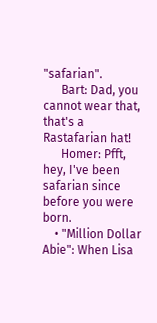"safarian".
      Bart: Dad, you cannot wear that, that's a Rastafarian hat!
      Homer: Pfft, hey, I've been safarian since before you were born.
    • "Million Dollar Abie": When Lisa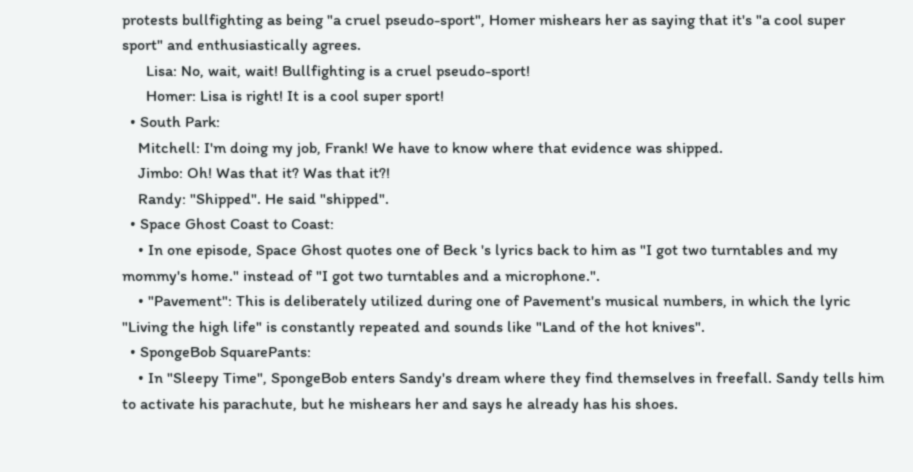protests bullfighting as being "a cruel pseudo-sport", Homer mishears her as saying that it's "a cool super sport" and enthusiastically agrees.
      Lisa: No, wait, wait! Bullfighting is a cruel pseudo-sport!
      Homer: Lisa is right! It is a cool super sport!
  • South Park:
    Mitchell: I'm doing my job, Frank! We have to know where that evidence was shipped.
    Jimbo: Oh! Was that it? Was that it?!
    Randy: "Shipped". He said "shipped".
  • Space Ghost Coast to Coast:
    • In one episode, Space Ghost quotes one of Beck 's lyrics back to him as "I got two turntables and my mommy's home." instead of "I got two turntables and a microphone.".
    • "Pavement": This is deliberately utilized during one of Pavement's musical numbers, in which the lyric "Living the high life" is constantly repeated and sounds like "Land of the hot knives".
  • SpongeBob SquarePants:
    • In "Sleepy Time", SpongeBob enters Sandy's dream where they find themselves in freefall. Sandy tells him to activate his parachute, but he mishears her and says he already has his shoes.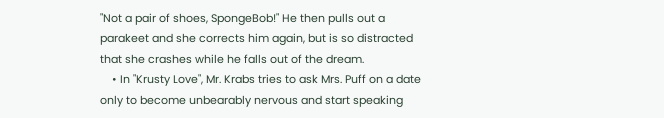"Not a pair of shoes, SpongeBob!" He then pulls out a parakeet and she corrects him again, but is so distracted that she crashes while he falls out of the dream.
    • In "Krusty Love", Mr. Krabs tries to ask Mrs. Puff on a date only to become unbearably nervous and start speaking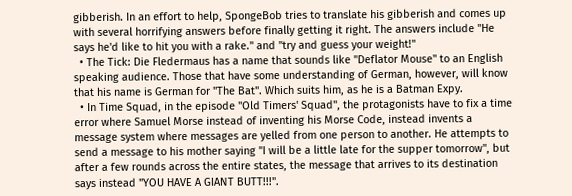gibberish. In an effort to help, SpongeBob tries to translate his gibberish and comes up with several horrifying answers before finally getting it right. The answers include "He says he'd like to hit you with a rake." and "try and guess your weight!"
  • The Tick: Die Fledermaus has a name that sounds like "Deflator Mouse" to an English speaking audience. Those that have some understanding of German, however, will know that his name is German for "The Bat". Which suits him, as he is a Batman Expy.
  • In Time Squad, in the episode "Old Timers' Squad", the protagonists have to fix a time error where Samuel Morse instead of inventing his Morse Code, instead invents a message system where messages are yelled from one person to another. He attempts to send a message to his mother saying "I will be a little late for the supper tomorrow", but after a few rounds across the entire states, the message that arrives to its destination says instead "YOU HAVE A GIANT BUTT!!!".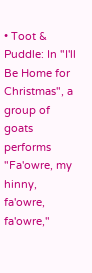• Toot & Puddle: In "I'll Be Home for Christmas", a group of goats performs "Fa'owre, my hinny, fa'owre, fa'owre,"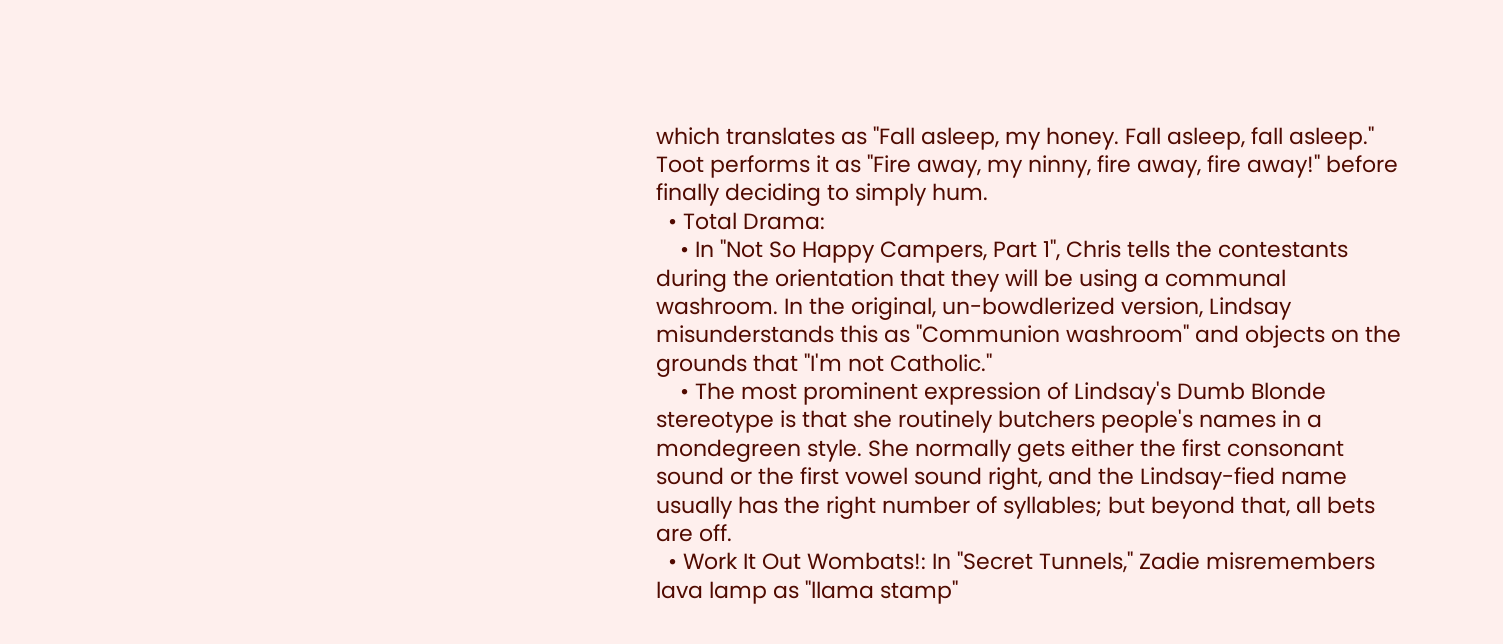which translates as "Fall asleep, my honey. Fall asleep, fall asleep." Toot performs it as "Fire away, my ninny, fire away, fire away!" before finally deciding to simply hum.
  • Total Drama:
    • In "Not So Happy Campers, Part 1", Chris tells the contestants during the orientation that they will be using a communal washroom. In the original, un-bowdlerized version, Lindsay misunderstands this as "Communion washroom" and objects on the grounds that "I'm not Catholic."
    • The most prominent expression of Lindsay's Dumb Blonde stereotype is that she routinely butchers people's names in a mondegreen style. She normally gets either the first consonant sound or the first vowel sound right, and the Lindsay-fied name usually has the right number of syllables; but beyond that, all bets are off.
  • Work It Out Wombats!: In "Secret Tunnels," Zadie misremembers lava lamp as "llama stamp"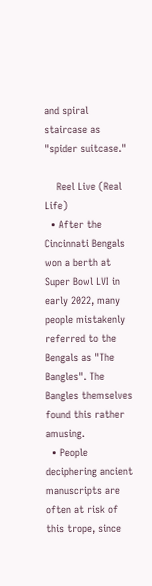and spiral staircase as "spider suitcase."

    Reel Live (Real Life)
  • After the Cincinnati Bengals won a berth at Super Bowl LVI in early 2022, many people mistakenly referred to the Bengals as "The Bangles". The Bangles themselves found this rather amusing.
  • People deciphering ancient manuscripts are often at risk of this trope, since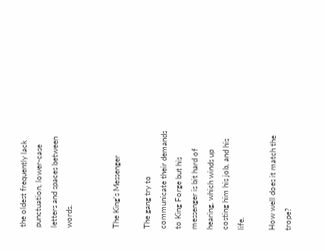the oldest frequently lack punctuation, lower-case letters and spaces between words.


The King's Messenger

The gang try to communicate their demands to King Forge but his messenger is bit hard of hearing, which winds up costing him his job, and his life.

How well does it match the trope?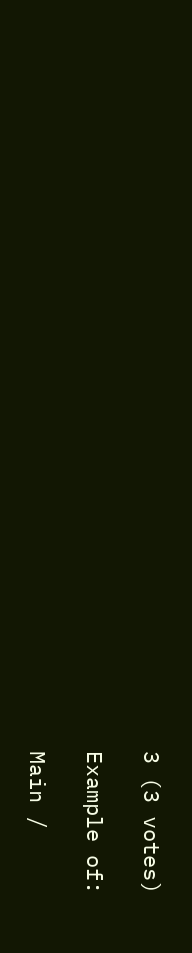3 (3 votes)

Example of:

Main /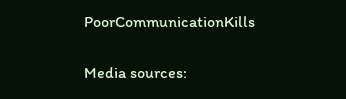PoorCommunicationKills

Media sources: